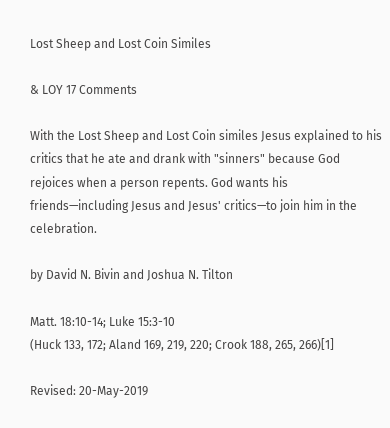Lost Sheep and Lost Coin Similes

& LOY 17 Comments

With the Lost Sheep and Lost Coin similes Jesus explained to his critics that he ate and drank with "sinners" because God rejoices when a person repents. God wants his friends—including Jesus and Jesus' critics—to join him in the celebration.

by David N. Bivin and Joshua N. Tilton

Matt. 18:10-14; Luke 15:3-10
(Huck 133, 172; Aland 169, 219, 220; Crook 188, 265, 266)[1]

Revised: 20-May-2019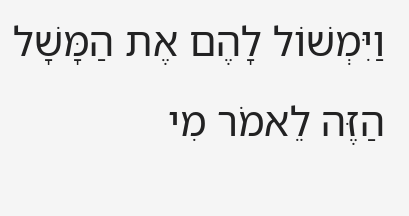וַיִּמְשׁוֹל לָהֶם אֶת הַמָּשָׁל הַזֶּה לֵאמֹר מִי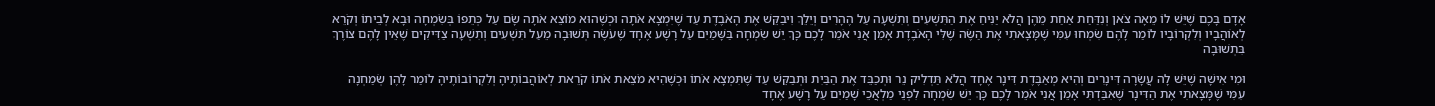אָדָם בָּכֶם שֶׁיֵּשׁ לוֹ מֵאָה צֹאן וְנִדַּחַת אַחַת מֵהֶן הֲלֹא יַנִּיחַ אֶת הַתִּשְׁעִים וְתִשְׁעָה עַל הֶהָרִים וְיֵלֵךְ וִיבַקֵּשׁ אֶת הָאֹבֶדֶת עַד שֶׁיִּמְצָא אֹתָה וּכְשֶׁהוּא מוֹצֵא אֹתָה שָׂם עַל כְּתֵפוֹ בְּשִׂמְחָה וּבָא לְבֵיתוֹ וְקֹרֵא לְאוֹהֲבָיו וְלִקְרוֹבָיו לוֹמַר לָהֶם שִׂמְחוּ עִמִּי שֶׁמָּצָאתִי אֶת הַשֶּׂה שֶׁלִּי הָאֹבֶדֶת אָמֵן אֲנִי אֹמֵר לָכֶם כָּךְ יֵשׁ שִׂמְחָה בַּשָּׁמַיִם עַל רָשָׁע אֶחָד שֶׁעֹשֶׂה תְּשׁוּבָה מֵעַל תִּשְׁעִים וְתִשְׁעָה צַדִּיקִים שֶׁאֵין לָהֶם צוֹרֶךְ בִּתְשׁוּבָה

וּמִי אִישָׁה שֶׁיֵּשׁ לָה עֲשָׂרָה דִּינָרִים וְהִיא מְאַבֶּדֶת דִּינָר אֶחָד הֲלֹא תַּדְלִיק נֵר וּתְכַבֵּד אֶת הַבַּיִת וּתְבַקֵּשׁ עַד שֶׁתִּמְצָא אֹתוֹ וּכְשֶׁהִיא מֹצֵאת אֹתוֹ קֹרֵאת לְאוֹהֲבוֹתֶיהָ וְלִקְרוֹבוֹתֶיהָ לוֹמַר לָהֶן שְׂמַחְנָה עִמִּי שֶׁמָּצָאתִי אֶת הַדִּינָר שֶׁאִבַּדְתִּי אָמֵן אֲנִי אֹמֵר לָכֶם כָּךְ יֵשׁ שִׂמְחָה לִפְנֵי מַלְאֲכֵי שָׁמַיִם עַל רָשָׁע אֶחָד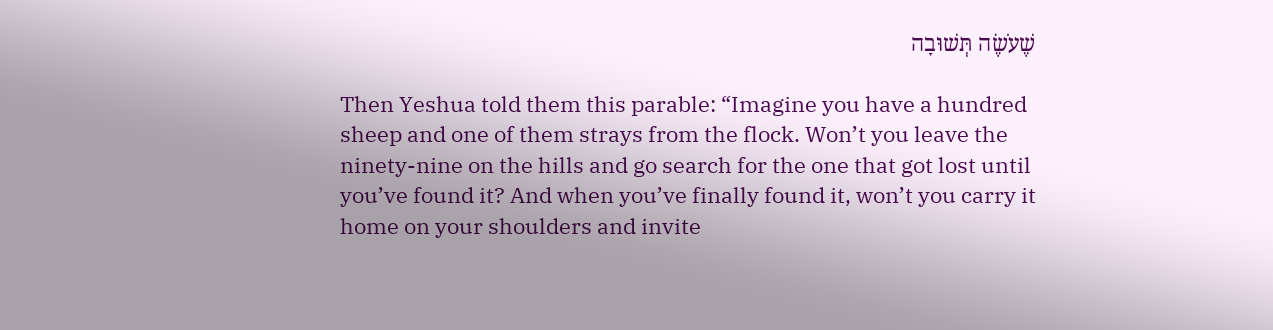שֶׁעֹשֶׂה תְּשׁוּבָה

Then Yeshua told them this parable: “Imagine you have a hundred sheep and one of them strays from the flock. Won’t you leave the ninety-nine on the hills and go search for the one that got lost until you’ve found it? And when you’ve finally found it, won’t you carry it home on your shoulders and invite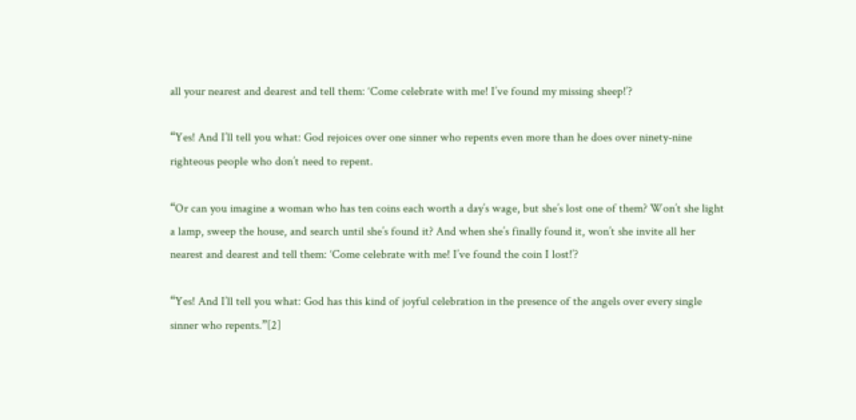all your nearest and dearest and tell them: ‘Come celebrate with me! I’ve found my missing sheep!’?

“Yes! And I’ll tell you what: God rejoices over one sinner who repents even more than he does over ninety-nine righteous people who don’t need to repent.

“Or can you imagine a woman who has ten coins each worth a day’s wage, but she’s lost one of them? Won’t she light a lamp, sweep the house, and search until she’s found it? And when she’s finally found it, won’t she invite all her nearest and dearest and tell them: ‘Come celebrate with me! I’ve found the coin I lost!’?

“Yes! And I’ll tell you what: God has this kind of joyful celebration in the presence of the angels over every single sinner who repents.”[2]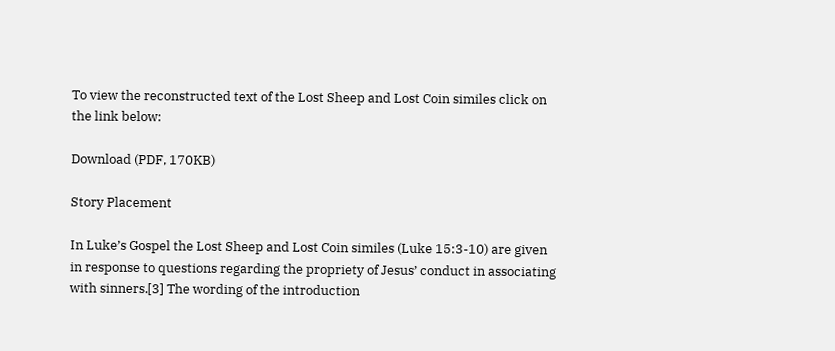To view the reconstructed text of the Lost Sheep and Lost Coin similes click on the link below:

Download (PDF, 170KB)

Story Placement

In Luke’s Gospel the Lost Sheep and Lost Coin similes (Luke 15:3-10) are given in response to questions regarding the propriety of Jesus’ conduct in associating with sinners.[3] The wording of the introduction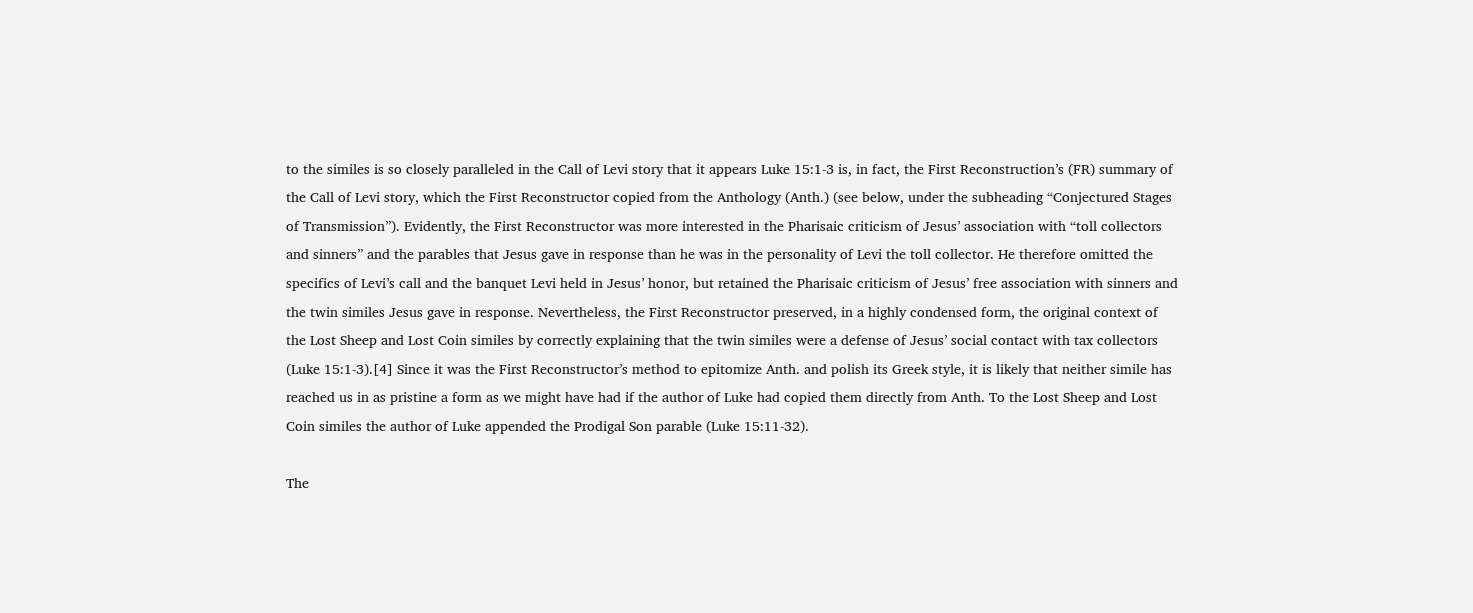to the similes is so closely paralleled in the Call of Levi story that it appears Luke 15:1-3 is, in fact, the First Reconstruction’s (FR) summary of the Call of Levi story, which the First Reconstructor copied from the Anthology (Anth.) (see below, under the subheading “Conjectured Stages of Transmission”). Evidently, the First Reconstructor was more interested in the Pharisaic criticism of Jesus’ association with “toll collectors and sinners” and the parables that Jesus gave in response than he was in the personality of Levi the toll collector. He therefore omitted the specifics of Levi’s call and the banquet Levi held in Jesus’ honor, but retained the Pharisaic criticism of Jesus’ free association with sinners and the twin similes Jesus gave in response. Nevertheless, the First Reconstructor preserved, in a highly condensed form, the original context of the Lost Sheep and Lost Coin similes by correctly explaining that the twin similes were a defense of Jesus’ social contact with tax collectors (Luke 15:1-3).[4] Since it was the First Reconstructor’s method to epitomize Anth. and polish its Greek style, it is likely that neither simile has reached us in as pristine a form as we might have had if the author of Luke had copied them directly from Anth. To the Lost Sheep and Lost Coin similes the author of Luke appended the Prodigal Son parable (Luke 15:11-32).

The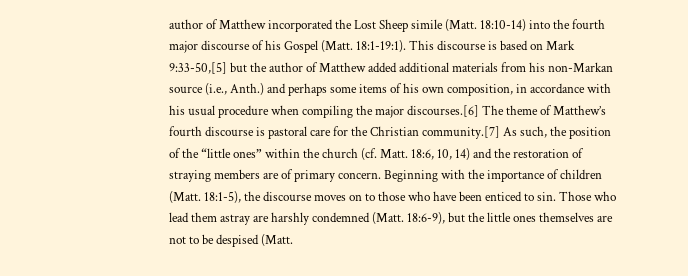author of Matthew incorporated the Lost Sheep simile (Matt. 18:10-14) into the fourth major discourse of his Gospel (Matt. 18:1-19:1). This discourse is based on Mark 9:33-50,[5] but the author of Matthew added additional materials from his non-Markan source (i.e., Anth.) and perhaps some items of his own composition, in accordance with his usual procedure when compiling the major discourses.[6] The theme of Matthew’s fourth discourse is pastoral care for the Christian community.[7] As such, the position of the “little ones” within the church (cf. Matt. 18:6, 10, 14) and the restoration of straying members are of primary concern. Beginning with the importance of children (Matt. 18:1-5), the discourse moves on to those who have been enticed to sin. Those who lead them astray are harshly condemned (Matt. 18:6-9), but the little ones themselves are not to be despised (Matt.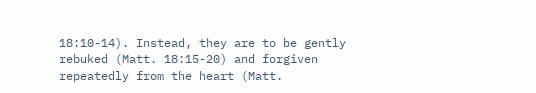18:10-14). Instead, they are to be gently rebuked (Matt. 18:15-20) and forgiven repeatedly from the heart (Matt.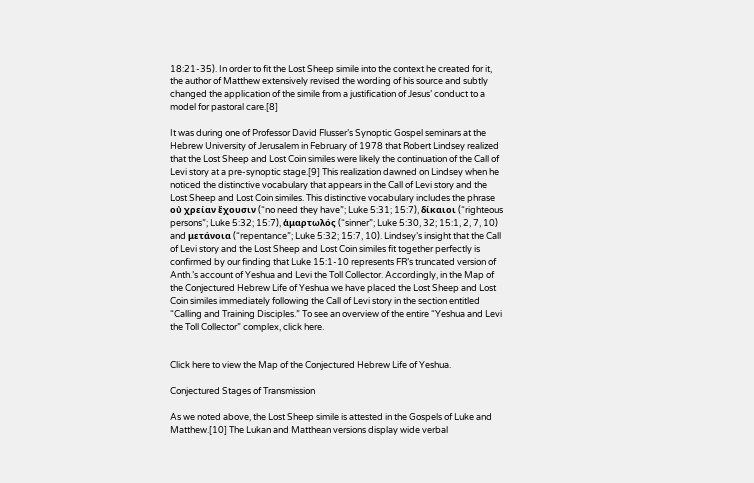18:21-35). In order to fit the Lost Sheep simile into the context he created for it, the author of Matthew extensively revised the wording of his source and subtly changed the application of the simile from a justification of Jesus’ conduct to a model for pastoral care.[8]

It was during one of Professor David Flusser’s Synoptic Gospel seminars at the Hebrew University of Jerusalem in February of 1978 that Robert Lindsey realized that the Lost Sheep and Lost Coin similes were likely the continuation of the Call of Levi story at a pre-synoptic stage.[9] This realization dawned on Lindsey when he noticed the distinctive vocabulary that appears in the Call of Levi story and the Lost Sheep and Lost Coin similes. This distinctive vocabulary includes the phrase οὐ χρείαν ἔχουσιν (“no need they have”; Luke 5:31; 15:7), δίκαιοι (“righteous persons”; Luke 5:32; 15:7), ἁμαρτωλός (“sinner”; Luke 5:30, 32; 15:1, 2, 7, 10) and μετάνοια (“repentance”; Luke 5:32; 15:7, 10). Lindsey’s insight that the Call of Levi story and the Lost Sheep and Lost Coin similes fit together perfectly is confirmed by our finding that Luke 15:1-10 represents FR’s truncated version of Anth.’s account of Yeshua and Levi the Toll Collector. Accordingly, in the Map of the Conjectured Hebrew Life of Yeshua we have placed the Lost Sheep and Lost Coin similes immediately following the Call of Levi story in the section entitled “Calling and Training Disciples.” To see an overview of the entire “Yeshua and Levi the Toll Collector” complex, click here.


Click here to view the Map of the Conjectured Hebrew Life of Yeshua.

Conjectured Stages of Transmission

As we noted above, the Lost Sheep simile is attested in the Gospels of Luke and Matthew.[10] The Lukan and Matthean versions display wide verbal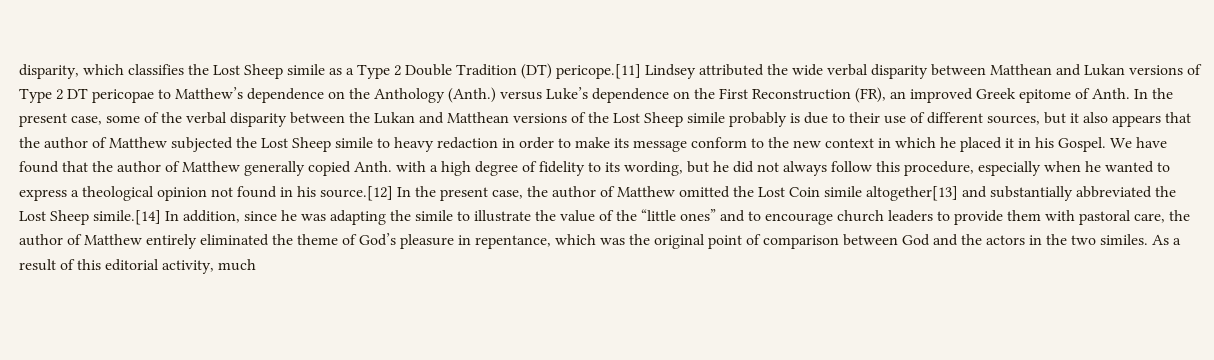disparity, which classifies the Lost Sheep simile as a Type 2 Double Tradition (DT) pericope.[11] Lindsey attributed the wide verbal disparity between Matthean and Lukan versions of Type 2 DT pericopae to Matthew’s dependence on the Anthology (Anth.) versus Luke’s dependence on the First Reconstruction (FR), an improved Greek epitome of Anth. In the present case, some of the verbal disparity between the Lukan and Matthean versions of the Lost Sheep simile probably is due to their use of different sources, but it also appears that the author of Matthew subjected the Lost Sheep simile to heavy redaction in order to make its message conform to the new context in which he placed it in his Gospel. We have found that the author of Matthew generally copied Anth. with a high degree of fidelity to its wording, but he did not always follow this procedure, especially when he wanted to express a theological opinion not found in his source.[12] In the present case, the author of Matthew omitted the Lost Coin simile altogether[13] and substantially abbreviated the Lost Sheep simile.[14] In addition, since he was adapting the simile to illustrate the value of the “little ones” and to encourage church leaders to provide them with pastoral care, the author of Matthew entirely eliminated the theme of God’s pleasure in repentance, which was the original point of comparison between God and the actors in the two similes. As a result of this editorial activity, much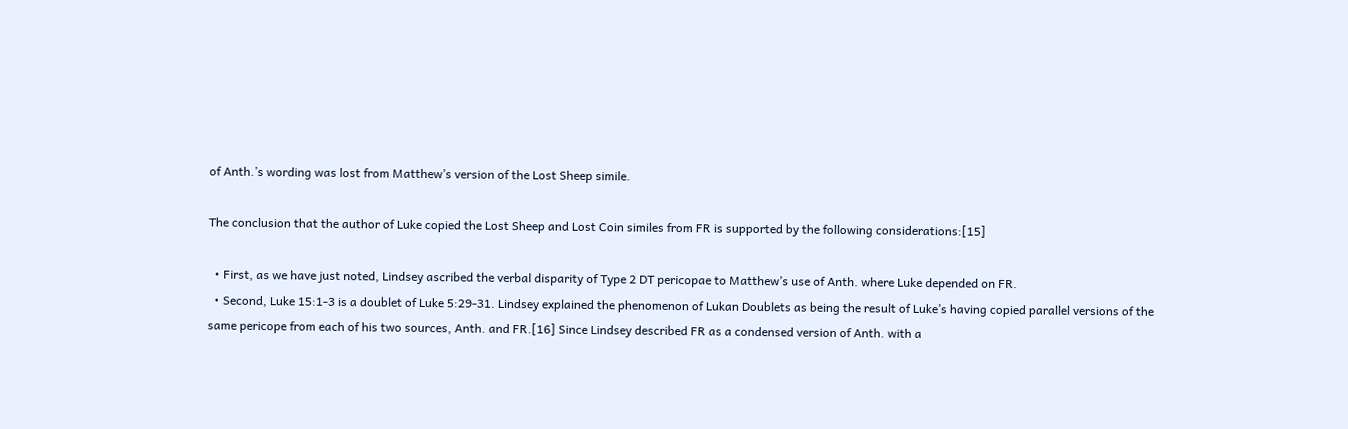of Anth.’s wording was lost from Matthew’s version of the Lost Sheep simile.

The conclusion that the author of Luke copied the Lost Sheep and Lost Coin similes from FR is supported by the following considerations:[15]

  • First, as we have just noted, Lindsey ascribed the verbal disparity of Type 2 DT pericopae to Matthew’s use of Anth. where Luke depended on FR.
  • Second, Luke 15:1-3 is a doublet of Luke 5:29-31. Lindsey explained the phenomenon of Lukan Doublets as being the result of Luke’s having copied parallel versions of the same pericope from each of his two sources, Anth. and FR.[16] Since Lindsey described FR as a condensed version of Anth. with a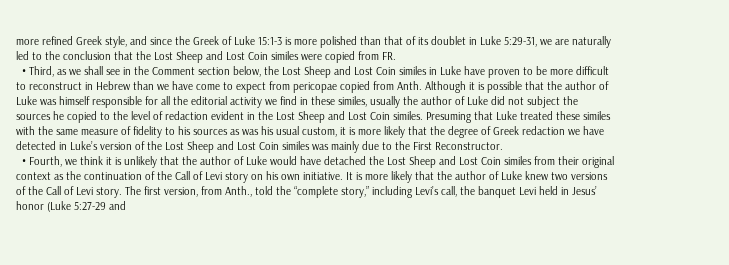more refined Greek style, and since the Greek of Luke 15:1-3 is more polished than that of its doublet in Luke 5:29-31, we are naturally led to the conclusion that the Lost Sheep and Lost Coin similes were copied from FR.
  • Third, as we shall see in the Comment section below, the Lost Sheep and Lost Coin similes in Luke have proven to be more difficult to reconstruct in Hebrew than we have come to expect from pericopae copied from Anth. Although it is possible that the author of Luke was himself responsible for all the editorial activity we find in these similes, usually the author of Luke did not subject the sources he copied to the level of redaction evident in the Lost Sheep and Lost Coin similes. Presuming that Luke treated these similes with the same measure of fidelity to his sources as was his usual custom, it is more likely that the degree of Greek redaction we have detected in Luke’s version of the Lost Sheep and Lost Coin similes was mainly due to the First Reconstructor.
  • Fourth, we think it is unlikely that the author of Luke would have detached the Lost Sheep and Lost Coin similes from their original context as the continuation of the Call of Levi story on his own initiative. It is more likely that the author of Luke knew two versions of the Call of Levi story. The first version, from Anth., told the “complete story,” including Levi’s call, the banquet Levi held in Jesus’ honor (Luke 5:27-29 and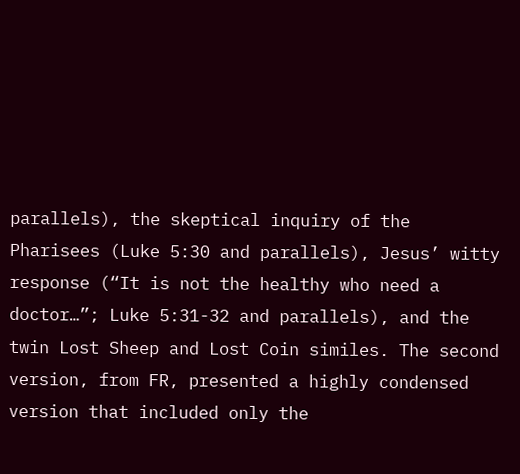parallels), the skeptical inquiry of the Pharisees (Luke 5:30 and parallels), Jesus’ witty response (“It is not the healthy who need a doctor…”; Luke 5:31-32 and parallels), and the twin Lost Sheep and Lost Coin similes. The second version, from FR, presented a highly condensed version that included only the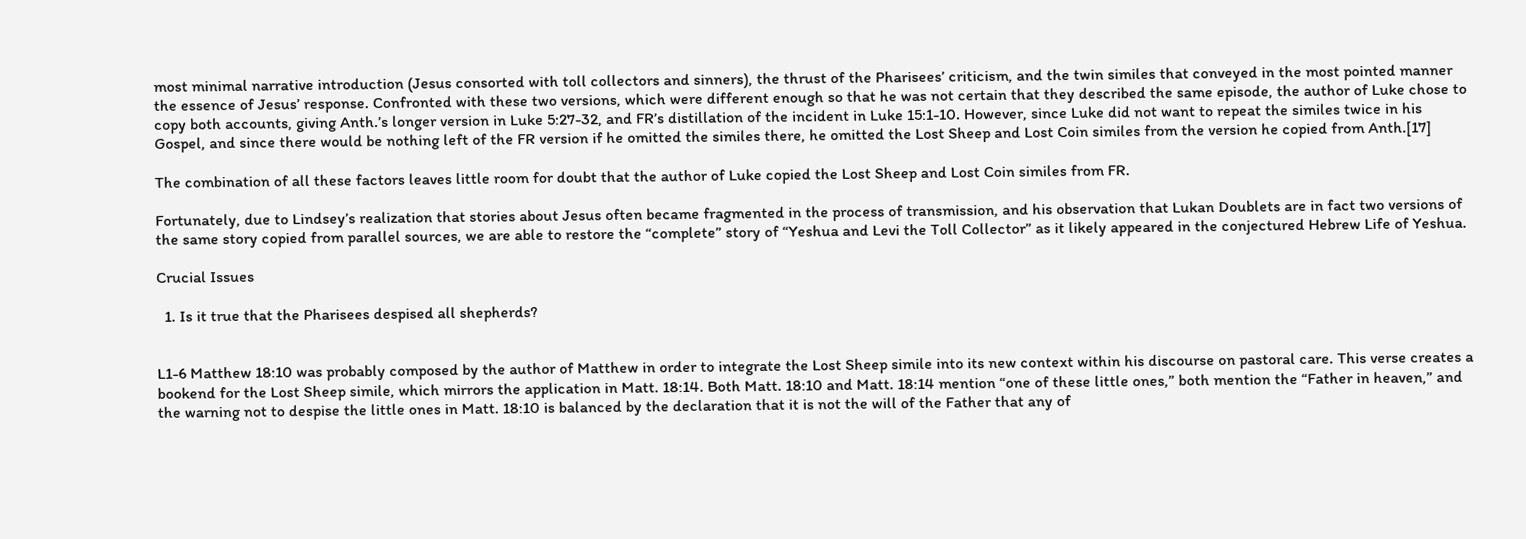most minimal narrative introduction (Jesus consorted with toll collectors and sinners), the thrust of the Pharisees’ criticism, and the twin similes that conveyed in the most pointed manner the essence of Jesus’ response. Confronted with these two versions, which were different enough so that he was not certain that they described the same episode, the author of Luke chose to copy both accounts, giving Anth.’s longer version in Luke 5:27-32, and FR’s distillation of the incident in Luke 15:1-10. However, since Luke did not want to repeat the similes twice in his Gospel, and since there would be nothing left of the FR version if he omitted the similes there, he omitted the Lost Sheep and Lost Coin similes from the version he copied from Anth.[17]

The combination of all these factors leaves little room for doubt that the author of Luke copied the Lost Sheep and Lost Coin similes from FR.

Fortunately, due to Lindsey’s realization that stories about Jesus often became fragmented in the process of transmission, and his observation that Lukan Doublets are in fact two versions of the same story copied from parallel sources, we are able to restore the “complete” story of “Yeshua and Levi the Toll Collector” as it likely appeared in the conjectured Hebrew Life of Yeshua.

Crucial Issues

  1. Is it true that the Pharisees despised all shepherds?


L1-6 Matthew 18:10 was probably composed by the author of Matthew in order to integrate the Lost Sheep simile into its new context within his discourse on pastoral care. This verse creates a bookend for the Lost Sheep simile, which mirrors the application in Matt. 18:14. Both Matt. 18:10 and Matt. 18:14 mention “one of these little ones,” both mention the “Father in heaven,” and the warning not to despise the little ones in Matt. 18:10 is balanced by the declaration that it is not the will of the Father that any of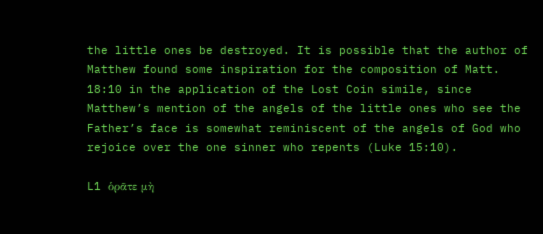the little ones be destroyed. It is possible that the author of Matthew found some inspiration for the composition of Matt. 18:10 in the application of the Lost Coin simile, since Matthew’s mention of the angels of the little ones who see the Father’s face is somewhat reminiscent of the angels of God who rejoice over the one sinner who repents (Luke 15:10).

L1 ὁρᾶτε μὴ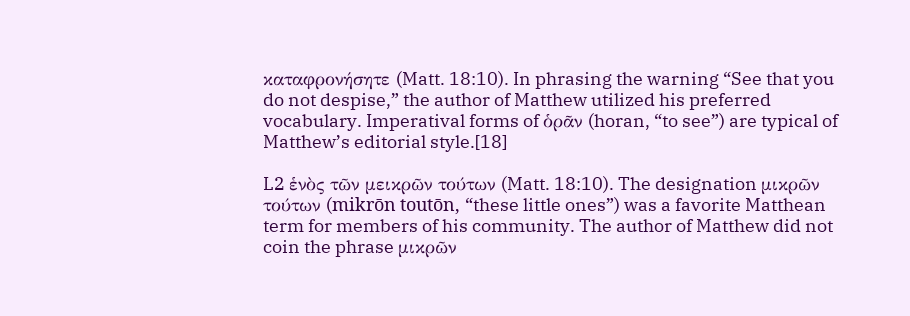καταφρονήσητε (Matt. 18:10). In phrasing the warning “See that you do not despise,” the author of Matthew utilized his preferred vocabulary. Imperatival forms of ὁρᾶν (horan, “to see”) are typical of Matthew’s editorial style.[18]

L2 ἑνὸς τῶν μεικρῶν τούτων (Matt. 18:10). The designation μικρῶν τούτων (mikrōn toutōn, “these little ones”) was a favorite Matthean term for members of his community. The author of Matthew did not coin the phrase μικρῶν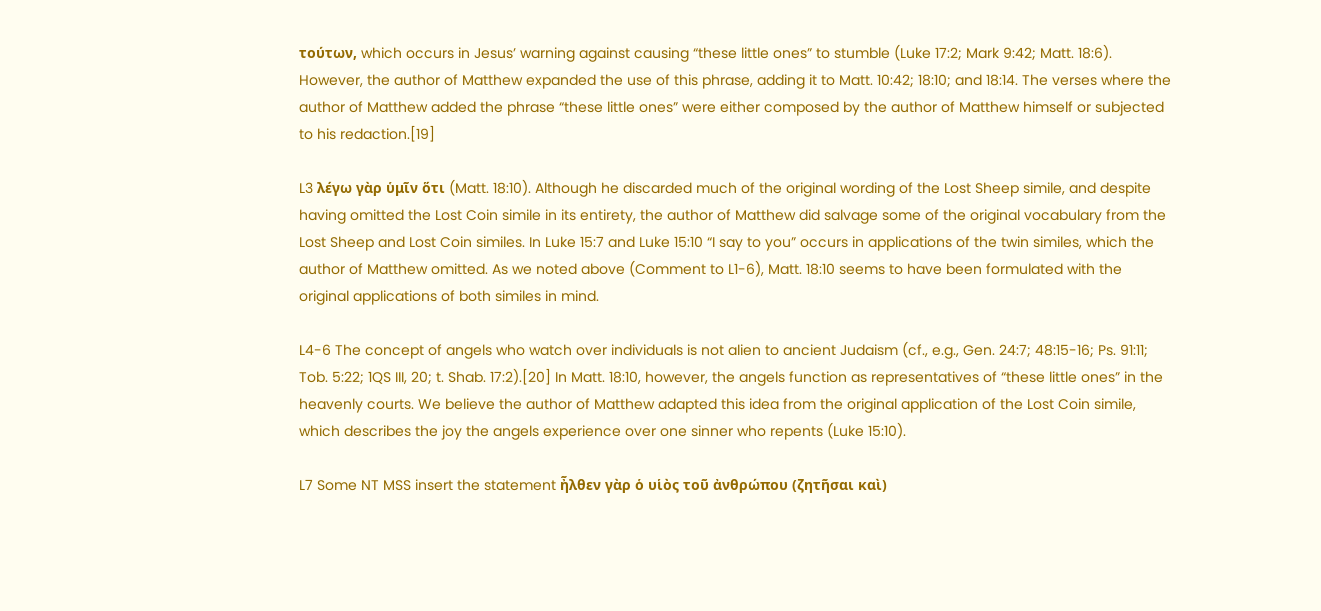τούτων, which occurs in Jesus’ warning against causing “these little ones” to stumble (Luke 17:2; Mark 9:42; Matt. 18:6). However, the author of Matthew expanded the use of this phrase, adding it to Matt. 10:42; 18:10; and 18:14. The verses where the author of Matthew added the phrase “these little ones” were either composed by the author of Matthew himself or subjected to his redaction.[19]

L3 λέγω γὰρ ὑμῖν ὅτι (Matt. 18:10). Although he discarded much of the original wording of the Lost Sheep simile, and despite having omitted the Lost Coin simile in its entirety, the author of Matthew did salvage some of the original vocabulary from the Lost Sheep and Lost Coin similes. In Luke 15:7 and Luke 15:10 “I say to you” occurs in applications of the twin similes, which the author of Matthew omitted. As we noted above (Comment to L1-6), Matt. 18:10 seems to have been formulated with the original applications of both similes in mind.

L4-6 The concept of angels who watch over individuals is not alien to ancient Judaism (cf., e.g., Gen. 24:7; 48:15-16; Ps. 91:11; Tob. 5:22; 1QS III, 20; t. Shab. 17:2).[20] In Matt. 18:10, however, the angels function as representatives of “these little ones” in the heavenly courts. We believe the author of Matthew adapted this idea from the original application of the Lost Coin simile, which describes the joy the angels experience over one sinner who repents (Luke 15:10).

L7 Some NT MSS insert the statement ἦλθεν γὰρ ὁ υἱὸς τοῦ ἀνθρώπου (ζητῆσαι καὶ)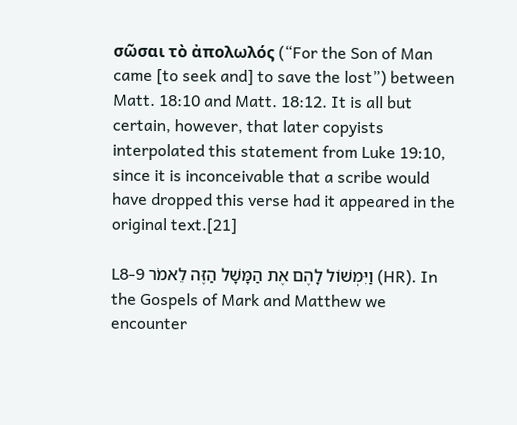σῶσαι τὸ ἀπολωλός (“For the Son of Man came [to seek and] to save the lost”) between Matt. 18:10 and Matt. 18:12. It is all but certain, however, that later copyists interpolated this statement from Luke 19:10, since it is inconceivable that a scribe would have dropped this verse had it appeared in the original text.[21]

L8-9 וַיִּמְשׁוֹל לָהֶם אֶת הַמָּשָׁל הַזֶּה לֵאמֹר (HR). In the Gospels of Mark and Matthew we encounter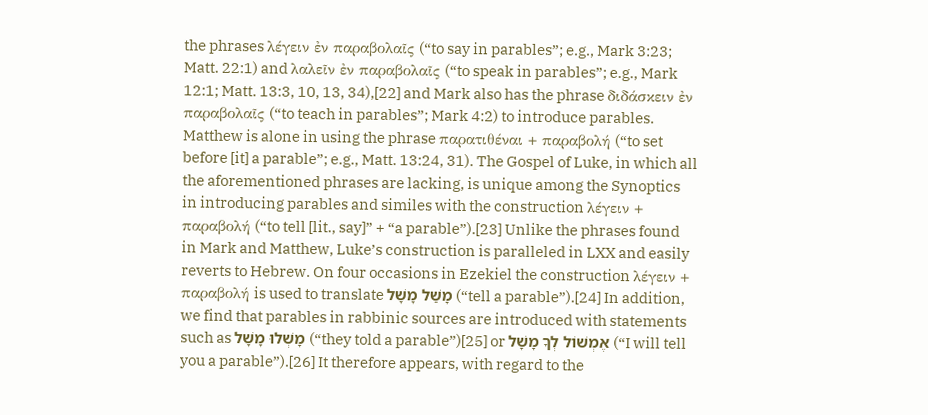the phrases λέγειν ἐν παραβολαῖς (“to say in parables”; e.g., Mark 3:23; Matt. 22:1) and λαλεῖν ἐν παραβολαῖς (“to speak in parables”; e.g., Mark 12:1; Matt. 13:3, 10, 13, 34),[22] and Mark also has the phrase διδάσκειν ἐν παραβολαῖς (“to teach in parables”; Mark 4:2) to introduce parables. Matthew is alone in using the phrase παρατιθέναι + παραβολή (“to set before [it] a parable”; e.g., Matt. 13:24, 31). The Gospel of Luke, in which all the aforementioned phrases are lacking, is unique among the Synoptics in introducing parables and similes with the construction λέγειν + παραβολή (“to tell [lit., say]” + “a parable”).[23] Unlike the phrases found in Mark and Matthew, Luke’s construction is paralleled in LXX and easily reverts to Hebrew. On four occasions in Ezekiel the construction λέγειν + παραβολή is used to translate מָשַׁל מָשָׁל (“tell a parable”).[24] In addition, we find that parables in rabbinic sources are introduced with statements such as מָשְׁלוּ מָשָׁל (“they told a parable”)[25] or אֶמְשׁוֹל לְךָ מָשָׁל (“I will tell you a parable”).[26] It therefore appears, with regard to the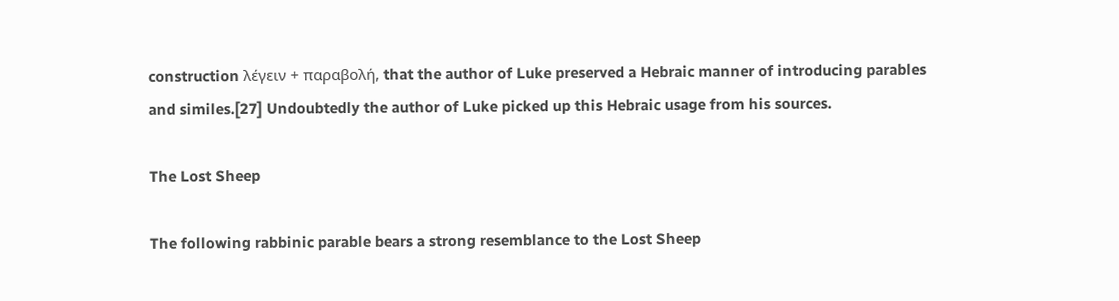construction λέγειν + παραβολή, that the author of Luke preserved a Hebraic manner of introducing parables and similes.[27] Undoubtedly the author of Luke picked up this Hebraic usage from his sources.

The Lost Sheep

The following rabbinic parable bears a strong resemblance to the Lost Sheep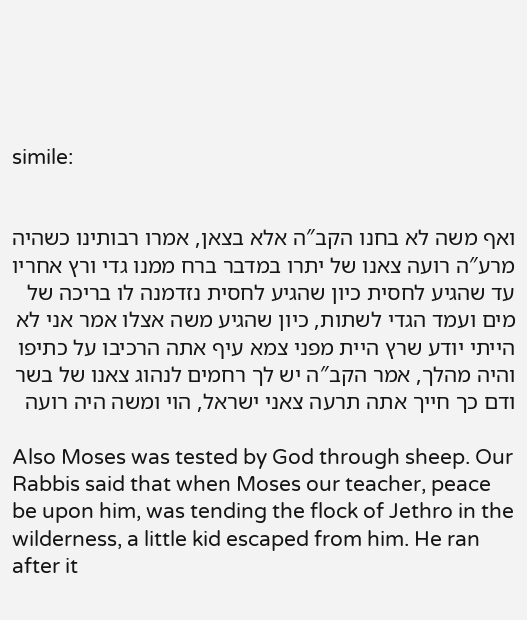simile:


ואף משה לא בחנו הקב″ה אלא בצאן, אמרו רבותינו כשהיה מרע″ה רועה צאנו של יתרו במדבר ברח ממנו גדי ורץ אחריו עד שהגיע לחסית כיון שהגיע לחסית נזדמנה לו בריכה של מים ועמד הגדי לשתות, כיון שהגיע משה אצלו אמר אני לא הייתי יודע שרץ היית מפני צמא עיף אתה הרכיבו על כתיפו והיה מהלך, אמר הקב″ה יש לך רחמים לנהוג צאנו של בשר ודם כך חייך אתה תרעה צאני ישראל, הוי ומשה היה רועה

Also Moses was tested by God through sheep. Our Rabbis said that when Moses our teacher, peace be upon him, was tending the flock of Jethro in the wilderness, a little kid escaped from him. He ran after it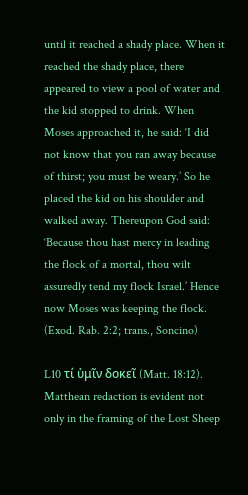until it reached a shady place. When it reached the shady place, there appeared to view a pool of water and the kid stopped to drink. When Moses approached it, he said: ‘I did not know that you ran away because of thirst; you must be weary.’ So he placed the kid on his shoulder and walked away. Thereupon God said: ‘Because thou hast mercy in leading the flock of a mortal, thou wilt assuredly tend my flock Israel.’ Hence now Moses was keeping the flock. (Exod. Rab. 2:2; trans., Soncino)

L10 τί ὑμῖν δοκεῖ (Matt. 18:12). Matthean redaction is evident not only in the framing of the Lost Sheep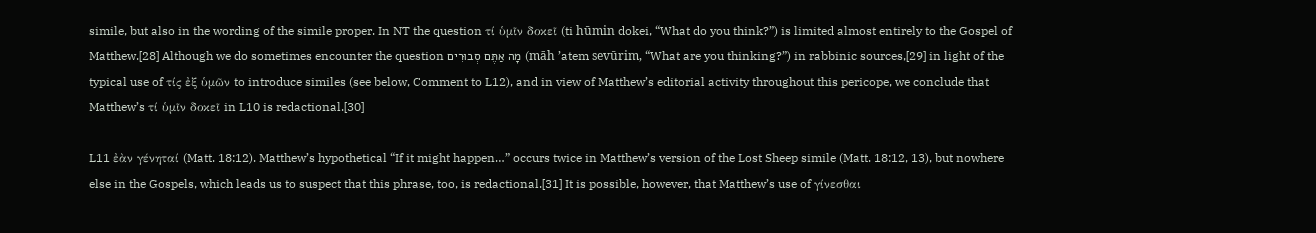simile, but also in the wording of the simile proper. In NT the question τί ὑμῖν δοκεῖ (ti hūmin dokei, “What do you think?”) is limited almost entirely to the Gospel of Matthew.[28] Although we do sometimes encounter the question מָה אַתֶּם סְבוּרִים (māh ’atem sevūrim, “What are you thinking?”) in rabbinic sources,[29] in light of the typical use of τίς ἐξ ὑμῶν to introduce similes (see below, Comment to L12), and in view of Matthew’s editorial activity throughout this pericope, we conclude that Matthew’s τί ὑμῖν δοκεῖ in L10 is redactional.[30]

L11 ἐὰν γένηταί (Matt. 18:12). Matthew’s hypothetical “If it might happen…” occurs twice in Matthew’s version of the Lost Sheep simile (Matt. 18:12, 13), but nowhere else in the Gospels, which leads us to suspect that this phrase, too, is redactional.[31] It is possible, however, that Matthew’s use of γίνεσθαι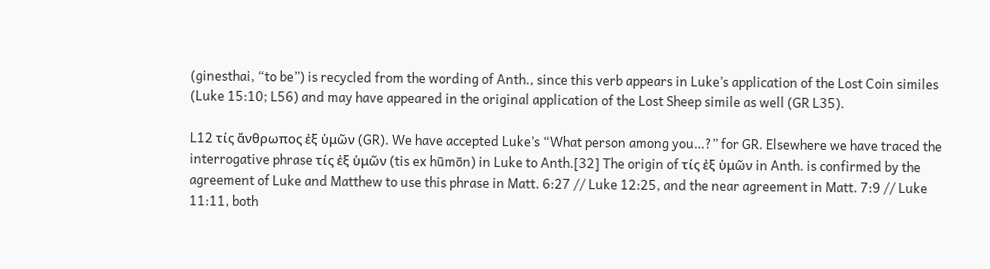(ginesthai, “to be”) is recycled from the wording of Anth., since this verb appears in Luke’s application of the Lost Coin similes (Luke 15:10; L56) and may have appeared in the original application of the Lost Sheep simile as well (GR L35).

L12 τίς ἄνθρωπος ἐξ ὑμῶν (GR). We have accepted Luke’s “What person among you…?” for GR. Elsewhere we have traced the interrogative phrase τίς ἐξ ὑμῶν (tis ex hūmōn) in Luke to Anth.[32] The origin of τίς ἐξ ὑμῶν in Anth. is confirmed by the agreement of Luke and Matthew to use this phrase in Matt. 6:27 // Luke 12:25, and the near agreement in Matt. 7:9 // Luke 11:11, both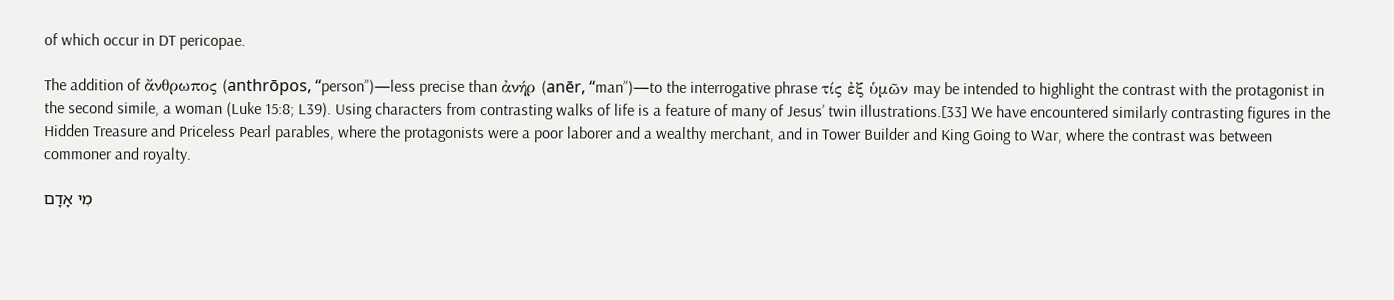of which occur in DT pericopae.

The addition of ἄνθρωπος (anthrōpos, “person”)—less precise than ἀνήρ (anēr, “man”)—to the interrogative phrase τίς ἐξ ὑμῶν may be intended to highlight the contrast with the protagonist in the second simile, a woman (Luke 15:8; L39). Using characters from contrasting walks of life is a feature of many of Jesus’ twin illustrations.[33] We have encountered similarly contrasting figures in the Hidden Treasure and Priceless Pearl parables, where the protagonists were a poor laborer and a wealthy merchant, and in Tower Builder and King Going to War, where the contrast was between commoner and royalty.

מִי אָדָם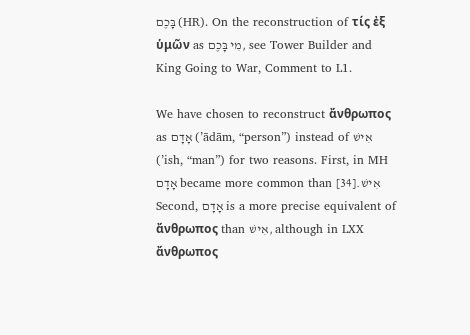בָּכֶם (HR). On the reconstruction of τίς ἐξ ὑμῶν as מִי בָּכֶם, see Tower Builder and King Going to War, Comment to L1.

We have chosen to reconstruct ἄνθρωπος as אָדָם (’ādām, “person”) instead of אִישׁ (’ish, “man”) for two reasons. First, in MH אָדָם became more common than אִישׁ.[34] Second, אָדָם is a more precise equivalent of ἄνθρωπος than אִישׁ, although in LXX ἄνθρωπος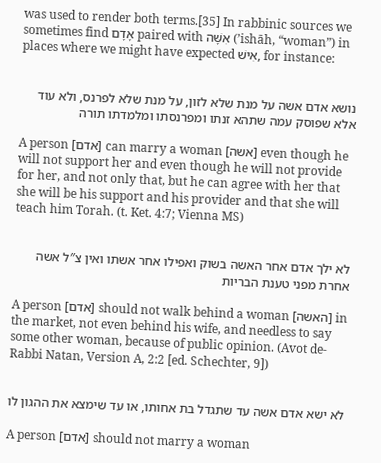was used to render both terms.[35] In rabbinic sources we sometimes find אָדָם paired with אִשָּׁה (’ishāh, “woman”) in places where we might have expected אִישׁ, for instance:


נושא אדם אשה על מנת שלא לזון, על מנת שלא לפרנס, ולא עוד אלא שפוסק עמה שתהא זנתו ומפרנסתו ומלמדתו תורה

A person [אדם] can marry a woman [אשה] even though he will not support her and even though he will not provide for her, and not only that, but he can agree with her that she will be his support and his provider and that she will teach him Torah. (t. Ket. 4:7; Vienna MS)


לא ילך אדם אחר האשה בשוק ואפילו אחר אשתו ואין צ″ל אשה אחרת מפני טענת הבריות

A person [אדם] should not walk behind a woman [האשה] in the market, not even behind his wife, and needless to say some other woman, because of public opinion. (Avot de-Rabbi Natan, Version A, 2:2 [ed. Schechter, 9])


לא ישא אדם אשה עד שתגדל בת אחותו, או עד שימצא את ההגון לו

A person [אדם] should not marry a woman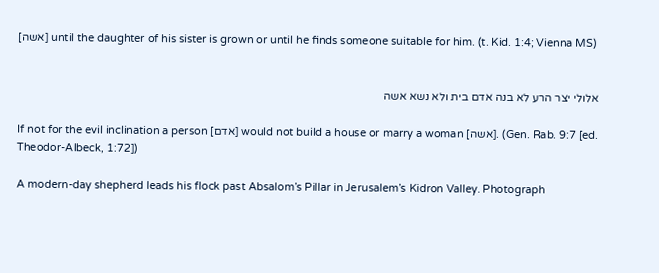[אשה] until the daughter of his sister is grown or until he finds someone suitable for him. (t. Kid. 1:4; Vienna MS)


אלולי יצר הרע לא בנה אדם בית ולא נשא אשה

If not for the evil inclination a person [אדם] would not build a house or marry a woman [אשה]. (Gen. Rab. 9:7 [ed. Theodor-Albeck, 1:72])

A modern-day shepherd leads his flock past Absalom’s Pillar in Jerusalem’s Kidron Valley. Photograph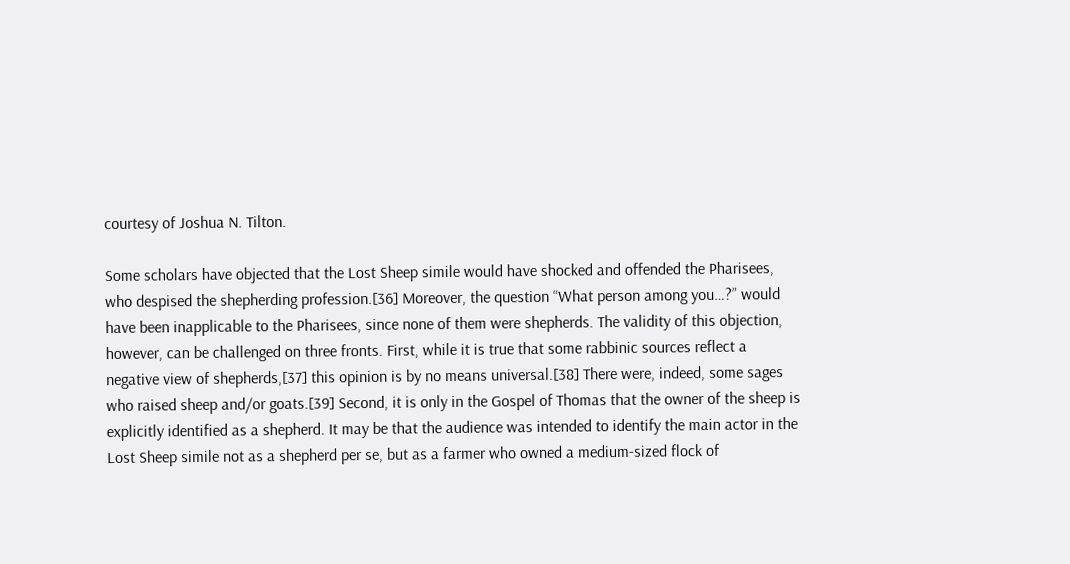courtesy of Joshua N. Tilton.

Some scholars have objected that the Lost Sheep simile would have shocked and offended the Pharisees, who despised the shepherding profession.[36] Moreover, the question “What person among you…?” would have been inapplicable to the Pharisees, since none of them were shepherds. The validity of this objection, however, can be challenged on three fronts. First, while it is true that some rabbinic sources reflect a negative view of shepherds,[37] this opinion is by no means universal.[38] There were, indeed, some sages who raised sheep and/or goats.[39] Second, it is only in the Gospel of Thomas that the owner of the sheep is explicitly identified as a shepherd. It may be that the audience was intended to identify the main actor in the Lost Sheep simile not as a shepherd per se, but as a farmer who owned a medium-sized flock of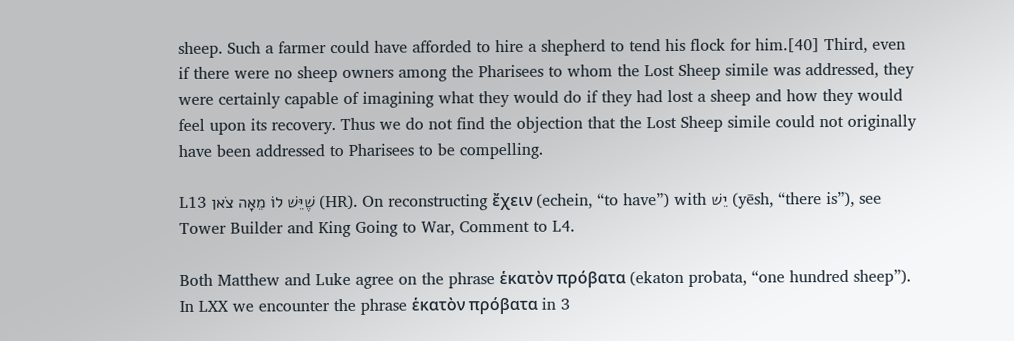sheep. Such a farmer could have afforded to hire a shepherd to tend his flock for him.[40] Third, even if there were no sheep owners among the Pharisees to whom the Lost Sheep simile was addressed, they were certainly capable of imagining what they would do if they had lost a sheep and how they would feel upon its recovery. Thus we do not find the objection that the Lost Sheep simile could not originally have been addressed to Pharisees to be compelling.

L13 שֶׁיֵּשׁ לוֹ מֵאָה צֹאן (HR). On reconstructing ἔχειν (echein, “to have”) with יֵשׁ (yēsh, “there is”), see Tower Builder and King Going to War, Comment to L4.

Both Matthew and Luke agree on the phrase ἑκατὸν πρόβατα (ekaton probata, “one hundred sheep”). In LXX we encounter the phrase ἑκατὸν πρόβατα in 3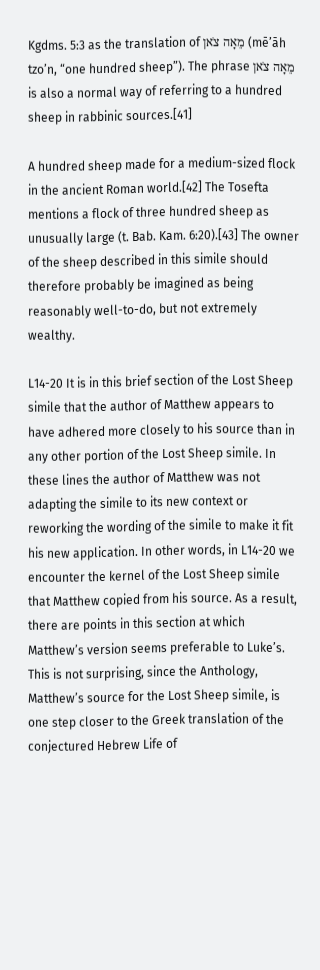Kgdms. 5:3 as the translation of מֵאָה צֹאן (mē’āh tzo’n, “one hundred sheep”). The phrase מֵאָה צֹאן is also a normal way of referring to a hundred sheep in rabbinic sources.[41]

A hundred sheep made for a medium-sized flock in the ancient Roman world.[42] The Tosefta mentions a flock of three hundred sheep as unusually large (t. Bab. Kam. 6:20).[43] The owner of the sheep described in this simile should therefore probably be imagined as being reasonably well-to-do, but not extremely wealthy.

L14-20 It is in this brief section of the Lost Sheep simile that the author of Matthew appears to have adhered more closely to his source than in any other portion of the Lost Sheep simile. In these lines the author of Matthew was not adapting the simile to its new context or reworking the wording of the simile to make it fit his new application. In other words, in L14-20 we encounter the kernel of the Lost Sheep simile that Matthew copied from his source. As a result, there are points in this section at which Matthew’s version seems preferable to Luke’s. This is not surprising, since the Anthology, Matthew’s source for the Lost Sheep simile, is one step closer to the Greek translation of the conjectured Hebrew Life of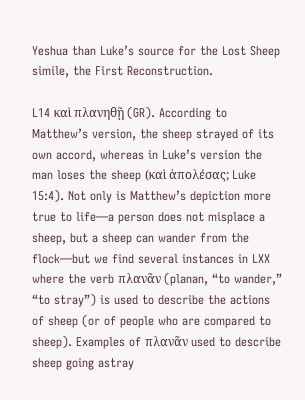Yeshua than Luke’s source for the Lost Sheep simile, the First Reconstruction.

L14 καὶ πλανηθῇ (GR). According to Matthew’s version, the sheep strayed of its own accord, whereas in Luke’s version the man loses the sheep (καὶ ἀπολέσας; Luke 15:4). Not only is Matthew’s depiction more true to life—a person does not misplace a sheep, but a sheep can wander from the flock—but we find several instances in LXX where the verb πλανᾶν (planan, “to wander,” “to stray”) is used to describe the actions of sheep (or of people who are compared to sheep). Examples of πλανᾶν used to describe sheep going astray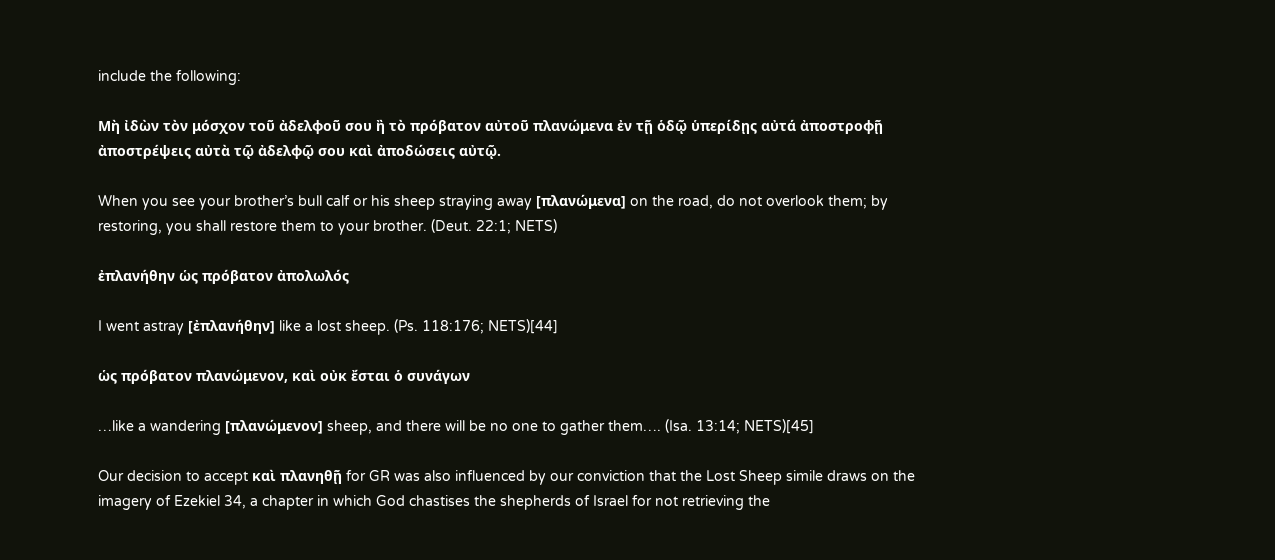include the following:

Μὴ ἰδὼν τὸν μόσχον τοῦ ἀδελφοῦ σου ἢ τὸ πρόβατον αὐτοῦ πλανώμενα ἐν τῇ ὁδῷ ὑπερίδῃς αὐτά ἀποστροφῇ ἀποστρέψεις αὐτὰ τῷ ἀδελφῷ σου καὶ ἀποδώσεις αὐτῷ.

When you see your brother’s bull calf or his sheep straying away [πλανώμενα] on the road, do not overlook them; by restoring, you shall restore them to your brother. (Deut. 22:1; NETS)

ἐπλανήθην ὡς πρόβατον ἀπολωλός

I went astray [ἐπλανήθην] like a lost sheep. (Ps. 118:176; NETS)[44]

ὡς πρόβατον πλανώμενον, καὶ οὐκ ἔσται ὁ συνάγων

…like a wandering [πλανώμενον] sheep, and there will be no one to gather them…. (Isa. 13:14; NETS)[45]

Our decision to accept καὶ πλανηθῇ for GR was also influenced by our conviction that the Lost Sheep simile draws on the imagery of Ezekiel 34, a chapter in which God chastises the shepherds of Israel for not retrieving the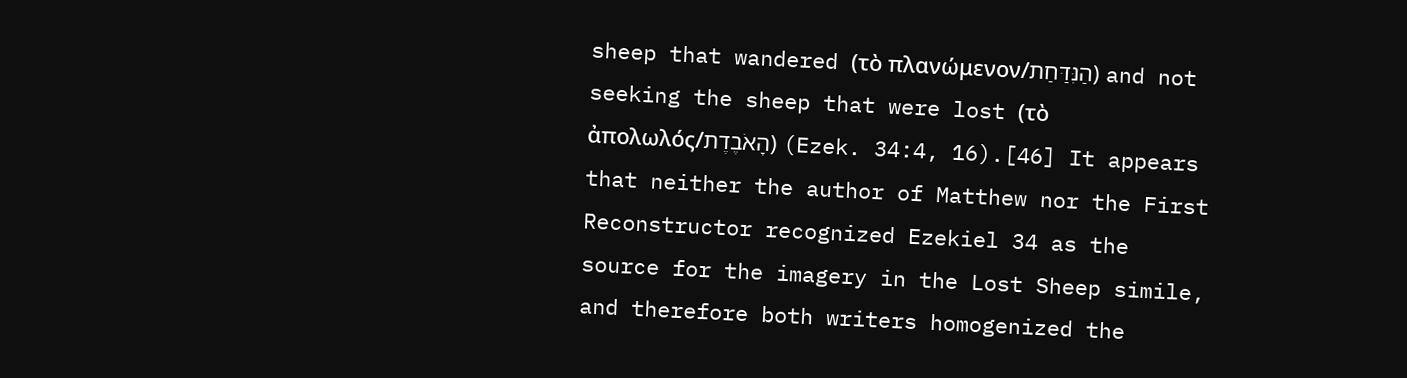sheep that wandered (τὸ πλανώμενον/הַנִּדַּחַת) and not seeking the sheep that were lost (τὸ ἀπολωλός/הָאֹבֶדֶת) (Ezek. 34:4, 16).[46] It appears that neither the author of Matthew nor the First Reconstructor recognized Ezekiel 34 as the source for the imagery in the Lost Sheep simile, and therefore both writers homogenized the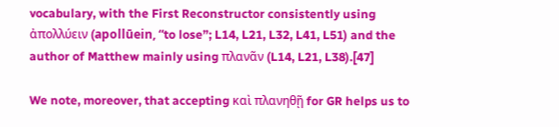vocabulary, with the First Reconstructor consistently using ἀπολλύειν (apollūein, “to lose”; L14, L21, L32, L41, L51) and the author of Matthew mainly using πλανᾶν (L14, L21, L38).[47]

We note, moreover, that accepting καὶ πλανηθῇ for GR helps us to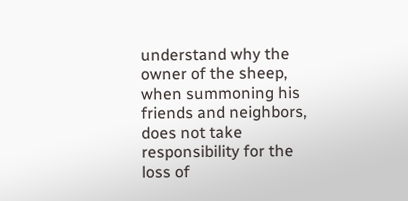understand why the owner of the sheep, when summoning his friends and neighbors, does not take responsibility for the loss of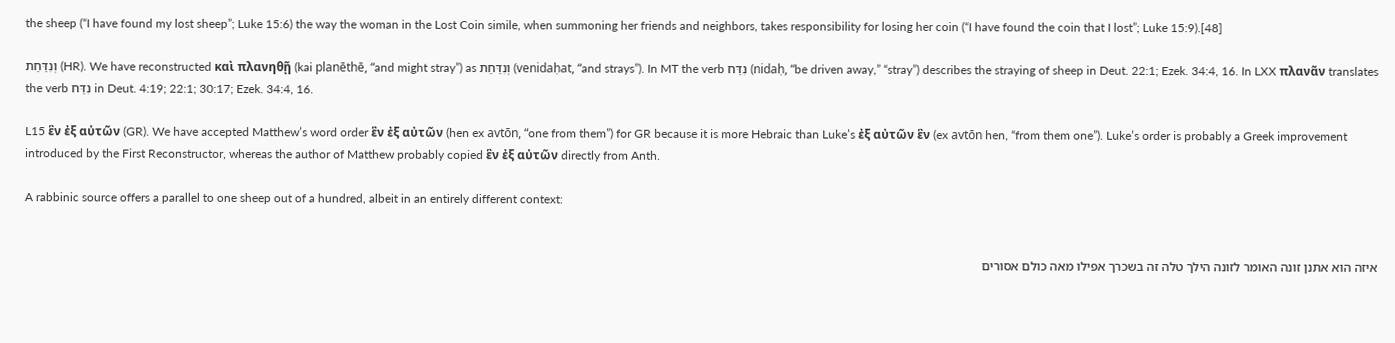the sheep (“I have found my lost sheep”; Luke 15:6) the way the woman in the Lost Coin simile, when summoning her friends and neighbors, takes responsibility for losing her coin (“I have found the coin that I lost”; Luke 15:9).[48]

וְנִדַּחַת (HR). We have reconstructed καὶ πλανηθῇ (kai planēthē, “and might stray”) as וְנִדַּחַת (venidaḥat, “and strays”). In MT the verb נִדַּח (nidaḥ, “be driven away,” “stray”) describes the straying of sheep in Deut. 22:1; Ezek. 34:4, 16. In LXX πλανᾶν translates the verb נִדַּח in Deut. 4:19; 22:1; 30:17; Ezek. 34:4, 16.

L15 ἓν ἐξ αὐτῶν (GR). We have accepted Matthew’s word order ἓν ἐξ αὐτῶν (hen ex avtōn, “one from them”) for GR because it is more Hebraic than Luke’s ἐξ αὐτῶν ἓν (ex avtōn hen, “from them one”). Luke’s order is probably a Greek improvement introduced by the First Reconstructor, whereas the author of Matthew probably copied ἓν ἐξ αὐτῶν directly from Anth.

A rabbinic source offers a parallel to one sheep out of a hundred, albeit in an entirely different context:


איזה הוא אתנן זונה האומר לזונה הילך טלה זה בשכרך אפילו מאה כולם אסורים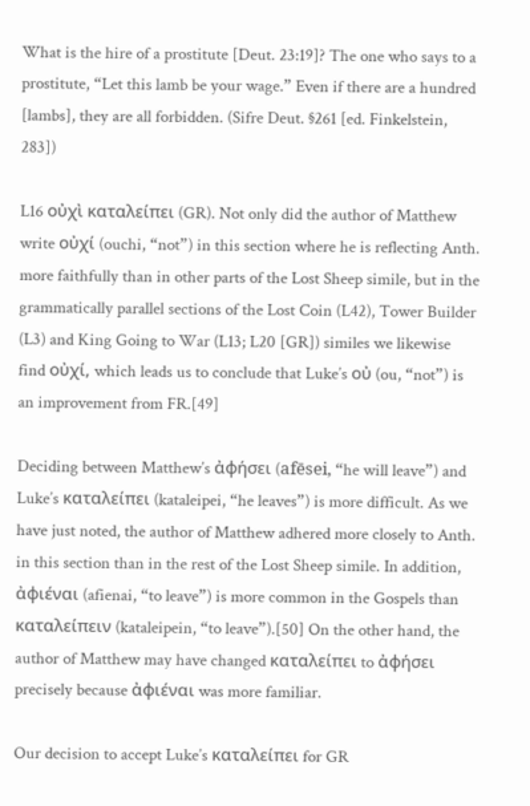What is the hire of a prostitute [Deut. 23:19]? The one who says to a prostitute, “Let this lamb be your wage.” Even if there are a hundred [lambs], they are all forbidden. (Sifre Deut. §261 [ed. Finkelstein, 283])

L16 οὐχὶ καταλείπει (GR). Not only did the author of Matthew write οὐχί (ouchi, “not”) in this section where he is reflecting Anth. more faithfully than in other parts of the Lost Sheep simile, but in the grammatically parallel sections of the Lost Coin (L42), Tower Builder (L3) and King Going to War (L13; L20 [GR]) similes we likewise find οὐχί, which leads us to conclude that Luke’s οὐ (ou, “not”) is an improvement from FR.[49]

Deciding between Matthew’s ἀφήσει (afēsei, “he will leave”) and Luke’s καταλείπει (kataleipei, “he leaves”) is more difficult. As we have just noted, the author of Matthew adhered more closely to Anth. in this section than in the rest of the Lost Sheep simile. In addition, ἀφιέναι (afienai, “to leave”) is more common in the Gospels than καταλείπειν (kataleipein, “to leave”).[50] On the other hand, the author of Matthew may have changed καταλείπει to ἀφήσει precisely because ἀφιέναι was more familiar.

Our decision to accept Luke’s καταλείπει for GR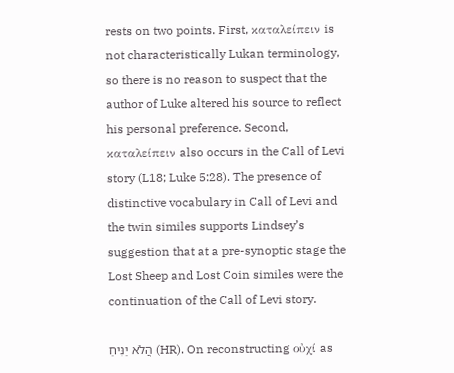rests on two points. First, καταλείπειν is not characteristically Lukan terminology, so there is no reason to suspect that the author of Luke altered his source to reflect his personal preference. Second, καταλείπειν also occurs in the Call of Levi story (L18; Luke 5:28). The presence of distinctive vocabulary in Call of Levi and the twin similes supports Lindsey’s suggestion that at a pre-synoptic stage the Lost Sheep and Lost Coin similes were the continuation of the Call of Levi story.

הֲלֹא יַנִּיחַ (HR). On reconstructing οὐχί as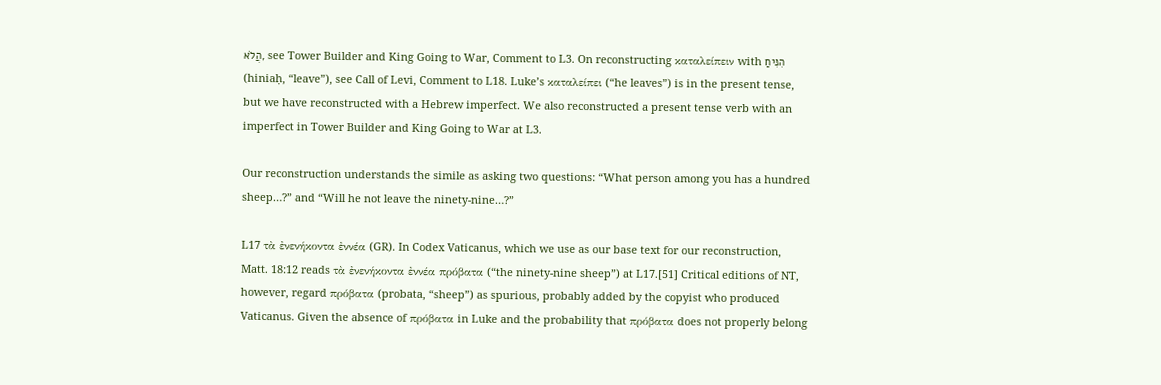הֲלֹא, see Tower Builder and King Going to War, Comment to L3. On reconstructing καταλείπειν with הִנִּיחַ (hiniaḥ, “leave”), see Call of Levi, Comment to L18. Luke’s καταλείπει (“he leaves”) is in the present tense, but we have reconstructed with a Hebrew imperfect. We also reconstructed a present tense verb with an imperfect in Tower Builder and King Going to War at L3.

Our reconstruction understands the simile as asking two questions: “What person among you has a hundred sheep…?” and “Will he not leave the ninety-nine…?”

L17 τὰ ἐνενήκοντα ἐννέα (GR). In Codex Vaticanus, which we use as our base text for our reconstruction, Matt. 18:12 reads τὰ ἐνενήκοντα ἐννέα πρόβατα (“the ninety-nine sheep”) at L17.[51] Critical editions of NT, however, regard πρόβατα (probata, “sheep”) as spurious, probably added by the copyist who produced Vaticanus. Given the absence of πρόβατα in Luke and the probability that πρόβατα does not properly belong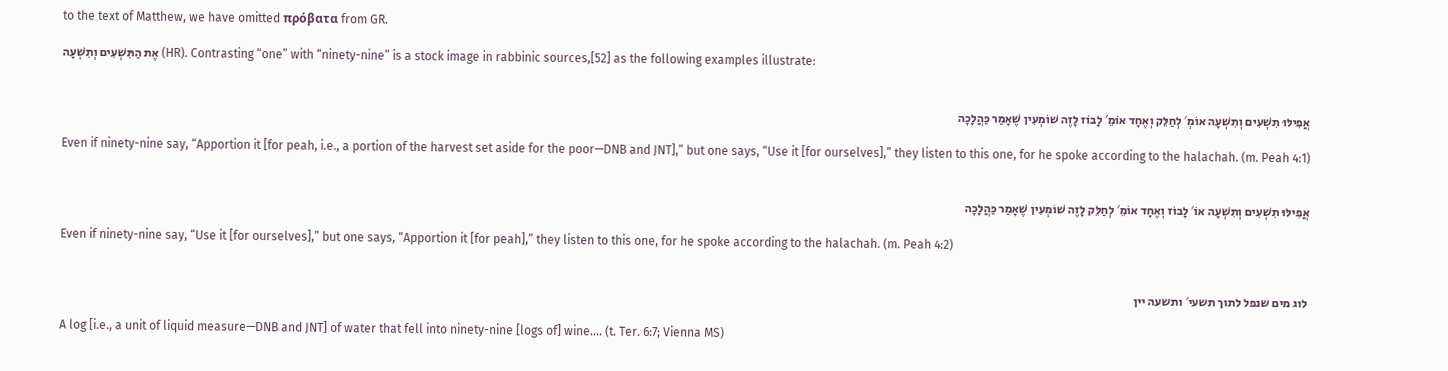to the text of Matthew, we have omitted πρόβατα from GR.

אֶת הַתִּשְׁעִים וְתִשְׁעָה (HR). Contrasting “one” with “ninety-nine” is a stock image in rabbinic sources,[52] as the following examples illustrate:


אֲפִילּוּ תִשְׁעִים וְתִשְׁעָה אוֹמְ′ לְחַלֵּק וְאֶחָד אוֹמֵ′ לָבוֹז לָזֶה שׁוֹמְעִין שֶׁאָמַר כַּהֲלָכָה

Even if ninety-nine say, “Apportion it [for peah, i.e., a portion of the harvest set aside for the poor—DNB and JNT],” but one says, “Use it [for ourselves],” they listen to this one, for he spoke according to the halachah. (m. Peah 4:1)


אֲפִילּוּ תִשְׁעִים וְתִשְׁעָה אוֹ′ לָבוֹז וְאֶחָד אוֹמֵ′ לְחַלֵּק לָזֶה שׁוֹמְעִין שֶׁאָמַר כַּהֲלָכָה

Even if ninety-nine say, “Use it [for ourselves],” but one says, “Apportion it [for peah],” they listen to this one, for he spoke according to the halachah. (m. Peah 4:2)


לוג מים שנפל לתוך תשעי′ ותשעה יין

A log [i.e., a unit of liquid measure—DNB and JNT] of water that fell into ninety-nine [logs of] wine…. (t. Ter. 6:7; Vienna MS)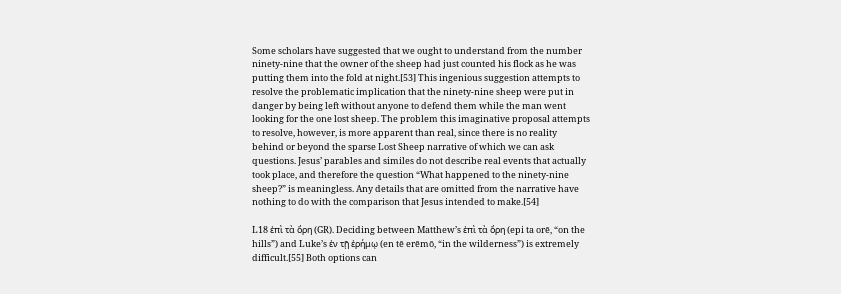Some scholars have suggested that we ought to understand from the number ninety-nine that the owner of the sheep had just counted his flock as he was putting them into the fold at night.[53] This ingenious suggestion attempts to resolve the problematic implication that the ninety-nine sheep were put in danger by being left without anyone to defend them while the man went looking for the one lost sheep. The problem this imaginative proposal attempts to resolve, however, is more apparent than real, since there is no reality behind or beyond the sparse Lost Sheep narrative of which we can ask questions. Jesus’ parables and similes do not describe real events that actually took place, and therefore the question “What happened to the ninety-nine sheep?” is meaningless. Any details that are omitted from the narrative have nothing to do with the comparison that Jesus intended to make.[54]

L18 ἐπὶ τὰ ὄρη (GR). Deciding between Matthew’s ἐπὶ τὰ ὄρη (epi ta orē, “on the hills”) and Luke’s ἐν τῇ ἐρήμῳ (en tē erēmō, “in the wilderness”) is extremely difficult.[55] Both options can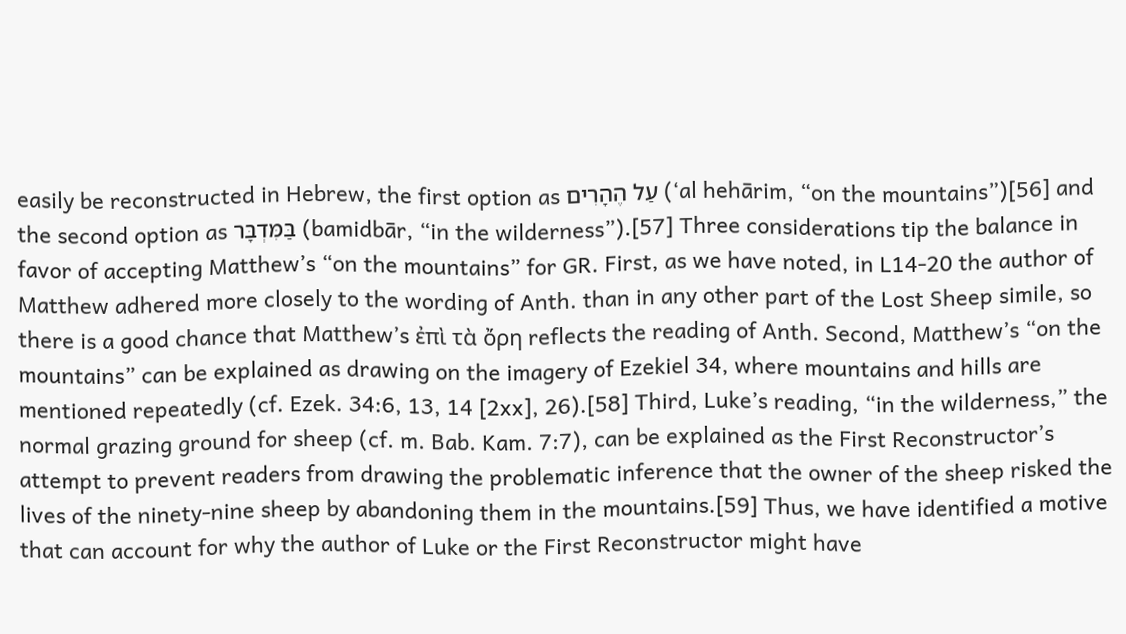easily be reconstructed in Hebrew, the first option as עַל הֶהָרִים (‘al hehārim, “on the mountains”)[56] and the second option as בַּמִּדְבָּר (bamidbār, “in the wilderness”).[57] Three considerations tip the balance in favor of accepting Matthew’s “on the mountains” for GR. First, as we have noted, in L14-20 the author of Matthew adhered more closely to the wording of Anth. than in any other part of the Lost Sheep simile, so there is a good chance that Matthew’s ἐπὶ τὰ ὄρη reflects the reading of Anth. Second, Matthew’s “on the mountains” can be explained as drawing on the imagery of Ezekiel 34, where mountains and hills are mentioned repeatedly (cf. Ezek. 34:6, 13, 14 [2xx], 26).[58] Third, Luke’s reading, “in the wilderness,” the normal grazing ground for sheep (cf. m. Bab. Kam. 7:7), can be explained as the First Reconstructor’s attempt to prevent readers from drawing the problematic inference that the owner of the sheep risked the lives of the ninety-nine sheep by abandoning them in the mountains.[59] Thus, we have identified a motive that can account for why the author of Luke or the First Reconstructor might have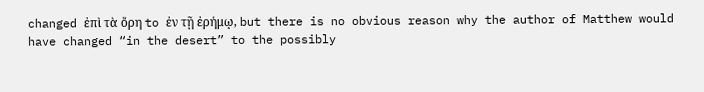changed ἐπὶ τὰ ὄρη to ἐν τῇ ἐρήμῳ, but there is no obvious reason why the author of Matthew would have changed “in the desert” to the possibly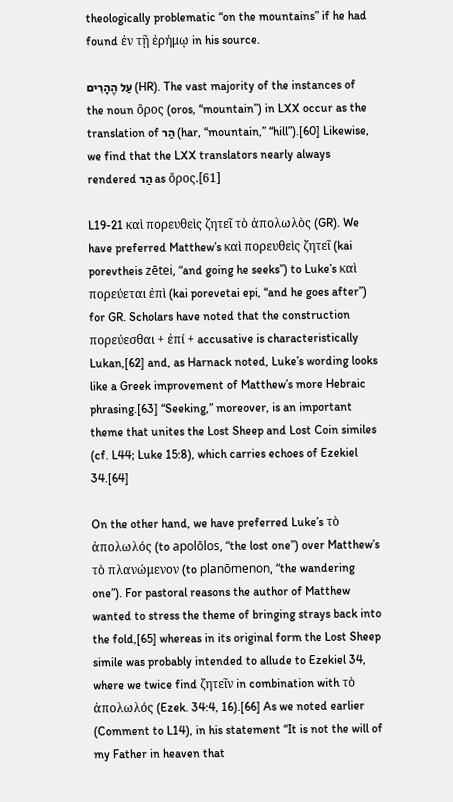theologically problematic “on the mountains” if he had found ἐν τῇ ἐρήμῳ in his source.

עַל הֶהָרִים (HR). The vast majority of the instances of the noun ὄρος (oros, “mountain”) in LXX occur as the translation of הַר (har, “mountain,” “hill”).[60] Likewise, we find that the LXX translators nearly always rendered הַר as ὄρος.[61]

L19-21 καὶ πορευθεὶς ζητεῖ τὸ ἀπολωλὸς (GR). We have preferred Matthew’s καὶ πορευθεὶς ζητεῖ (kai porevtheis zētei, “and going he seeks”) to Luke’s καὶ πορεύεται ἐπὶ (kai porevetai epi, “and he goes after”) for GR. Scholars have noted that the construction πορεύεσθαι + ἐπί + accusative is characteristically Lukan,[62] and, as Harnack noted, Luke’s wording looks like a Greek improvement of Matthew’s more Hebraic phrasing.[63] “Seeking,” moreover, is an important theme that unites the Lost Sheep and Lost Coin similes (cf. L44; Luke 15:8), which carries echoes of Ezekiel 34.[64]

On the other hand, we have preferred Luke’s τὸ ἀπολωλός (to apolōlos, “the lost one”) over Matthew’s τὸ πλανώμενον (to planōmenon, “the wandering one”). For pastoral reasons the author of Matthew wanted to stress the theme of bringing strays back into the fold,[65] whereas in its original form the Lost Sheep simile was probably intended to allude to Ezekiel 34, where we twice find ζητεῖν in combination with τὸ ἀπολωλός (Ezek. 34:4, 16).[66] As we noted earlier (Comment to L14), in his statement “It is not the will of my Father in heaven that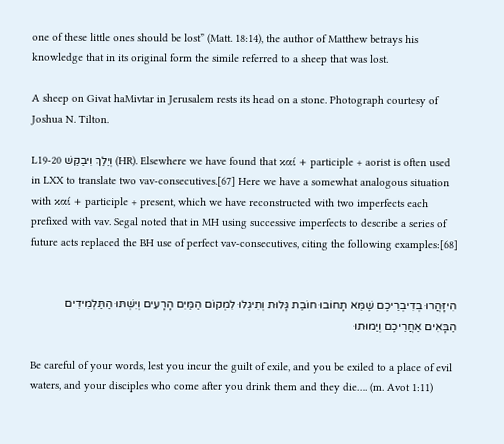one of these little ones should be lost” (Matt. 18:14), the author of Matthew betrays his knowledge that in its original form the simile referred to a sheep that was lost.

A sheep on Givat haMivtar in Jerusalem rests its head on a stone. Photograph courtesy of Joshua N. Tilton.

L19-20 וְיֵלֵךְ וִיבַקֵּשׁ (HR). Elsewhere we have found that καί + participle + aorist is often used in LXX to translate two vav-consecutives.[67] Here we have a somewhat analogous situation with καί + participle + present, which we have reconstructed with two imperfects each prefixed with vav. Segal noted that in MH using successive imperfects to describe a series of future acts replaced the BH use of perfect vav-consecutives, citing the following examples:[68]


הִיזָּהֲרוּ בְדִיבְרֵיכֶם שֶׁמֵּא תָחוֹבוּ חוֹבַת גָּלוּת וְתִיגְלוּ לִמְקוֹם הַמַּיִם הָרָעִים וְיִשְׁתּוּ הַתַּלְמִידִים הַבָּאִים אַחֲרֵיכֶם וְיַמוּתוּ

Be careful of your words, lest you incur the guilt of exile, and you be exiled to a place of evil waters, and your disciples who come after you drink them and they die…. (m. Avot 1:11)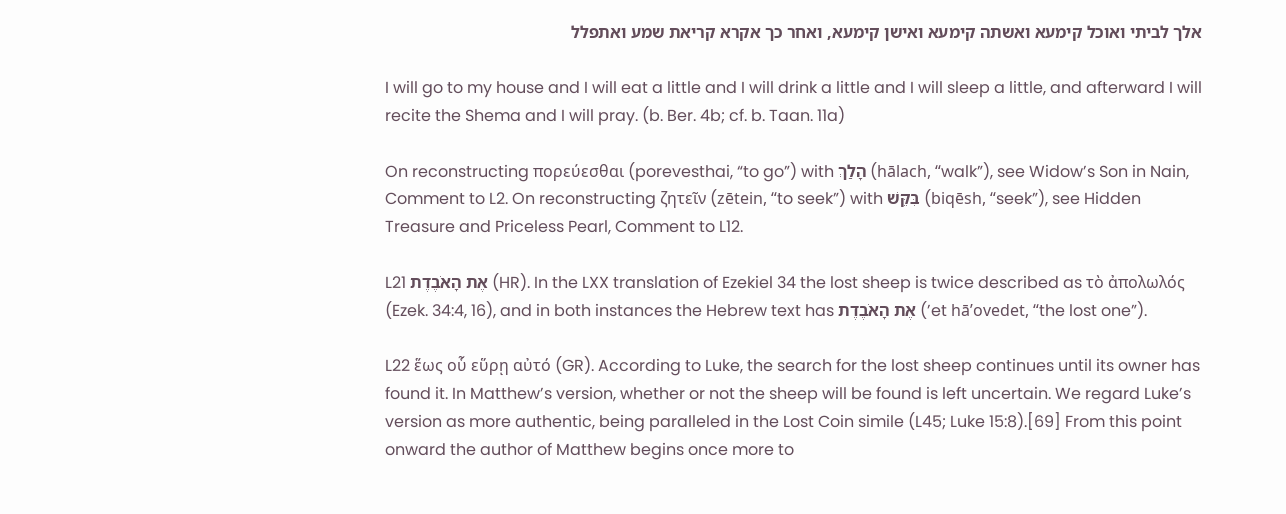אלך לביתי ואוכל קימעא ואשתה קימעא ואישן קימעא, ואחר כך אקרא קריאת שמע ואתפלל

I will go to my house and I will eat a little and I will drink a little and I will sleep a little, and afterward I will recite the Shema and I will pray. (b. Ber. 4b; cf. b. Taan. 11a)

On reconstructing πορεύεσθαι (porevesthai, “to go”) with הָלַךְ (hālach, “walk”), see Widow’s Son in Nain, Comment to L2. On reconstructing ζητεῖν (zētein, “to seek”) with בִּקֵּשׁ (biqēsh, “seek”), see Hidden Treasure and Priceless Pearl, Comment to L12.

L21 אֶת הָאֹבֶדֶת (HR). In the LXX translation of Ezekiel 34 the lost sheep is twice described as τὸ ἀπολωλός (Ezek. 34:4, 16), and in both instances the Hebrew text has אֶת הָאֹבֶדֶת (’et hā’ovedet, “the lost one”).

L22 ἕως οὗ εὕρῃ αὐτό (GR). According to Luke, the search for the lost sheep continues until its owner has found it. In Matthew’s version, whether or not the sheep will be found is left uncertain. We regard Luke’s version as more authentic, being paralleled in the Lost Coin simile (L45; Luke 15:8).[69] From this point onward the author of Matthew begins once more to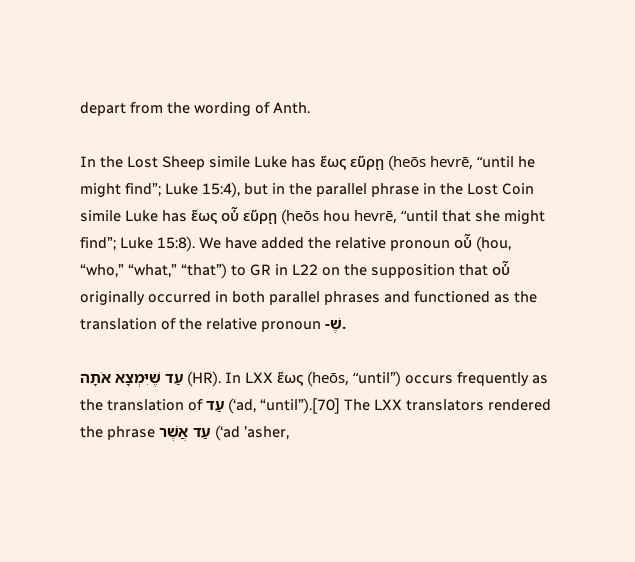depart from the wording of Anth.

In the Lost Sheep simile Luke has ἕως εὕρῃ (heōs hevrē, “until he might find”; Luke 15:4), but in the parallel phrase in the Lost Coin simile Luke has ἕως οὗ εὕρῃ (heōs hou hevrē, “until that she might find”; Luke 15:8). We have added the relative pronoun οὗ (hou, “who,” “what,” “that”) to GR in L22 on the supposition that οὗ originally occurred in both parallel phrases and functioned as the translation of the relative pronoun -שֶׁ.

עַד שֶׁיִּמְצָא אֹתָה (HR). In LXX ἕως (heōs, “until”) occurs frequently as the translation of עַד (‘ad, “until”).[70] The LXX translators rendered the phrase עַד אֲשֶׁר (‘ad ’asher,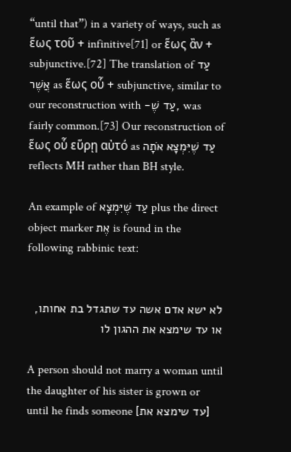“until that”) in a variety of ways, such as ἕως τοῦ + infinitive[71] or ἕως ἂν + subjunctive.[72] The translation of עַד אֲשֶׁר as ἕως οὗ + subjunctive, similar to our reconstruction with -עַד שֶׁ, was fairly common.[73] Our reconstruction of ἕως οὗ εὕρῃ αὐτό as עַד שֶׁיִּמְצָא אֹתָה reflects MH rather than BH style.

An example of עַד שֶׁיִּמְצָא plus the direct object marker אֶת is found in the following rabbinic text:


לא ישא אדם אשה עד שתגדל בת אחותו, או עד שימצא את ההגון לו

A person should not marry a woman until the daughter of his sister is grown or until he finds someone [עד שימצא את]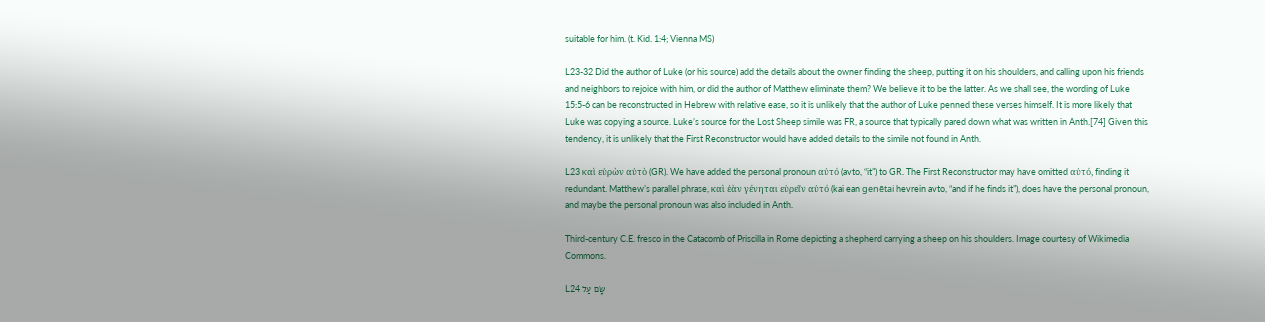suitable for him. (t. Kid. 1:4; Vienna MS)

L23-32 Did the author of Luke (or his source) add the details about the owner finding the sheep, putting it on his shoulders, and calling upon his friends and neighbors to rejoice with him, or did the author of Matthew eliminate them? We believe it to be the latter. As we shall see, the wording of Luke 15:5-6 can be reconstructed in Hebrew with relative ease, so it is unlikely that the author of Luke penned these verses himself. It is more likely that Luke was copying a source. Luke’s source for the Lost Sheep simile was FR, a source that typically pared down what was written in Anth.[74] Given this tendency, it is unlikely that the First Reconstructor would have added details to the simile not found in Anth.

L23 καὶ εὑρὼν αὐτὸ (GR). We have added the personal pronoun αὐτό (avto, “it”) to GR. The First Reconstructor may have omitted αὐτό, finding it redundant. Matthew’s parallel phrase, καὶ ἐὰν γένηται εὑρεῖν αὐτό (kai ean genētai hevrein avto, “and if he finds it”), does have the personal pronoun, and maybe the personal pronoun was also included in Anth.

Third-century C.E. fresco in the Catacomb of Priscilla in Rome depicting a shepherd carrying a sheep on his shoulders. Image courtesy of Wikimedia Commons.

L24 שָׂם עַל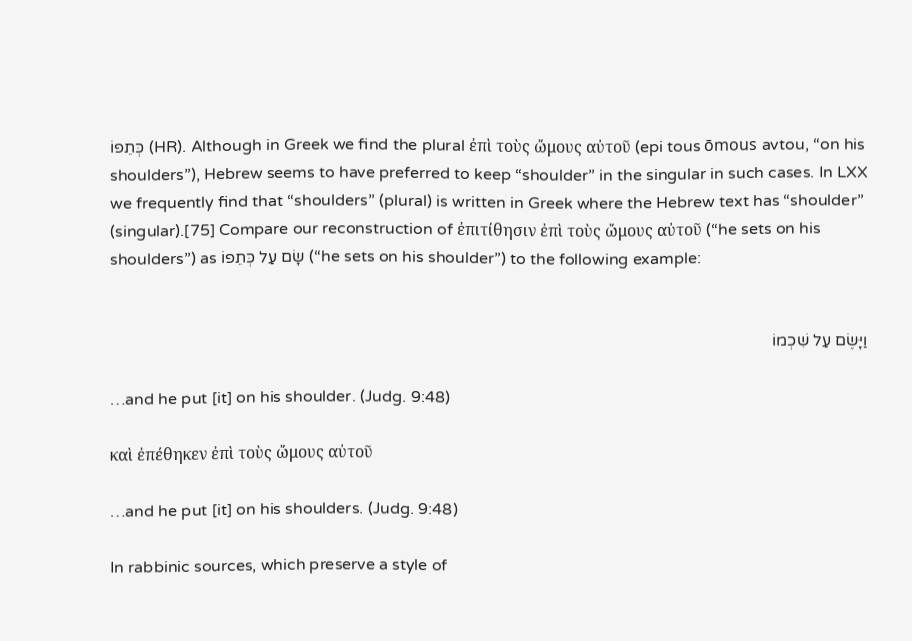כְּתֵפוֹ (HR). Although in Greek we find the plural ἐπὶ τοὺς ὤμους αὐτοῦ (epi tous ōmous avtou, “on his shoulders”), Hebrew seems to have preferred to keep “shoulder” in the singular in such cases. In LXX we frequently find that “shoulders” (plural) is written in Greek where the Hebrew text has “shoulder” (singular).[75] Compare our reconstruction of ἐπιτίθησιν ἐπὶ τοὺς ὤμους αὐτοῦ (“he sets on his shoulders”) as שָׂם עַל כְּתֵפוֹ (“he sets on his shoulder”) to the following example:


וַיָּשֶׂם עַל שִׁכְמוֹ

…and he put [it] on his shoulder. (Judg. 9:48)

καὶ ἐπέθηκεν ἐπὶ τοὺς ὤμους αὐτοῦ

…and he put [it] on his shoulders. (Judg. 9:48)

In rabbinic sources, which preserve a style of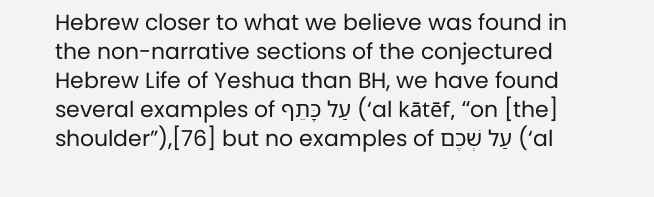Hebrew closer to what we believe was found in the non-narrative sections of the conjectured Hebrew Life of Yeshua than BH, we have found several examples of עַל כָּתֵף (‘al kātēf, “on [the] shoulder”),[76] but no examples of עַל שְׁכֶם (‘al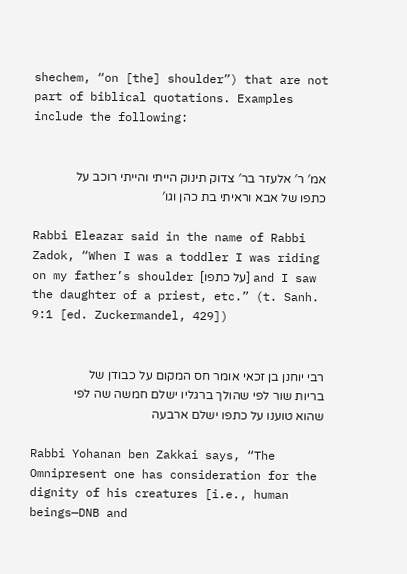shechem, “on [the] shoulder”) that are not part of biblical quotations. Examples include the following:


אמ′ ר′ אלעזר בר′ צדוק תינוק הייתי והייתי רוכב על כתפו של אבא וראיתי בת כהן וגו′

Rabbi Eleazar said in the name of Rabbi Zadok, “When I was a toddler I was riding on my father’s shoulder [על כתפו] and I saw the daughter of a priest, etc.” (t. Sanh. 9:1 [ed. Zuckermandel, 429])


רבי יוחנן בן זכאי אומר חס המקום על כבודן של בריות שור לפי שהולך ברגליו ישלם חמשה שה לפי שהוא טוענו על כתפו ישלם ארבעה

Rabbi Yohanan ben Zakkai says, “The Omnipresent one has consideration for the dignity of his creatures [i.e., human beings—DNB and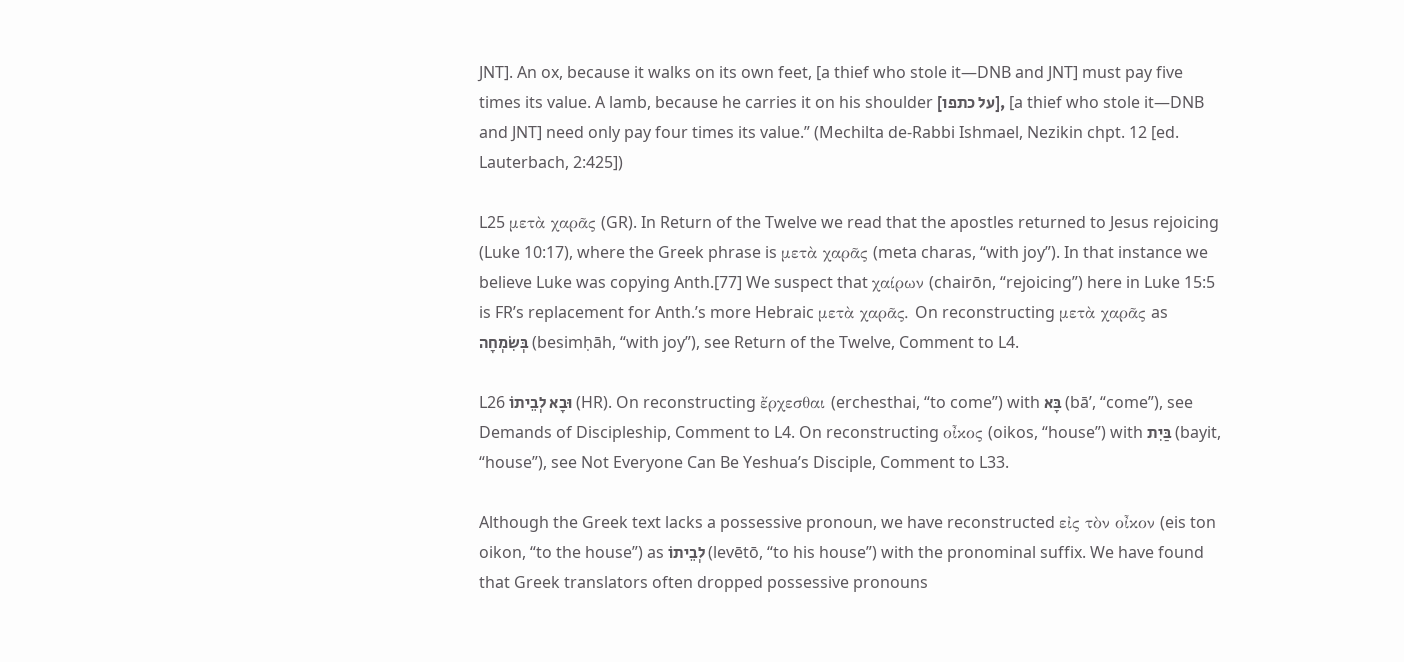JNT]. An ox, because it walks on its own feet, [a thief who stole it—DNB and JNT] must pay five times its value. A lamb, because he carries it on his shoulder [על כתפו], [a thief who stole it—DNB and JNT] need only pay four times its value.” (Mechilta de-Rabbi Ishmael, Nezikin chpt. 12 [ed. Lauterbach, 2:425])

L25 μετὰ χαρᾶς (GR). In Return of the Twelve we read that the apostles returned to Jesus rejoicing (Luke 10:17), where the Greek phrase is μετὰ χαρᾶς (meta charas, “with joy”). In that instance we believe Luke was copying Anth.[77] We suspect that χαίρων (chairōn, “rejoicing”) here in Luke 15:5 is FR’s replacement for Anth.’s more Hebraic μετὰ χαρᾶς. On reconstructing μετὰ χαρᾶς as בְּשִׂמְחָה (besimḥāh, “with joy”), see Return of the Twelve, Comment to L4.

L26 וּבָא לְבֵיתוֹ (HR). On reconstructing ἔρχεσθαι (erchesthai, “to come”) with בָּא (bā’, “come”), see Demands of Discipleship, Comment to L4. On reconstructing οἶκος (oikos, “house”) with בַּיִת (bayit, “house”), see Not Everyone Can Be Yeshua’s Disciple, Comment to L33.

Although the Greek text lacks a possessive pronoun, we have reconstructed εἰς τὸν οἶκον (eis ton oikon, “to the house”) as לְבֵיתוֹ (levētō, “to his house”) with the pronominal suffix. We have found that Greek translators often dropped possessive pronouns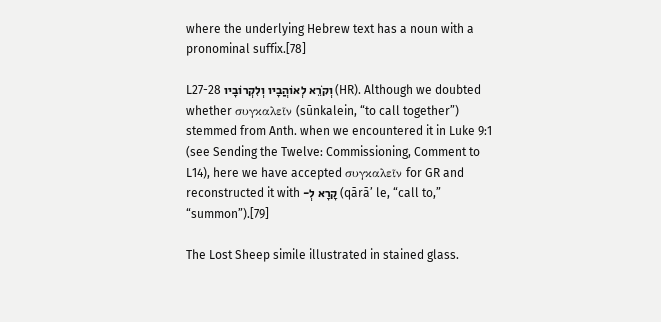where the underlying Hebrew text has a noun with a pronominal suffix.[78]

L27-28 וְקֹרֵא לְאוֹהֲבָיו וְלִקְרוֹבָיו (HR). Although we doubted whether συγκαλεῖν (sūnkalein, “to call together”) stemmed from Anth. when we encountered it in Luke 9:1 (see Sending the Twelve: Commissioning, Comment to L14), here we have accepted συγκαλεῖν for GR and reconstructed it with -קָרָא לְ (qārā’ le, “call to,” “summon”).[79]

The Lost Sheep simile illustrated in stained glass.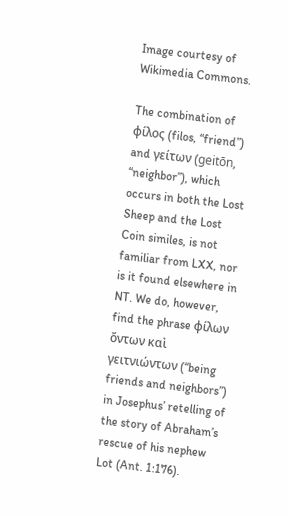Image courtesy of Wikimedia Commons.

The combination of φίλος (filos, “friend”) and γείτων (geitōn, “neighbor”), which occurs in both the Lost Sheep and the Lost Coin similes, is not familiar from LXX, nor is it found elsewhere in NT. We do, however, find the phrase φίλων ὄντων καὶ γειτνιώντων (“being friends and neighbors”) in Josephus’ retelling of the story of Abraham’s rescue of his nephew Lot (Ant. 1:176).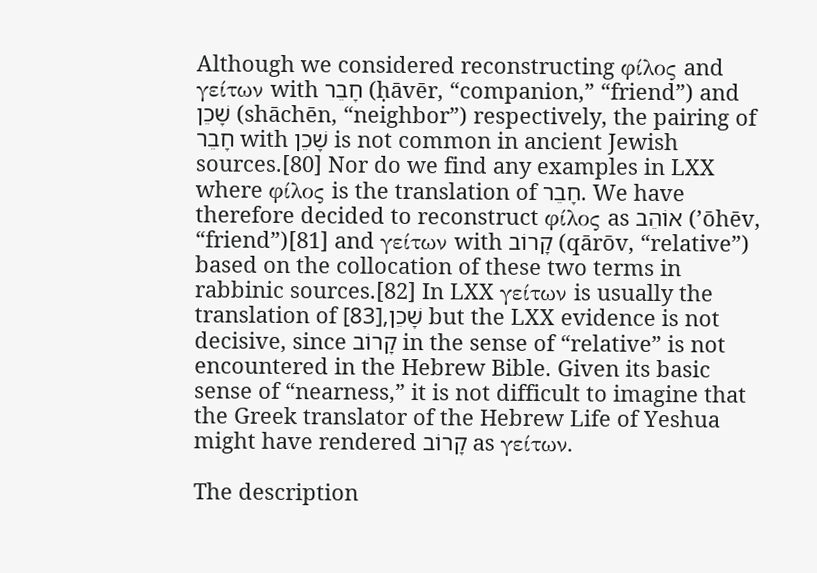Although we considered reconstructing φίλος and γείτων with חָבֵר (ḥāvēr, “companion,” “friend”) and שָׁכֵן (shāchēn, “neighbor”) respectively, the pairing of חָבֵר with שָׁכֵן is not common in ancient Jewish sources.[80] Nor do we find any examples in LXX where φίλος is the translation of חָבֵר. We have therefore decided to reconstruct φίλος as אוֹהֵב (’ōhēv, “friend”)[81] and γείτων with קָרוֹב (qārōv, “relative”) based on the collocation of these two terms in rabbinic sources.[82] In LXX γείτων is usually the translation of שָׁכֵן,[83] but the LXX evidence is not decisive, since קָרוֹב in the sense of “relative” is not encountered in the Hebrew Bible. Given its basic sense of “nearness,” it is not difficult to imagine that the Greek translator of the Hebrew Life of Yeshua might have rendered קָרוֹב as γείτων.

The description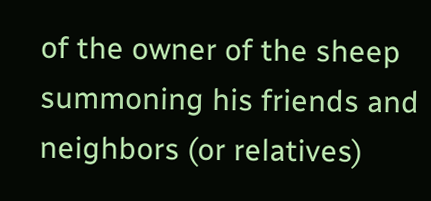of the owner of the sheep summoning his friends and neighbors (or relatives)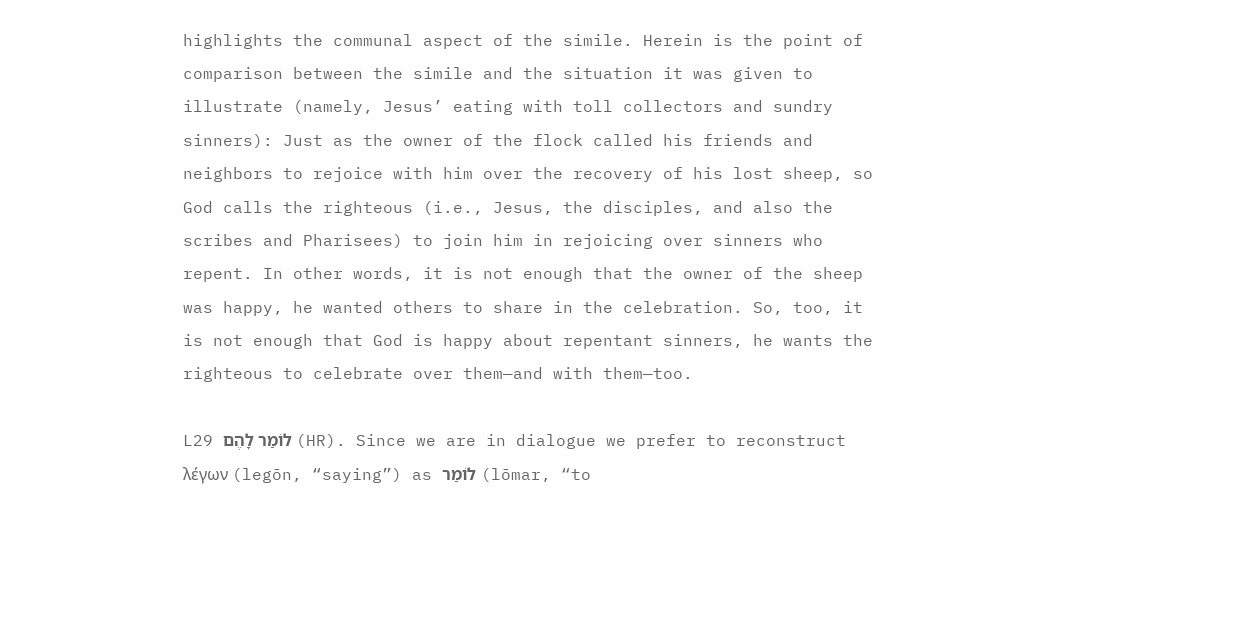highlights the communal aspect of the simile. Herein is the point of comparison between the simile and the situation it was given to illustrate (namely, Jesus’ eating with toll collectors and sundry sinners): Just as the owner of the flock called his friends and neighbors to rejoice with him over the recovery of his lost sheep, so God calls the righteous (i.e., Jesus, the disciples, and also the scribes and Pharisees) to join him in rejoicing over sinners who repent. In other words, it is not enough that the owner of the sheep was happy, he wanted others to share in the celebration. So, too, it is not enough that God is happy about repentant sinners, he wants the righteous to celebrate over them—and with them—too.

L29 לוֹמַר לָהֶם (HR). Since we are in dialogue we prefer to reconstruct λέγων (legōn, “saying”) as לוֹמַר (lōmar, “to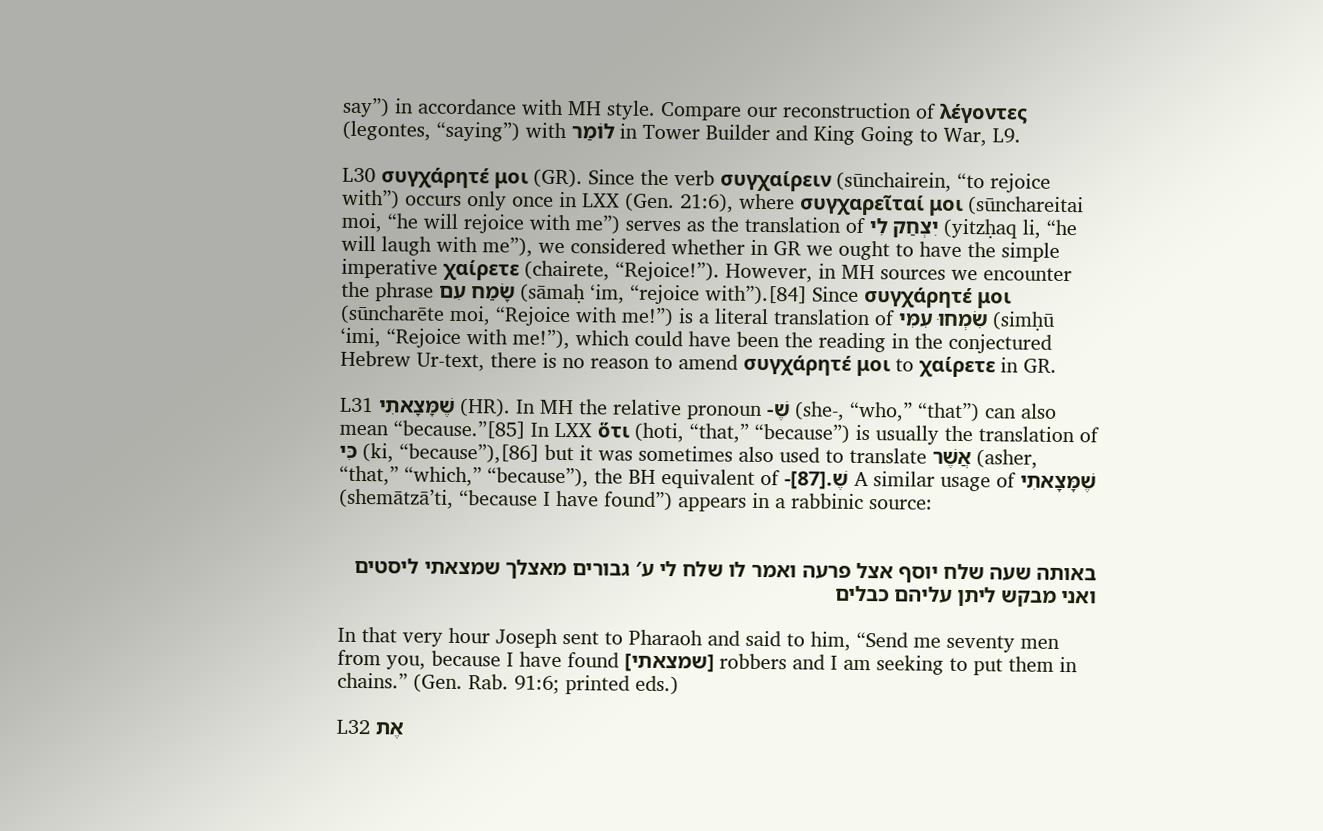say”) in accordance with MH style. Compare our reconstruction of λέγοντες (legontes, “saying”) with לוֹמַר in Tower Builder and King Going to War, L9.

L30 συγχάρητέ μοι (GR). Since the verb συγχαίρειν (sūnchairein, “to rejoice with”) occurs only once in LXX (Gen. 21:6), where συγχαρεῖταί μοι (sūnchareitai moi, “he will rejoice with me”) serves as the translation of יִצְחַק לִי (yitzḥaq li, “he will laugh with me”), we considered whether in GR we ought to have the simple imperative χαίρετε (chairete, “Rejoice!”). However, in MH sources we encounter the phrase שָׂמַח עִם (sāmaḥ ‘im, “rejoice with”).[84] Since συγχάρητέ μοι (sūncharēte moi, “Rejoice with me!”) is a literal translation of שִׂמְחוּ עִמִּי (simḥū ‘imi, “Rejoice with me!”), which could have been the reading in the conjectured Hebrew Ur-text, there is no reason to amend συγχάρητέ μοι to χαίρετε in GR.

L31 שֶׁמָּצָאתִי (HR). In MH the relative pronoun -שֶׁ (she-, “who,” “that”) can also mean “because.”[85] In LXX ὅτι (hoti, “that,” “because”) is usually the translation of כִּי (ki, “because”),[86] but it was sometimes also used to translate אֲשֶׁר (asher, “that,” “which,” “because”), the BH equivalent of -שֶׁ.[87] A similar usage of שֶׁמָּצָאתִי (shemātzā’ti, “because I have found”) appears in a rabbinic source:


באותה שעה שלח יוסף אצל פרעה ואמר לו שלח לי ע′ גבורים מאצלך שמצאתי ליסטים ואני מבקש ליתן עליהם כבלים

In that very hour Joseph sent to Pharaoh and said to him, “Send me seventy men from you, because I have found [שמצאתי] robbers and I am seeking to put them in chains.” (Gen. Rab. 91:6; printed eds.)

L32 אֶת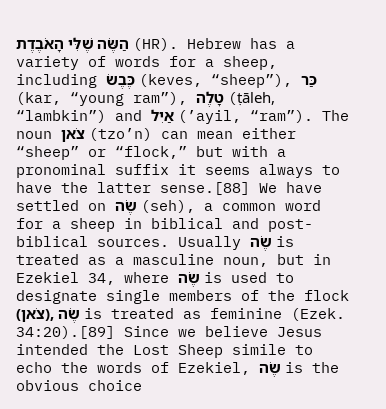הַשֶּׂה שֶׁלִּי הָאֹבֶדֶת (HR). Hebrew has a variety of words for a sheep, including כֶּבֶשׂ (keves, “sheep”), כַּר (kar, “young ram”), טָלֶה (ṭāleh, “lambkin”) and אַיִל (’ayil, “ram”). The noun צֹאן (tzo’n) can mean either “sheep” or “flock,” but with a pronominal suffix it seems always to have the latter sense.[88] We have settled on שֶׂה (seh), a common word for a sheep in biblical and post-biblical sources. Usually שֶׂה is treated as a masculine noun, but in Ezekiel 34, where שֶׂה is used to designate single members of the flock (צֹאן), שֶׂה is treated as feminine (Ezek. 34:20).[89] Since we believe Jesus intended the Lost Sheep simile to echo the words of Ezekiel, שֶׂה is the obvious choice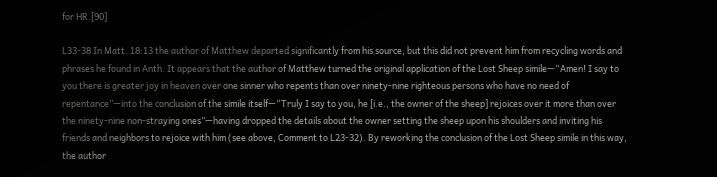for HR.[90]

L33-38 In Matt. 18:13 the author of Matthew departed significantly from his source, but this did not prevent him from recycling words and phrases he found in Anth. It appears that the author of Matthew turned the original application of the Lost Sheep simile—“Amen! I say to you there is greater joy in heaven over one sinner who repents than over ninety-nine righteous persons who have no need of repentance”—into the conclusion of the simile itself—“Truly I say to you, he [i.e., the owner of the sheep] rejoices over it more than over the ninety-nine non-straying ones”—having dropped the details about the owner setting the sheep upon his shoulders and inviting his friends and neighbors to rejoice with him (see above, Comment to L23-32). By reworking the conclusion of the Lost Sheep simile in this way, the author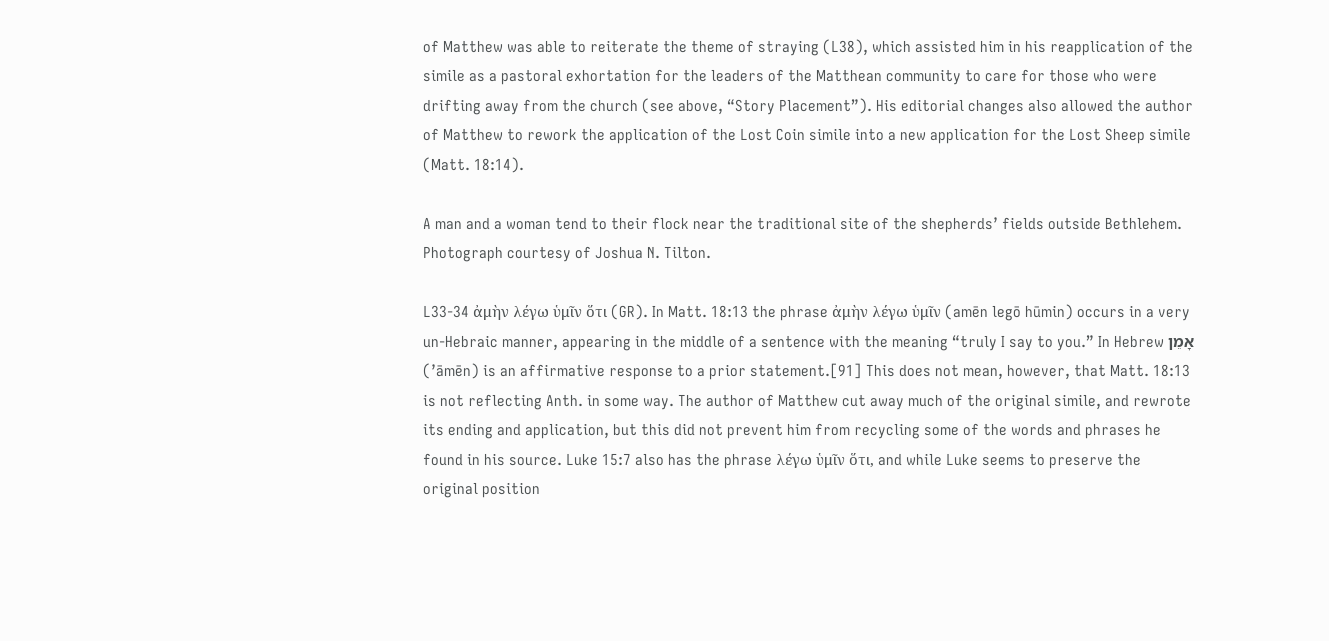of Matthew was able to reiterate the theme of straying (L38), which assisted him in his reapplication of the simile as a pastoral exhortation for the leaders of the Matthean community to care for those who were drifting away from the church (see above, “Story Placement”). His editorial changes also allowed the author of Matthew to rework the application of the Lost Coin simile into a new application for the Lost Sheep simile (Matt. 18:14).

A man and a woman tend to their flock near the traditional site of the shepherds’ fields outside Bethlehem. Photograph courtesy of Joshua N. Tilton.

L33-34 ἀμὴν λέγω ὑμῖν ὅτι (GR). In Matt. 18:13 the phrase ἀμὴν λέγω ὑμῖν (amēn legō hūmin) occurs in a very un-Hebraic manner, appearing in the middle of a sentence with the meaning “truly I say to you.” In Hebrew אָמֵן (’āmēn) is an affirmative response to a prior statement.[91] This does not mean, however, that Matt. 18:13 is not reflecting Anth. in some way. The author of Matthew cut away much of the original simile, and rewrote its ending and application, but this did not prevent him from recycling some of the words and phrases he found in his source. Luke 15:7 also has the phrase λέγω ὑμῖν ὅτι, and while Luke seems to preserve the original position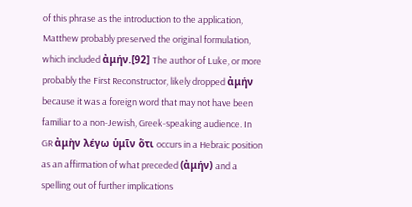of this phrase as the introduction to the application, Matthew probably preserved the original formulation, which included ἀμήν.[92] The author of Luke, or more probably the First Reconstructor, likely dropped ἀμήν because it was a foreign word that may not have been familiar to a non-Jewish, Greek-speaking audience. In GR ἀμὴν λέγω ὑμῖν ὅτι occurs in a Hebraic position as an affirmation of what preceded (ἀμήν) and a spelling out of further implications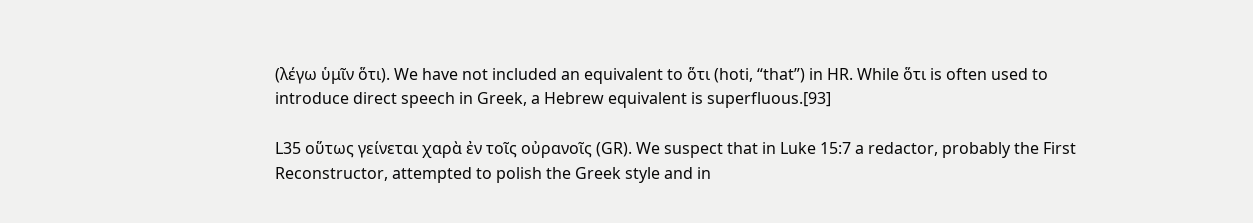(λέγω ὑμῖν ὅτι). We have not included an equivalent to ὅτι (hoti, “that”) in HR. While ὅτι is often used to introduce direct speech in Greek, a Hebrew equivalent is superfluous.[93]

L35 οὕτως γείνεται χαρὰ ἐν τοῖς οὐρανοῖς (GR). We suspect that in Luke 15:7 a redactor, probably the First Reconstructor, attempted to polish the Greek style and in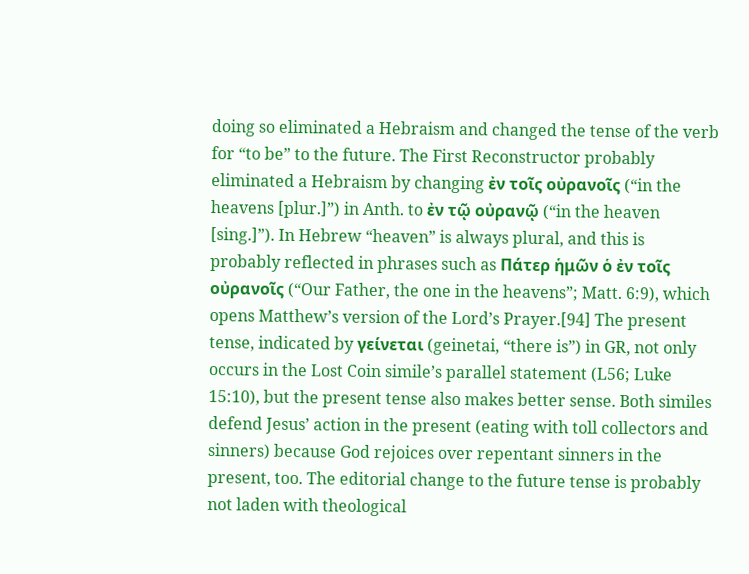doing so eliminated a Hebraism and changed the tense of the verb for “to be” to the future. The First Reconstructor probably eliminated a Hebraism by changing ἐν τοῖς οὐρανοῖς (“in the heavens [plur.]”) in Anth. to ἐν τῷ οὐρανῷ (“in the heaven [sing.]”). In Hebrew “heaven” is always plural, and this is probably reflected in phrases such as Πάτερ ἡμῶν ὁ ἐν τοῖς οὐρανοῖς (“Our Father, the one in the heavens”; Matt. 6:9), which opens Matthew’s version of the Lord’s Prayer.[94] The present tense, indicated by γείνεται (geinetai, “there is”) in GR, not only occurs in the Lost Coin simile’s parallel statement (L56; Luke 15:10), but the present tense also makes better sense. Both similes defend Jesus’ action in the present (eating with toll collectors and sinners) because God rejoices over repentant sinners in the present, too. The editorial change to the future tense is probably not laden with theological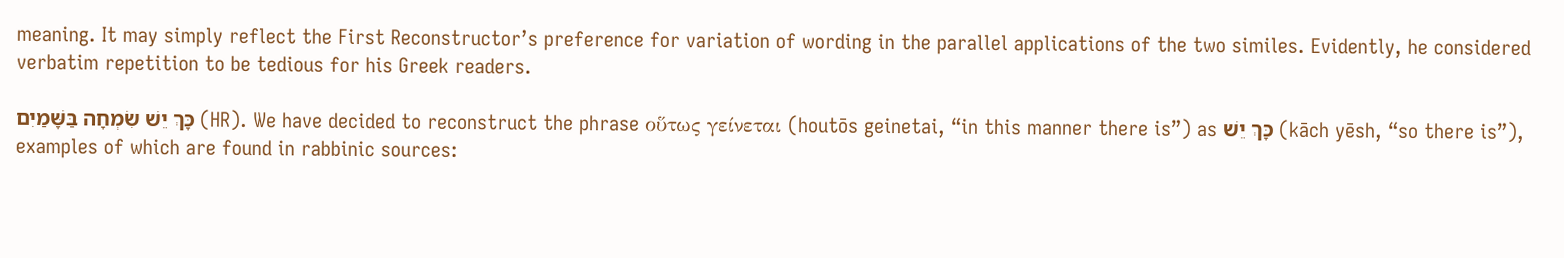meaning. It may simply reflect the First Reconstructor’s preference for variation of wording in the parallel applications of the two similes. Evidently, he considered verbatim repetition to be tedious for his Greek readers.

כָּךְ יֵשׁ שִׂמְחָה בַּשָּׁמַיִם (HR). We have decided to reconstruct the phrase οὕτως γείνεται (houtōs geinetai, “in this manner there is”) as כָּךְ יֵשׁ (kāch yēsh, “so there is”), examples of which are found in rabbinic sources: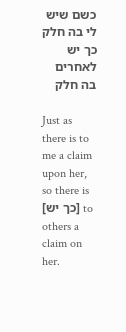כשם שיש לי בה חלק כך יש לאחרים בה חלק

Just as there is to me a claim upon her, so there is [כך יש] to others a claim on her.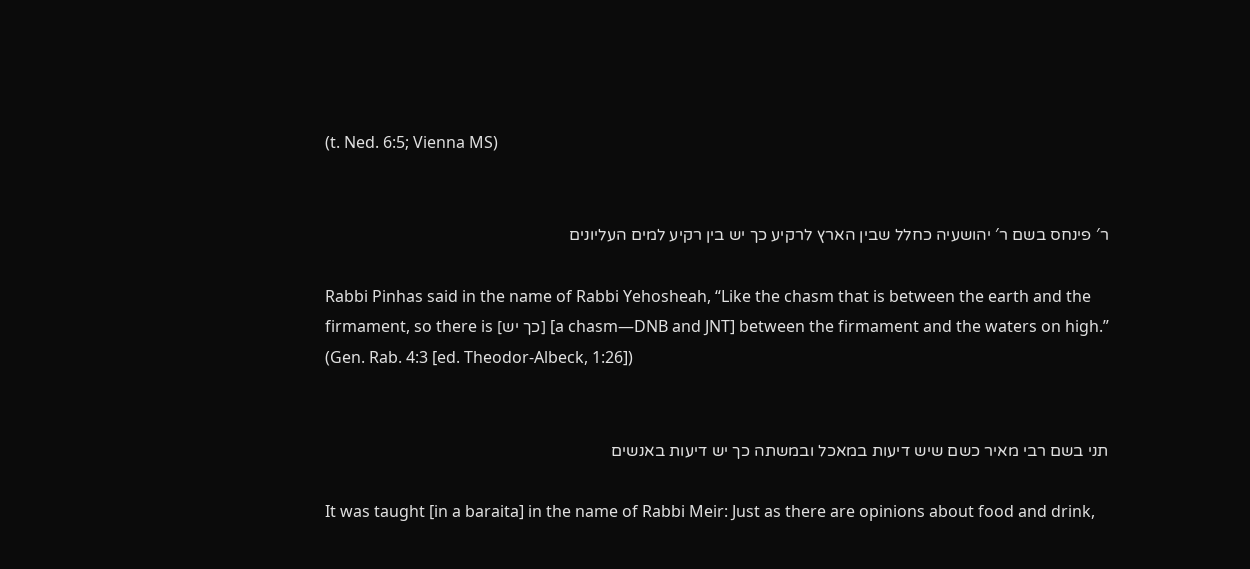(t. Ned. 6:5; Vienna MS)


ר′ פינחס בשם ר′ יהושעיה כחלל שבין הארץ לרקיע כך יש בין רקיע למים העליונים

Rabbi Pinhas said in the name of Rabbi Yehosheah, “Like the chasm that is between the earth and the firmament, so there is [כך יש] [a chasm—DNB and JNT] between the firmament and the waters on high.” (Gen. Rab. 4:3 [ed. Theodor-Albeck, 1:26])


תני בשם רבי מאיר כשם שיש דיעות במאכל ובמשתה כך יש דיעות באנשים

It was taught [in a baraita] in the name of Rabbi Meir: Just as there are opinions about food and drink,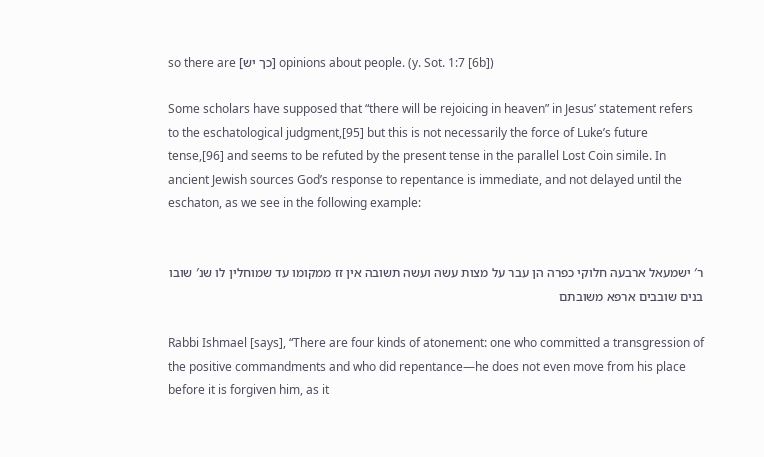so there are [כך יש] opinions about people. (y. Sot. 1:7 [6b])

Some scholars have supposed that “there will be rejoicing in heaven” in Jesus’ statement refers to the eschatological judgment,[95] but this is not necessarily the force of Luke’s future tense,[96] and seems to be refuted by the present tense in the parallel Lost Coin simile. In ancient Jewish sources God’s response to repentance is immediate, and not delayed until the eschaton, as we see in the following example:


ר′ ישמעאל ארבעה חלוקי כפרה הן עבר על מצות עשה ועשה תשובה אין זז ממקומו עד שמוחלין לו שנ′ שובו בנים שובבים ארפא משובתם

Rabbi Ishmael [says], “There are four kinds of atonement: one who committed a transgression of the positive commandments and who did repentance—he does not even move from his place before it is forgiven him, as it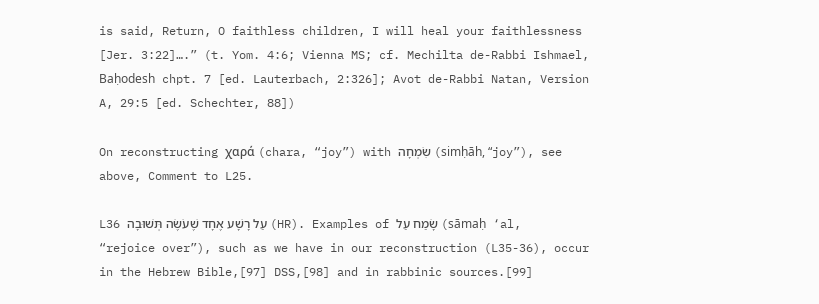is said, Return, O faithless children, I will heal your faithlessness [Jer. 3:22]….” (t. Yom. 4:6; Vienna MS; cf. Mechilta de-Rabbi Ishmael, Baḥodesh chpt. 7 [ed. Lauterbach, 2:326]; Avot de-Rabbi Natan, Version A, 29:5 [ed. Schechter, 88])

On reconstructing χαρά (chara, “joy”) with שִׂמְחָה (simḥāh, “joy”), see above, Comment to L25.

L36 עַל רָשָׁע אֶחָד שֶׁעֹשֶׂה תְּשׁוּבָה (HR). Examples of שָׂמַח עַל (sāmaḥ ‘al, “rejoice over”), such as we have in our reconstruction (L35-36), occur in the Hebrew Bible,[97] DSS,[98] and in rabbinic sources.[99]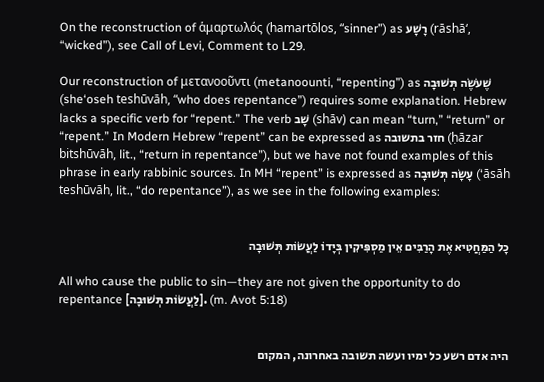On the reconstruction of ἁμαρτωλός (hamartōlos, “sinner”) as רָשָׁע (rāshā‘, “wicked”), see Call of Levi, Comment to L29.

Our reconstruction of μετανοοῦντι (metanoounti, “repenting”) as שֶׁעֹשֶׂה תְּשׁוּבָה (she‘oseh teshūvāh, “who does repentance”) requires some explanation. Hebrew lacks a specific verb for “repent.” The verb שָׁב (shāv) can mean “turn,” “return” or “repent.” In Modern Hebrew “repent” can be expressed as חזר בתשובה (ḥāzar bitshūvāh, lit., “return in repentance”), but we have not found examples of this phrase in early rabbinic sources. In MH “repent” is expressed as עָשָׂה תְּשׁוּבָה (‘āsāh teshūvāh, lit., “do repentance”), as we see in the following examples:


כָל הַמַּחֲטִיא אֶת הָרַבִּים אֵין מַסְפִּיקִין בְּיָדוֹ לַעֲשׂוֹת תְּשׁוּבָה

All who cause the public to sin—they are not given the opportunity to do repentance [לַעֲשׂוֹת תְּשׁוּבָה]. (m. Avot 5:18)


היה אדם רשע כל ימיו ועשה תשובה באחרונה, המקום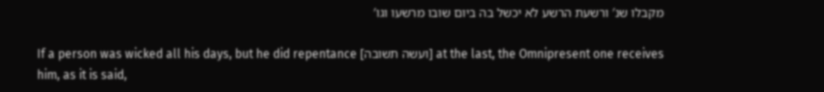מקבלו שנ′ ורשעת הרשע לא יכשל בה ביום שובו מרשעו וגו′

If a person was wicked all his days, but he did repentance [ועשה תשובה] at the last, the Omnipresent one receives him, as it is said,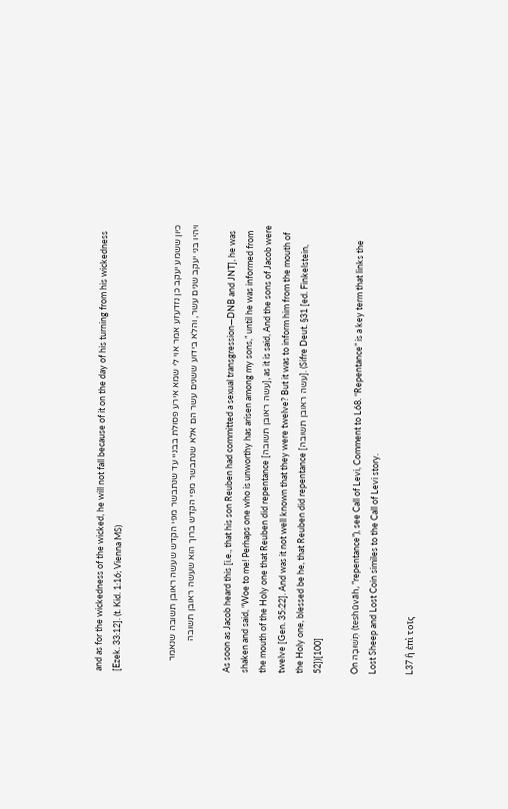and as for the wickedness of the wicked, he will not fall because of it on the day of his turning from his wickedness [Ezek. 33:12]. (t. Kid. 1:16; Vienna MS)


כיון ששמע יעקב כן נזדעזע אמר אוי לי שמא אירע פסולת בבניי עד שנתבשר מפי הקדש שעשה ראובן תשובה שנאמר ויהיו בני יעקב שנים עשר, והלא בידוע ששנים עשר הם אלא שנתבשר מפי הקדש ברוך הוא שעשה ראובן תשובה

As soon as Jacob heard this [i.e., that his son Reuben had committed a sexual transgression—DNB and JNT], he was shaken and said, “Woe to me! Perhaps one who is unworthy has arisen among my sons,” until he was informed from the mouth of the Holy one that Reuben did repentance [עשה ראובן תשובה], as it is said, And the sons of Jacob were twelve [Gen. 35:22]. And was it not well known that they were twelve? But it was to inform him from the mouth of the Holy one, blessed be he, that Reuben did repentance [עשה ראובן תשובה]. (Sifre Deut. §31 [ed. Finkelstein, 52])[100]

On תְּשׁוּבָה (teshūvāh, “repentance”), see Call of Levi, Comment to L68. “Repentance” is a key term that links the Lost Sheep and Lost Coin similes to the Call of Levi story.

L37 ἢ ἐπὶ τοῖς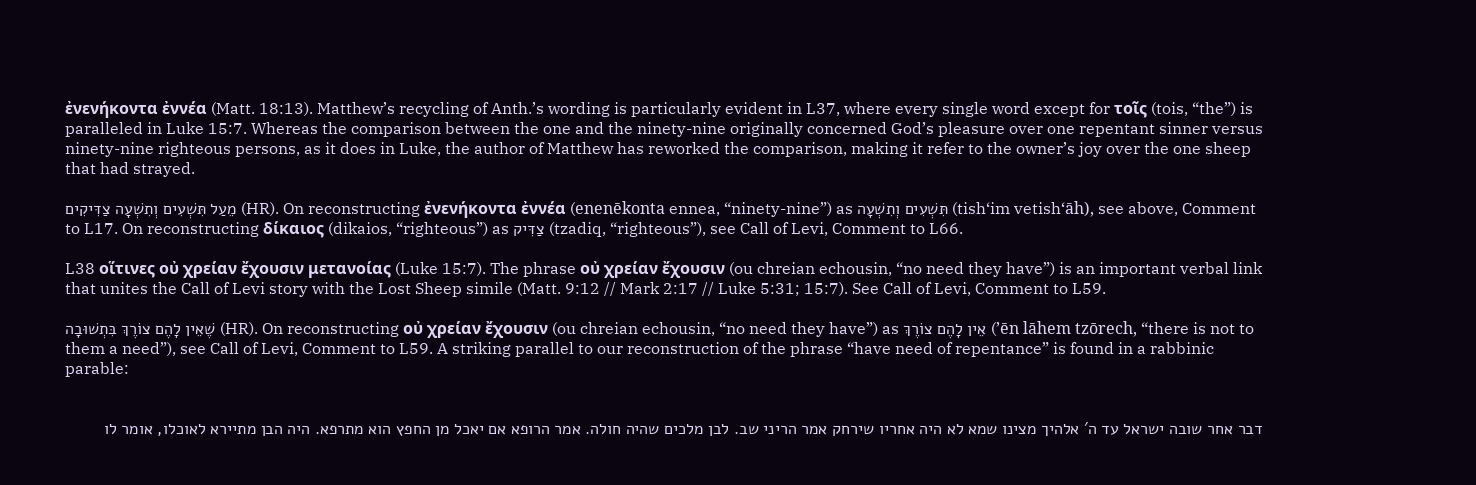ἐνενήκοντα ἐννέα (Matt. 18:13). Matthew’s recycling of Anth.’s wording is particularly evident in L37, where every single word except for τοῖς (tois, “the”) is paralleled in Luke 15:7. Whereas the comparison between the one and the ninety-nine originally concerned God’s pleasure over one repentant sinner versus ninety-nine righteous persons, as it does in Luke, the author of Matthew has reworked the comparison, making it refer to the owner’s joy over the one sheep that had strayed.

מֵעַל תִּשְׁעִים וְתִשְׁעָה צַדִּיקִים (HR). On reconstructing ἐνενήκοντα ἐννέα (enenēkonta ennea, “ninety-nine”) as תִּשְׁעִים וְתִשְׁעָה (tish‘im vetish‘āh), see above, Comment to L17. On reconstructing δίκαιος (dikaios, “righteous”) as צַדִּיק (tzadiq, “righteous”), see Call of Levi, Comment to L66.

L38 οἵτινες οὐ χρείαν ἔχουσιν μετανοίας (Luke 15:7). The phrase οὐ χρείαν ἔχουσιν (ou chreian echousin, “no need they have”) is an important verbal link that unites the Call of Levi story with the Lost Sheep simile (Matt. 9:12 // Mark 2:17 // Luke 5:31; 15:7). See Call of Levi, Comment to L59.

שֶׁאֵין לָהֶם צוֹרֶךְ בִּתְשׁוּבָה (HR). On reconstructing οὐ χρείαν ἔχουσιν (ou chreian echousin, “no need they have”) as אֵין לָהֶם צוֹרֶךְ (’ēn lāhem tzōrech, “there is not to them a need”), see Call of Levi, Comment to L59. A striking parallel to our reconstruction of the phrase “have need of repentance” is found in a rabbinic parable:


דבר אחר שובה ישראל עד ה′ אלהיך מצינו שמא לא היה אחריו שירחק אמר הריני שב. לבן מלכים שהיה חולה. אמר הרופא אם יאכל מן החפץ הוא מתרפא. היה הבן מתיירא לאוכלו, אומר לו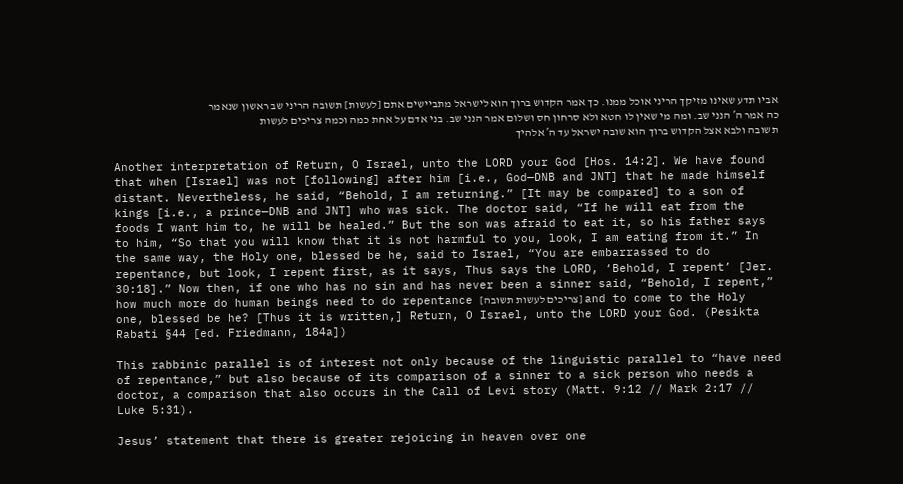אביו תדע שאינו מזיקך הריני אוכל ממנו. כך אמר הקדוש ברוך הוא לישראל מתביישים אתם [לעשות] תשובה הריני שב ראשון שנאמר כה אמר ה′ הנני שב. ומה מי שאין לו חטא ולא סרחון חס ושלום אמר הנני שב. בני אדם על אחת כמה וכמה צריכים לעשות תשובה ולבא אצל הקדוש ברוך הוא שובה ישראל עד ה′ אלהיך

Another interpretation of Return, O Israel, unto the LORD your God [Hos. 14:2]. We have found that when [Israel] was not [following] after him [i.e., God—DNB and JNT] that he made himself distant. Nevertheless, he said, “Behold, I am returning.” [It may be compared] to a son of kings [i.e., a prince—DNB and JNT] who was sick. The doctor said, “If he will eat from the foods I want him to, he will be healed.” But the son was afraid to eat it, so his father says to him, “So that you will know that it is not harmful to you, look, I am eating from it.” In the same way, the Holy one, blessed be he, said to Israel, “You are embarrassed to do repentance, but look, I repent first, as it says, Thus says the LORD, ‘Behold, I repent’ [Jer. 30:18].” Now then, if one who has no sin and has never been a sinner said, “Behold, I repent,” how much more do human beings need to do repentance [צריכים לעשות תשובה] and to come to the Holy one, blessed be he? [Thus it is written,] Return, O Israel, unto the LORD your God. (Pesikta Rabati §44 [ed. Friedmann, 184a])

This rabbinic parallel is of interest not only because of the linguistic parallel to “have need of repentance,” but also because of its comparison of a sinner to a sick person who needs a doctor, a comparison that also occurs in the Call of Levi story (Matt. 9:12 // Mark 2:17 // Luke 5:31).

Jesus’ statement that there is greater rejoicing in heaven over one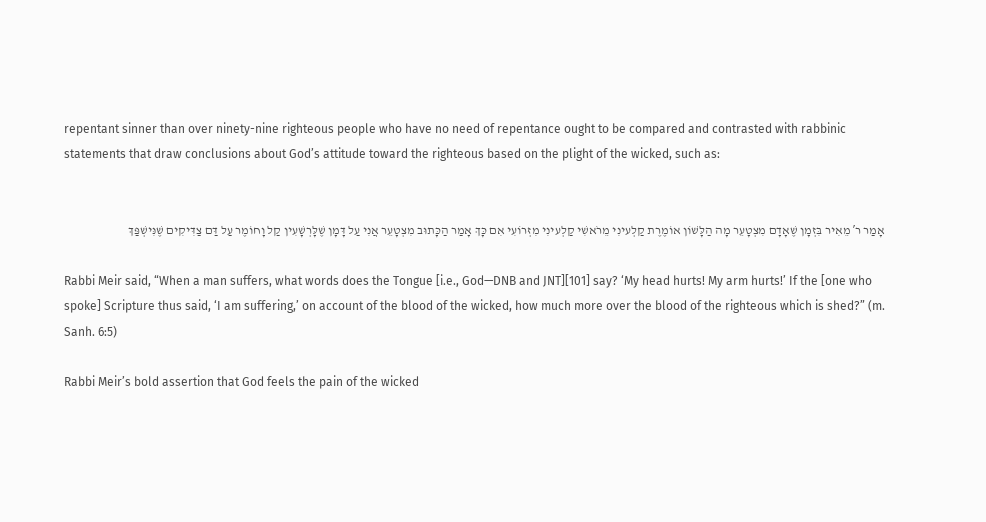repentant sinner than over ninety-nine righteous people who have no need of repentance ought to be compared and contrasted with rabbinic statements that draw conclusions about God’s attitude toward the righteous based on the plight of the wicked, such as:


אָמַר ר′ מֵאִיר בִּזְמָן שֶׁאָדָם מִצְטָעֵר מָה הַלָּשׁוֹן אוֹמֶרֶת קַלְעינִי מֵרֹאשִׁי קַלְעינִי מִזְּרוֹעִי אִם כָּךְ אָמַר הַכָּתוּב מִצְטָעֵר אֲנִי עַל דָּמָן שֶׁלָּרְשָׁעִין קַל וָחוֹמֶר עַל דַּם צַדִּיקִים שֶׁנִּישְׁפַּךְ

Rabbi Meir said, “When a man suffers, what words does the Tongue [i.e., God—DNB and JNT][101] say? ‘My head hurts! My arm hurts!’ If the [one who spoke] Scripture thus said, ‘I am suffering,’ on account of the blood of the wicked, how much more over the blood of the righteous which is shed?” (m. Sanh. 6:5)

Rabbi Meir’s bold assertion that God feels the pain of the wicked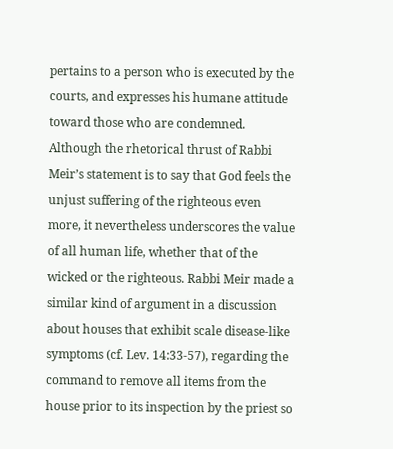pertains to a person who is executed by the courts, and expresses his humane attitude toward those who are condemned. Although the rhetorical thrust of Rabbi Meir’s statement is to say that God feels the unjust suffering of the righteous even more, it nevertheless underscores the value of all human life, whether that of the wicked or the righteous. Rabbi Meir made a similar kind of argument in a discussion about houses that exhibit scale disease-like symptoms (cf. Lev. 14:33-57), regarding the command to remove all items from the house prior to its inspection by the priest so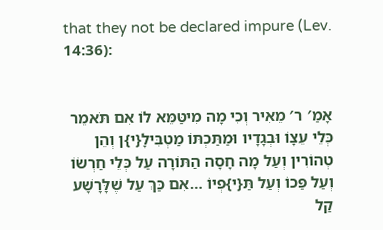that they not be declared impure (Lev. 14:36):


אָמַ′ ר′ מֵאִיר וְכִי מָה מִיטַּמֵּא לוֹ אִם תֹּאמֵר כְּלֵי עֵצָוֹ וּבְגָדָיו וּמַתַּכְתּוֹ מַטְבִּילָ{י}ן וְהֵן טְהוֹרִין וְעַל מָה חָסָה הַתּוֹרָה עַל כְּלֵי חַרְשׂוֹ וְעַל פַּכוֹ וְעַל תַּ{י}פְיוֹ …אִם כַּךְ עַל שֶׁלָּרָשָׁע קַל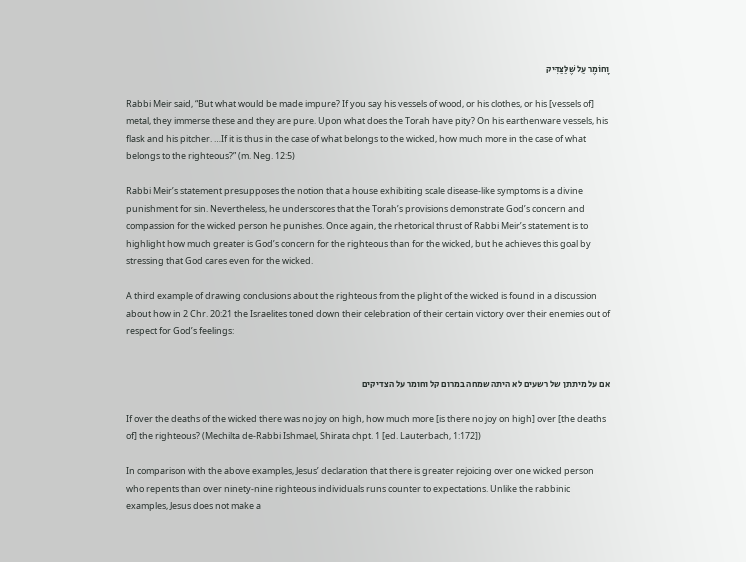וָחוֹמֶר עַל שֶׁלַּצַּדִּיק

Rabbi Meir said, “But what would be made impure? If you say his vessels of wood, or his clothes, or his [vessels of] metal, they immerse these and they are pure. Upon what does the Torah have pity? On his earthenware vessels, his flask and his pitcher. …If it is thus in the case of what belongs to the wicked, how much more in the case of what belongs to the righteous?” (m. Neg. 12:5)

Rabbi Meir’s statement presupposes the notion that a house exhibiting scale disease-like symptoms is a divine punishment for sin. Nevertheless, he underscores that the Torah’s provisions demonstrate God’s concern and compassion for the wicked person he punishes. Once again, the rhetorical thrust of Rabbi Meir’s statement is to highlight how much greater is God’s concern for the righteous than for the wicked, but he achieves this goal by stressing that God cares even for the wicked.

A third example of drawing conclusions about the righteous from the plight of the wicked is found in a discussion about how in 2 Chr. 20:21 the Israelites toned down their celebration of their certain victory over their enemies out of respect for God’s feelings:


אם על מיתתן של רשעים לא היתה שמחה במרום קל וחומר על הצדיקים

If over the deaths of the wicked there was no joy on high, how much more [is there no joy on high] over [the deaths of] the righteous? (Mechilta de-Rabbi Ishmael, Shirata chpt. 1 [ed. Lauterbach, 1:172])

In comparison with the above examples, Jesus’ declaration that there is greater rejoicing over one wicked person who repents than over ninety-nine righteous individuals runs counter to expectations. Unlike the rabbinic examples, Jesus does not make a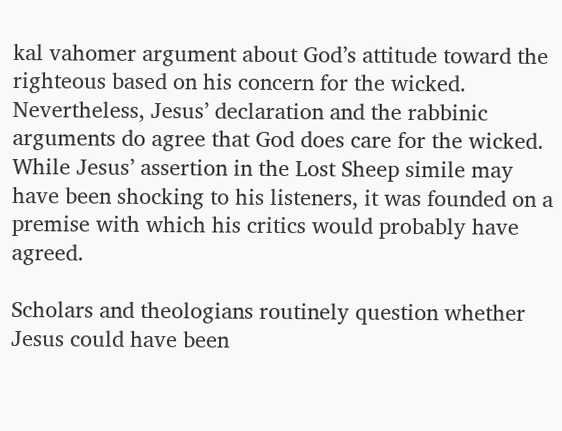kal vahomer argument about God’s attitude toward the righteous based on his concern for the wicked. Nevertheless, Jesus’ declaration and the rabbinic arguments do agree that God does care for the wicked. While Jesus’ assertion in the Lost Sheep simile may have been shocking to his listeners, it was founded on a premise with which his critics would probably have agreed.

Scholars and theologians routinely question whether Jesus could have been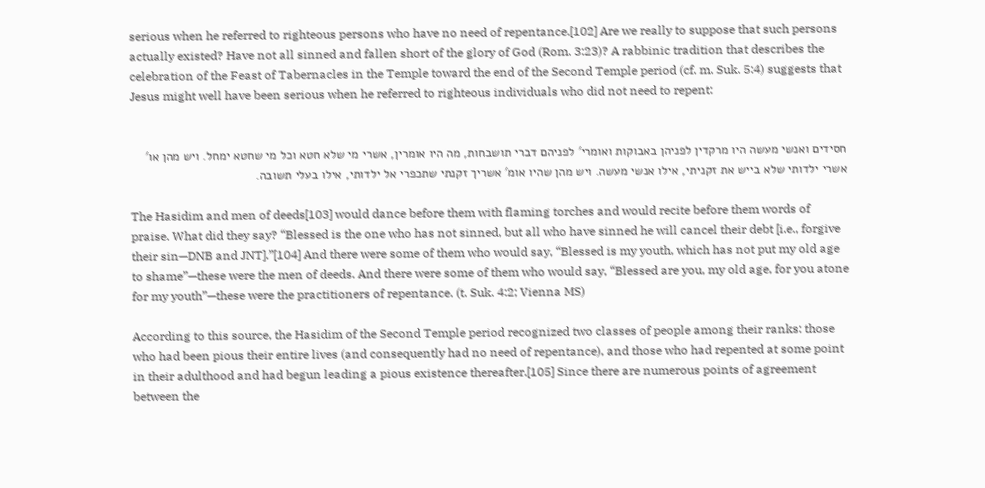serious when he referred to righteous persons who have no need of repentance.[102] Are we really to suppose that such persons actually existed? Have not all sinned and fallen short of the glory of God (Rom. 3:23)? A rabbinic tradition that describes the celebration of the Feast of Tabernacles in the Temple toward the end of the Second Temple period (cf. m. Suk. 5:4) suggests that Jesus might well have been serious when he referred to righteous individuals who did not need to repent:


חסידים ואנשי מעשה היו מרקדין לפניהן באבוקות ואומרי′ לפניהם דברי תושבחות, מה היו אומרין, אשרי מי שלא חטא וכל מי שחטא ימחל. ויש מהן או′ אשרי ילדותי שלא בייש את זקניתי, אילו אנשי מעשה. ויש מהן שהיו אומ′ אשריך זקנתי שתכפרי אל ילדותי, אילו בעלי תשובה.

The Hasidim and men of deeds[103] would dance before them with flaming torches and would recite before them words of praise. What did they say? “Blessed is the one who has not sinned, but all who have sinned he will cancel their debt [i.e., forgive their sin—DNB and JNT].”[104] And there were some of them who would say, “Blessed is my youth, which has not put my old age to shame”—these were the men of deeds. And there were some of them who would say, “Blessed are you, my old age, for you atone for my youth”—these were the practitioners of repentance. (t. Suk. 4:2; Vienna MS)

According to this source, the Hasidim of the Second Temple period recognized two classes of people among their ranks: those who had been pious their entire lives (and consequently had no need of repentance), and those who had repented at some point in their adulthood and had begun leading a pious existence thereafter.[105] Since there are numerous points of agreement between the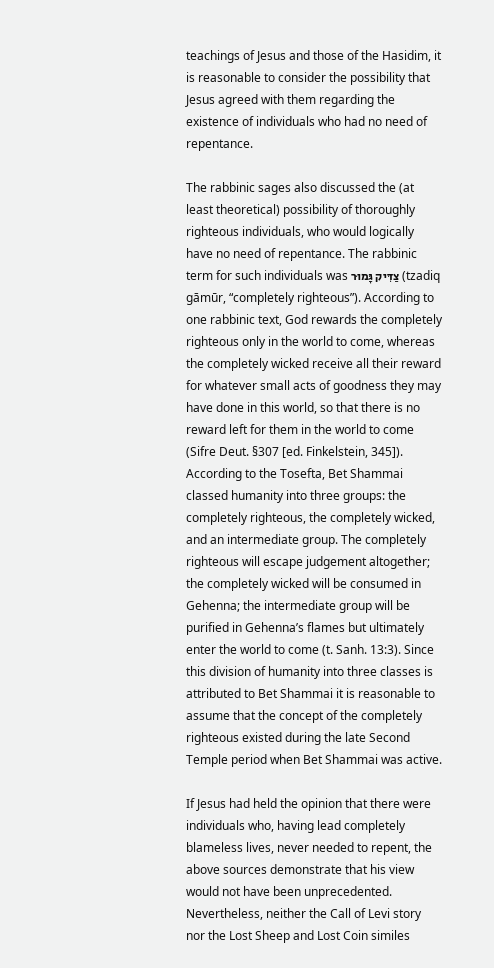teachings of Jesus and those of the Hasidim, it is reasonable to consider the possibility that Jesus agreed with them regarding the existence of individuals who had no need of repentance.

The rabbinic sages also discussed the (at least theoretical) possibility of thoroughly righteous individuals, who would logically have no need of repentance. The rabbinic term for such individuals was צַדִּיק גָּמוּר (tzadiq gāmūr, “completely righteous”). According to one rabbinic text, God rewards the completely righteous only in the world to come, whereas the completely wicked receive all their reward for whatever small acts of goodness they may have done in this world, so that there is no reward left for them in the world to come (Sifre Deut. §307 [ed. Finkelstein, 345]). According to the Tosefta, Bet Shammai classed humanity into three groups: the completely righteous, the completely wicked, and an intermediate group. The completely righteous will escape judgement altogether; the completely wicked will be consumed in Gehenna; the intermediate group will be purified in Gehenna’s flames but ultimately enter the world to come (t. Sanh. 13:3). Since this division of humanity into three classes is attributed to Bet Shammai it is reasonable to assume that the concept of the completely righteous existed during the late Second Temple period when Bet Shammai was active.

If Jesus had held the opinion that there were individuals who, having lead completely blameless lives, never needed to repent, the above sources demonstrate that his view would not have been unprecedented. Nevertheless, neither the Call of Levi story nor the Lost Sheep and Lost Coin similes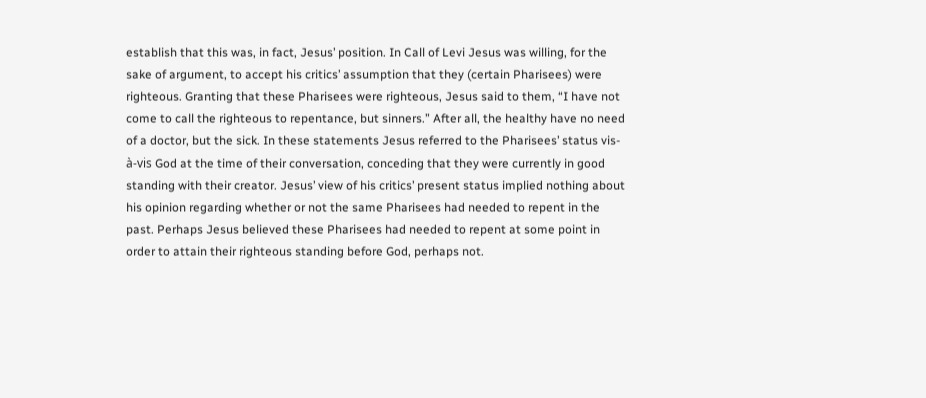establish that this was, in fact, Jesus’ position. In Call of Levi Jesus was willing, for the sake of argument, to accept his critics’ assumption that they (certain Pharisees) were righteous. Granting that these Pharisees were righteous, Jesus said to them, “I have not come to call the righteous to repentance, but sinners.” After all, the healthy have no need of a doctor, but the sick. In these statements Jesus referred to the Pharisees’ status vis-à-vis God at the time of their conversation, conceding that they were currently in good standing with their creator. Jesus’ view of his critics’ present status implied nothing about his opinion regarding whether or not the same Pharisees had needed to repent in the past. Perhaps Jesus believed these Pharisees had needed to repent at some point in order to attain their righteous standing before God, perhaps not.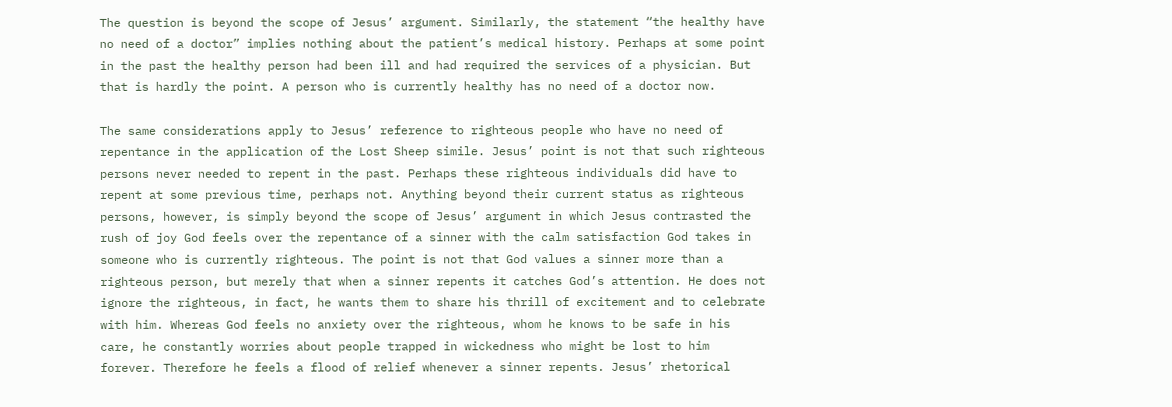The question is beyond the scope of Jesus’ argument. Similarly, the statement “the healthy have no need of a doctor” implies nothing about the patient’s medical history. Perhaps at some point in the past the healthy person had been ill and had required the services of a physician. But that is hardly the point. A person who is currently healthy has no need of a doctor now.

The same considerations apply to Jesus’ reference to righteous people who have no need of repentance in the application of the Lost Sheep simile. Jesus’ point is not that such righteous persons never needed to repent in the past. Perhaps these righteous individuals did have to repent at some previous time, perhaps not. Anything beyond their current status as righteous persons, however, is simply beyond the scope of Jesus’ argument in which Jesus contrasted the rush of joy God feels over the repentance of a sinner with the calm satisfaction God takes in someone who is currently righteous. The point is not that God values a sinner more than a righteous person, but merely that when a sinner repents it catches God’s attention. He does not ignore the righteous, in fact, he wants them to share his thrill of excitement and to celebrate with him. Whereas God feels no anxiety over the righteous, whom he knows to be safe in his care, he constantly worries about people trapped in wickedness who might be lost to him forever. Therefore he feels a flood of relief whenever a sinner repents. Jesus’ rhetorical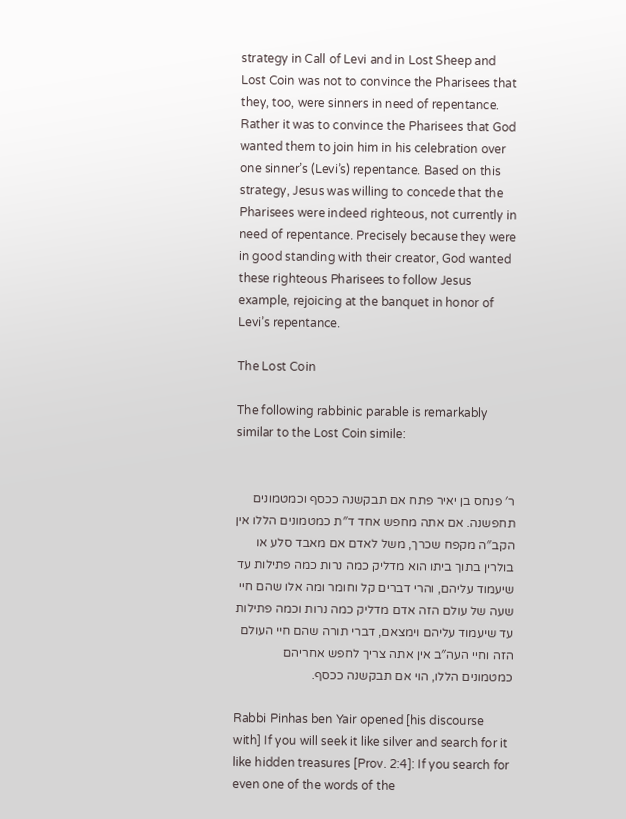strategy in Call of Levi and in Lost Sheep and Lost Coin was not to convince the Pharisees that they, too, were sinners in need of repentance. Rather it was to convince the Pharisees that God wanted them to join him in his celebration over one sinner’s (Levi’s) repentance. Based on this strategy, Jesus was willing to concede that the Pharisees were indeed righteous, not currently in need of repentance. Precisely because they were in good standing with their creator, God wanted these righteous Pharisees to follow Jesus example, rejoicing at the banquet in honor of Levi’s repentance.

The Lost Coin

The following rabbinic parable is remarkably similar to the Lost Coin simile:


ר′ פנחס בן יאיר פתח אם תבקשנה ככסף וכמטמונים תחפשנה. אם אתה מחפש אחד ד″ת כמטמונים הללו אין הקב″ה מקפח שכרך, משל לאדם אם מאבד סלע או בולרין בתוך ביתו הוא מדליק כמה נרות כמה פתילות עד שיעמוד עליהם, והרי דברים קל וחומר ומה אלו שהם חיי שעה של עולם הזה אדם מדליק כמה נרות וכמה פתילות עד שיעמוד עליהם וימצאם, דברי תורה שהם חיי העולם הזה וחיי העה″ב אין אתה צריך לחפש אחריהם כמטמונים הללו, הוי אם תבקשנה ככסף.

Rabbi Pinhas ben Yair opened [his discourse with] If you will seek it like silver and search for it like hidden treasures [Prov. 2:4]: If you search for even one of the words of the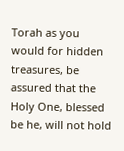Torah as you would for hidden treasures, be assured that the Holy One, blessed be he, will not hold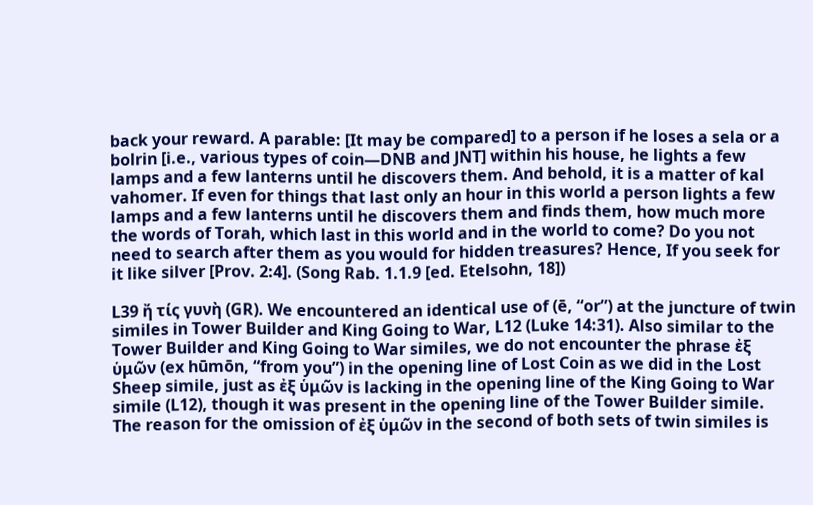back your reward. A parable: [It may be compared] to a person if he loses a sela or a bolrin [i.e., various types of coin—DNB and JNT] within his house, he lights a few lamps and a few lanterns until he discovers them. And behold, it is a matter of kal vahomer. If even for things that last only an hour in this world a person lights a few lamps and a few lanterns until he discovers them and finds them, how much more the words of Torah, which last in this world and in the world to come? Do you not need to search after them as you would for hidden treasures? Hence, If you seek for it like silver [Prov. 2:4]. (Song Rab. 1.1.9 [ed. Etelsohn, 18])

L39 ἤ τίς γυνὴ (GR). We encountered an identical use of (ē, “or”) at the juncture of twin similes in Tower Builder and King Going to War, L12 (Luke 14:31). Also similar to the Tower Builder and King Going to War similes, we do not encounter the phrase ἐξ ὑμῶν (ex hūmōn, “from you”) in the opening line of Lost Coin as we did in the Lost Sheep simile, just as ἐξ ὑμῶν is lacking in the opening line of the King Going to War simile (L12), though it was present in the opening line of the Tower Builder simile. The reason for the omission of ἐξ ὑμῶν in the second of both sets of twin similes is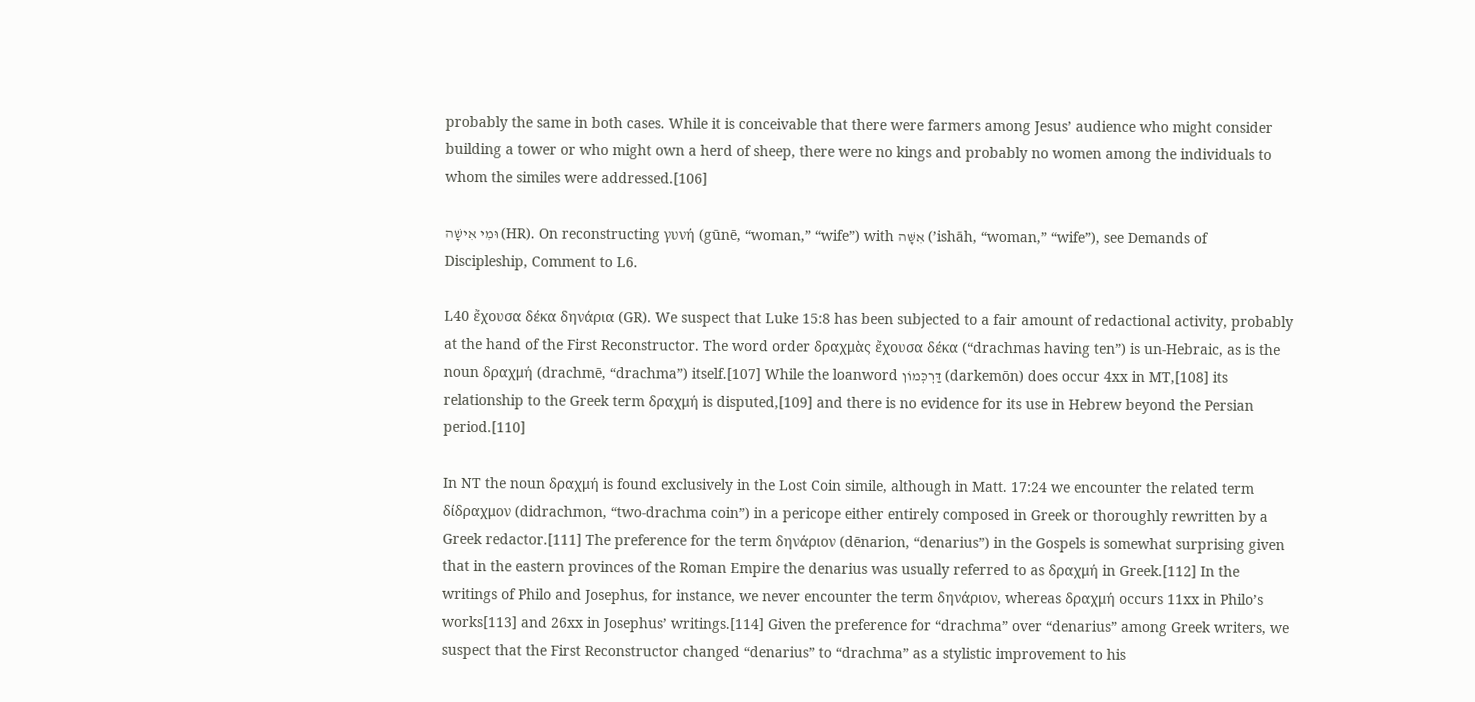probably the same in both cases. While it is conceivable that there were farmers among Jesus’ audience who might consider building a tower or who might own a herd of sheep, there were no kings and probably no women among the individuals to whom the similes were addressed.[106]

וּמִי אִישָׁה (HR). On reconstructing γυνή (gūnē, “woman,” “wife”) with אִשָּׁה (’ishāh, “woman,” “wife”), see Demands of Discipleship, Comment to L6.

L40 ἔχουσα δέκα δηνάρια (GR). We suspect that Luke 15:8 has been subjected to a fair amount of redactional activity, probably at the hand of the First Reconstructor. The word order δραχμὰς ἔχουσα δέκα (“drachmas having ten”) is un-Hebraic, as is the noun δραχμή (drachmē, “drachma”) itself.[107] While the loanword דַּרְכְּמוֹן (darkemōn) does occur 4xx in MT,[108] its relationship to the Greek term δραχμή is disputed,[109] and there is no evidence for its use in Hebrew beyond the Persian period.[110]

In NT the noun δραχμή is found exclusively in the Lost Coin simile, although in Matt. 17:24 we encounter the related term δίδραχμον (didrachmon, “two-drachma coin”) in a pericope either entirely composed in Greek or thoroughly rewritten by a Greek redactor.[111] The preference for the term δηνάριον (dēnarion, “denarius”) in the Gospels is somewhat surprising given that in the eastern provinces of the Roman Empire the denarius was usually referred to as δραχμή in Greek.[112] In the writings of Philo and Josephus, for instance, we never encounter the term δηνάριον, whereas δραχμή occurs 11xx in Philo’s works[113] and 26xx in Josephus’ writings.[114] Given the preference for “drachma” over “denarius” among Greek writers, we suspect that the First Reconstructor changed “denarius” to “drachma” as a stylistic improvement to his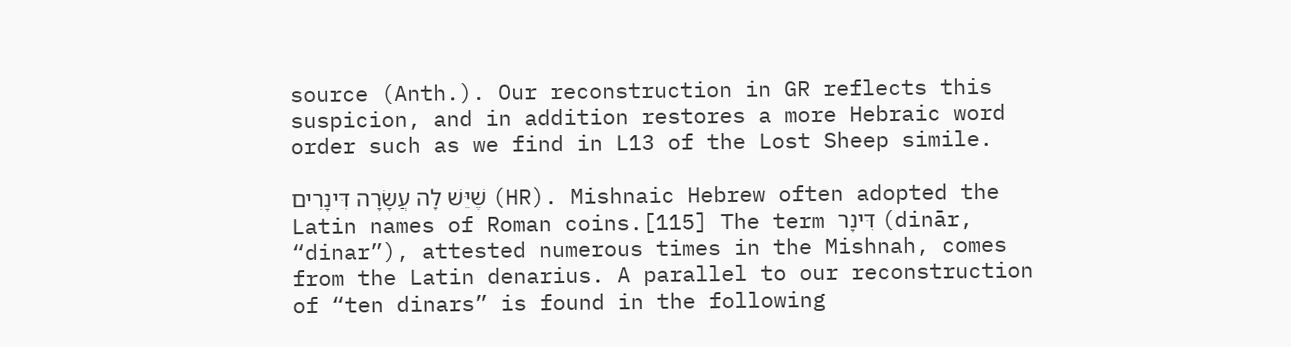source (Anth.). Our reconstruction in GR reflects this suspicion, and in addition restores a more Hebraic word order such as we find in L13 of the Lost Sheep simile.

שֶׁיֵּשׁ לָה עֲשָׂרָה דִּינָרִים (HR). Mishnaic Hebrew often adopted the Latin names of Roman coins.[115] The term דִּינָר (dinār, “dinar”), attested numerous times in the Mishnah, comes from the Latin denarius. A parallel to our reconstruction of “ten dinars” is found in the following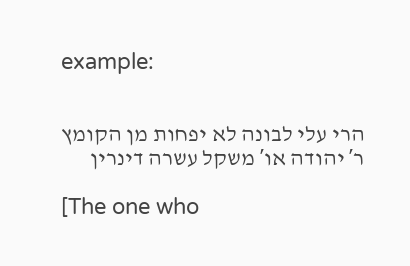example:


הרי עלי לבונה לא יפחות מן הקומץ ר′ יהודה או′ משקל עשרה דינרין

[The one who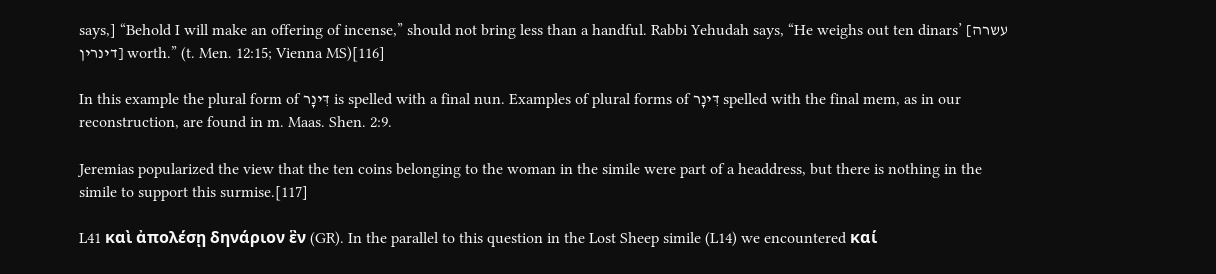says,] “Behold I will make an offering of incense,” should not bring less than a handful. Rabbi Yehudah says, “He weighs out ten dinars’ [עשרה דינרין] worth.” (t. Men. 12:15; Vienna MS)[116]

In this example the plural form of דִּינָר is spelled with a final nun. Examples of plural forms of דִּינָר spelled with the final mem, as in our reconstruction, are found in m. Maas. Shen. 2:9.

Jeremias popularized the view that the ten coins belonging to the woman in the simile were part of a headdress, but there is nothing in the simile to support this surmise.[117]

L41 καὶ ἀπολέσῃ δηνάριον ἓν (GR). In the parallel to this question in the Lost Sheep simile (L14) we encountered καί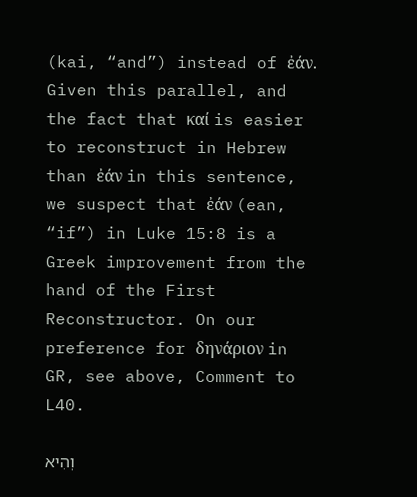(kai, “and”) instead of ἐάν. Given this parallel, and the fact that καί is easier to reconstruct in Hebrew than ἐάν in this sentence, we suspect that ἐάν (ean, “if”) in Luke 15:8 is a Greek improvement from the hand of the First Reconstructor. On our preference for δηνάριον in GR, see above, Comment to L40.

וְהִיא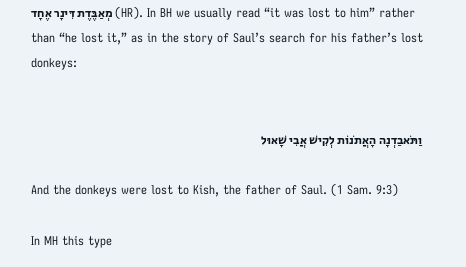מְאַבֶּדֶת דִּינָר אֶחָד (HR). In BH we usually read “it was lost to him” rather than “he lost it,” as in the story of Saul’s search for his father’s lost donkeys:


וַתֹּאבַדְנָה הָאֲתֹנוֹת לְקִישׁ אֲבִי שָׁאוּל

And the donkeys were lost to Kish, the father of Saul. (1 Sam. 9:3)

In MH this type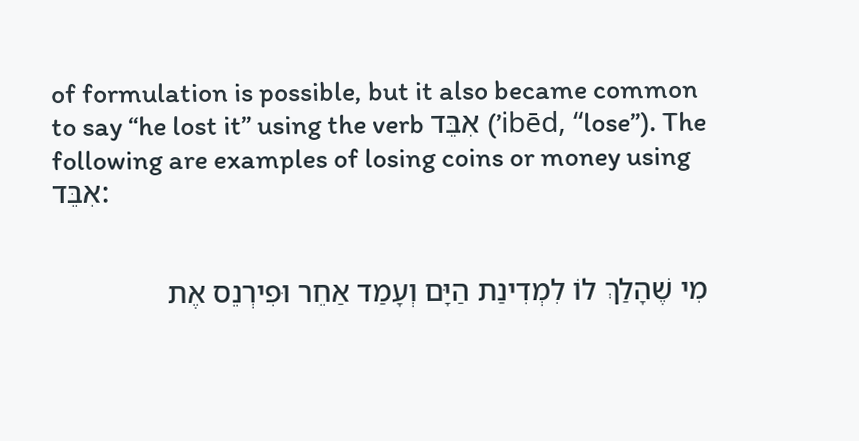of formulation is possible, but it also became common to say “he lost it” using the verb אִבֵּד (’ibēd, “lose”). The following are examples of losing coins or money using אִבֵּד:


מִי שֶׁהָלַךְ לוֹ לִמְדִינַת הַיָּם וְעָמַד אַחֵר וּפִירְנֵס אֶת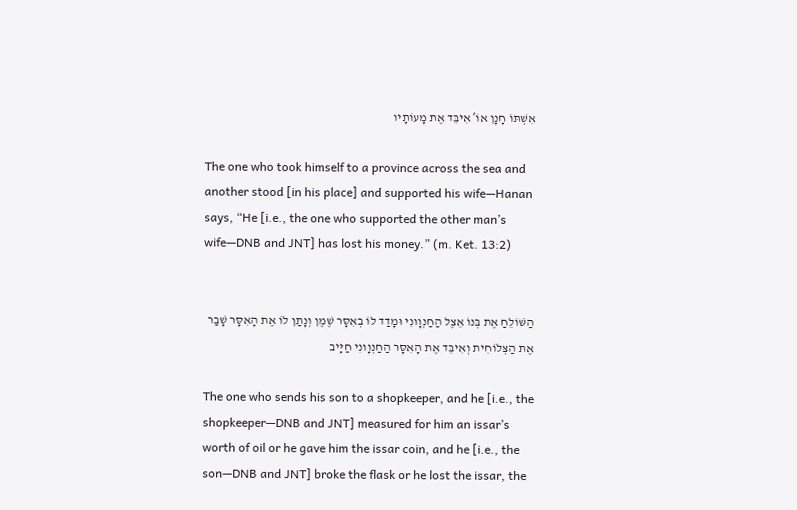אִשְׁתּוֹ חָנָן אוֹ′ אִיבֵּד אֶת מָעוֹתָיו

The one who took himself to a province across the sea and another stood [in his place] and supported his wife—Hanan says, “He [i.e., the one who supported the other man’s wife—DNB and JNT] has lost his money.” (m. Ket. 13:2)


הַשּׁוֹלֵחַ אֶת בְּנוֹ אֵצֶל הַחַנְוָונִי וּמָדַד לוֹ בְאִסָּר שֶׁמֶן וְנָתַן לוֹ אֶת הָאִסָּר שָׁבַר אֶת הַצְּלוֹחִית וְאִיבֵּד אֶת הָאִסָּר הַחַנְוָונִי חַיָּיב

The one who sends his son to a shopkeeper, and he [i.e., the shopkeeper—DNB and JNT] measured for him an issar’s worth of oil or he gave him the issar coin, and he [i.e., the son—DNB and JNT] broke the flask or he lost the issar, the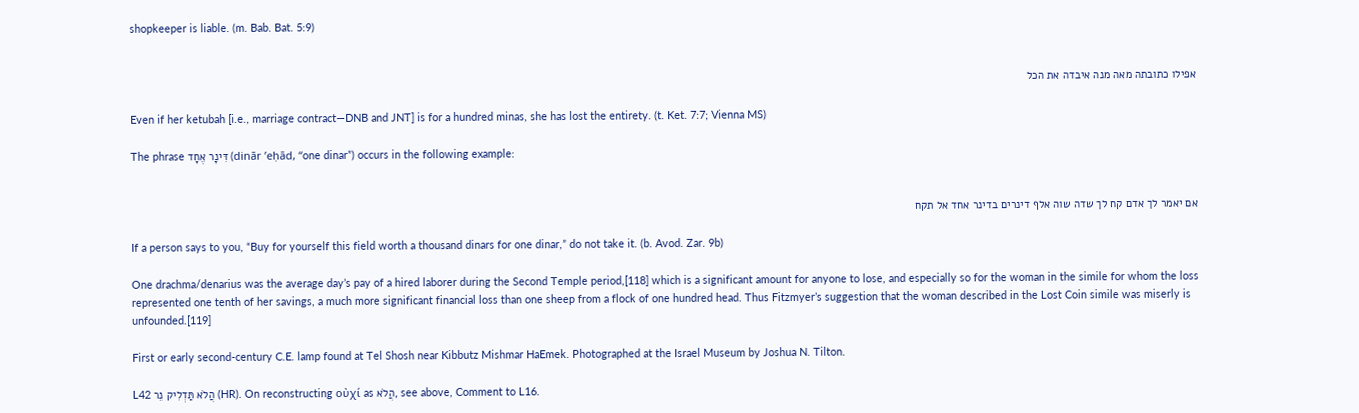shopkeeper is liable. (m. Bab. Bat. 5:9)


אפילו כתובתה מאה מנה איבדה את הכל

Even if her ketubah [i.e., marriage contract—DNB and JNT] is for a hundred minas, she has lost the entirety. (t. Ket. 7:7; Vienna MS)

The phrase דִּינָר אֶחָד (dinār ’eḥād, “one dinar”) occurs in the following example:


אם יאמר לך אדם קח לך שדה שוה אלף דינרים בדינר אחד אל תקח

If a person says to you, “Buy for yourself this field worth a thousand dinars for one dinar,” do not take it. (b. Avod. Zar. 9b)

One drachma/denarius was the average day’s pay of a hired laborer during the Second Temple period,[118] which is a significant amount for anyone to lose, and especially so for the woman in the simile for whom the loss represented one tenth of her savings, a much more significant financial loss than one sheep from a flock of one hundred head. Thus Fitzmyer’s suggestion that the woman described in the Lost Coin simile was miserly is unfounded.[119]

First or early second-century C.E. lamp found at Tel Shosh near Kibbutz Mishmar HaEmek. Photographed at the Israel Museum by Joshua N. Tilton.

L42 הֲלֹא תַּדְלִיק נֵר (HR). On reconstructing οὐχί as הֲלֹא, see above, Comment to L16.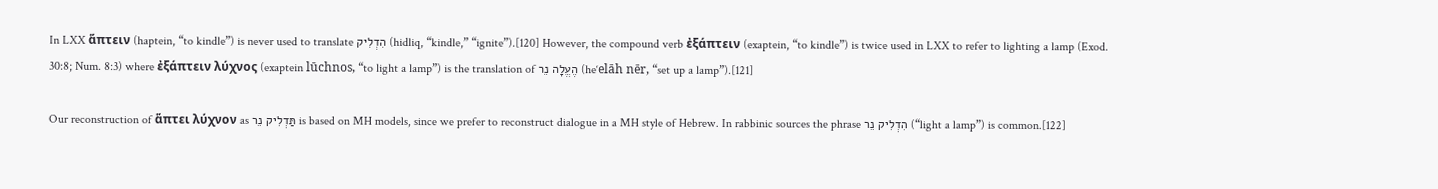In LXX ἅπτειν (haptein, “to kindle”) is never used to translate הִדְלִיק (hidliq, “kindle,” “ignite”).[120] However, the compound verb ἐξάπτειν (exaptein, “to kindle”) is twice used in LXX to refer to lighting a lamp (Exod. 30:8; Num. 8:3) where ἐξάπτειν λύχνος (exaptein lūchnos, “to light a lamp”) is the translation of הֶעֱלָה נֵר (he‘elāh nēr, “set up a lamp”).[121]

Our reconstruction of ἅπτει λύχνον as תַּדְלִיק נֵר is based on MH models, since we prefer to reconstruct dialogue in a MH style of Hebrew. In rabbinic sources the phrase הִדְלִיק נֵר (“light a lamp”) is common.[122]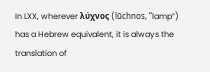In LXX, wherever λύχνος (lūchnos, “lamp”) has a Hebrew equivalent, it is always the translation of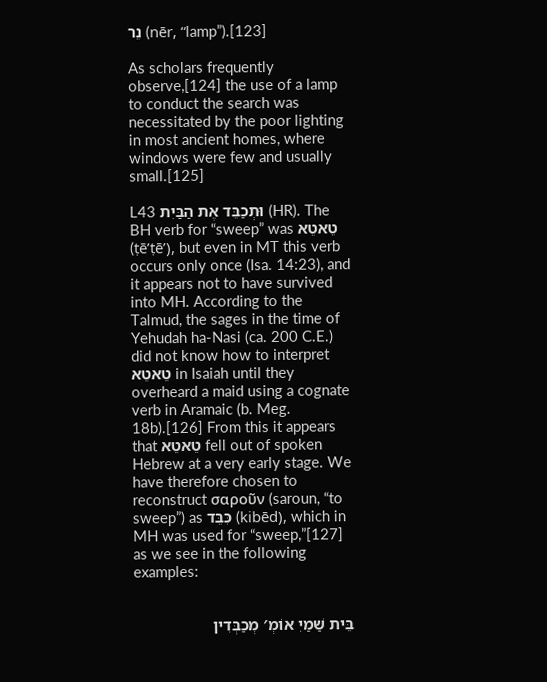נֵר (nēr, “lamp”).[123]

As scholars frequently observe,[124] the use of a lamp to conduct the search was necessitated by the poor lighting in most ancient homes, where windows were few and usually small.[125]

L43 וּתְכַבֵּד אֶת הַבַּיִת (HR). The BH verb for “sweep” was טֵאטֵא (ṭē’ṭē’), but even in MT this verb occurs only once (Isa. 14:23), and it appears not to have survived into MH. According to the Talmud, the sages in the time of Yehudah ha-Nasi (ca. 200 C.E.) did not know how to interpret טֵאטֵא in Isaiah until they overheard a maid using a cognate verb in Aramaic (b. Meg. 18b).[126] From this it appears that טֵאטֵא fell out of spoken Hebrew at a very early stage. We have therefore chosen to reconstruct σαροῦν (saroun, “to sweep”) as כִּבֵּד (kibēd), which in MH was used for “sweep,”[127] as we see in the following examples:


בֵּית שַׁמַיִ אוֹמְ′ מְכַבְּדִין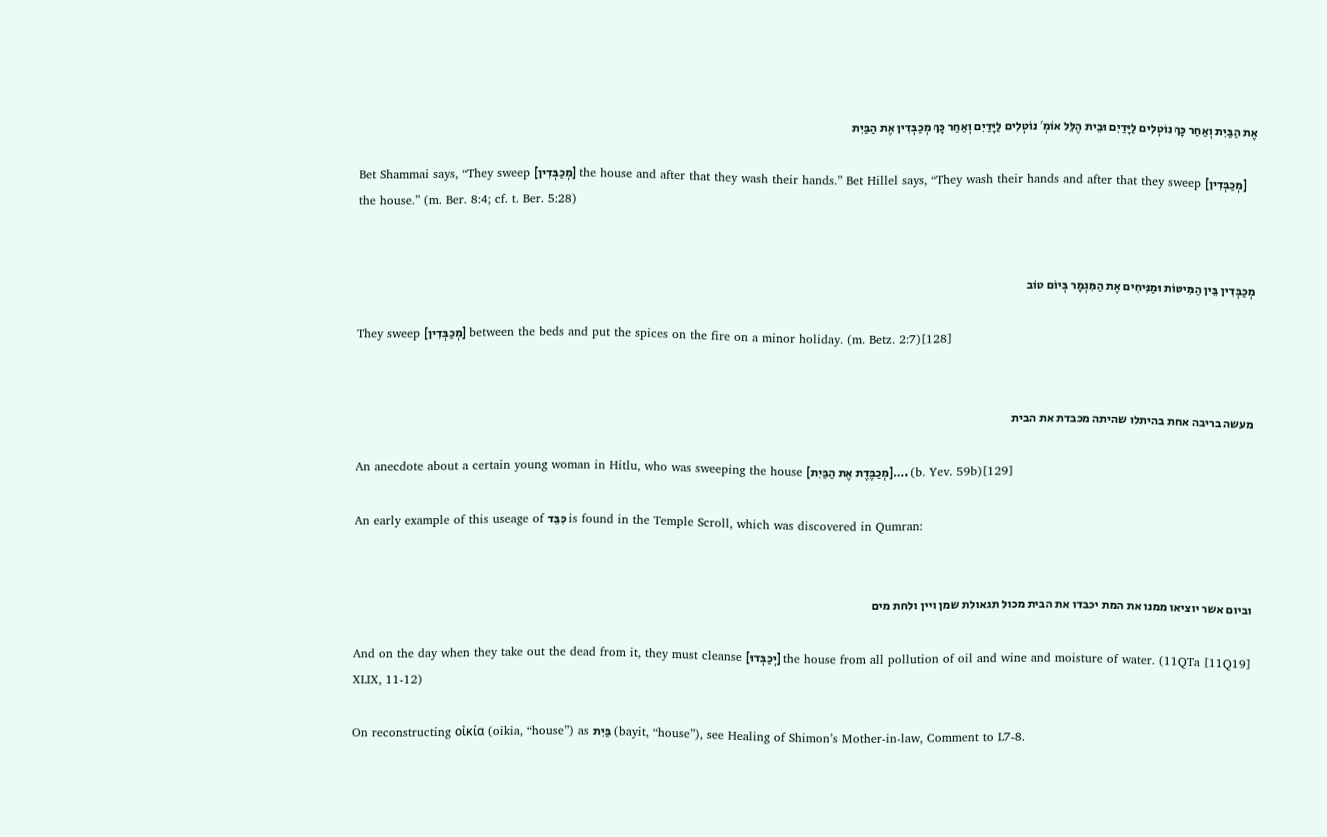אֶת הַבַּיִת וְאַחַר כָּךְ נוֹטְלִים לַיָּדַיִם וּבֵית הֶלֵּל אוֹמְ′ נוֹטְלִים לַיָּדַיִם וְאַחַר כָּךְ מְכַבְּדִין אֶת הַבַּיִת

Bet Shammai says, “They sweep [מְכַבְּדִין] the house and after that they wash their hands.” Bet Hillel says, “They wash their hands and after that they sweep [מְכַבְּדִין] the house.” (m. Ber. 8:4; cf. t. Ber. 5:28)


מְכַבְּדִין בֵּין הַמִּיטּוֹת וּמַנִּיחִים אֶת הַמִּגְמָר בְּיוֹם טוֹב

They sweep [מְכַבְּדִין] between the beds and put the spices on the fire on a minor holiday. (m. Betz. 2:7)[128]


מעשה בריבה אחת בהיתלו שהיתה מכבדת את הבית

An anecdote about a certain young woman in Hitlu, who was sweeping the house [מְכַבֶּדֶת אֶת הַבַּיִת]…. (b. Yev. 59b)[129]

An early example of this useage of כִּבֵּד is found in the Temple Scroll, which was discovered in Qumran:


וביום אשר יוציאו ממנו את המת יכבדו את הבית מכול תגאולת שמן ויין ולחת מים

And on the day when they take out the dead from it, they must cleanse [יְכַבְּדוּ] the house from all pollution of oil and wine and moisture of water. (11QTa [11Q19] XLIX, 11-12)

On reconstructing οἰκία (oikia, “house”) as בַּיִת (bayit, “house”), see Healing of Shimon’s Mother-in-law, Comment to L7-8.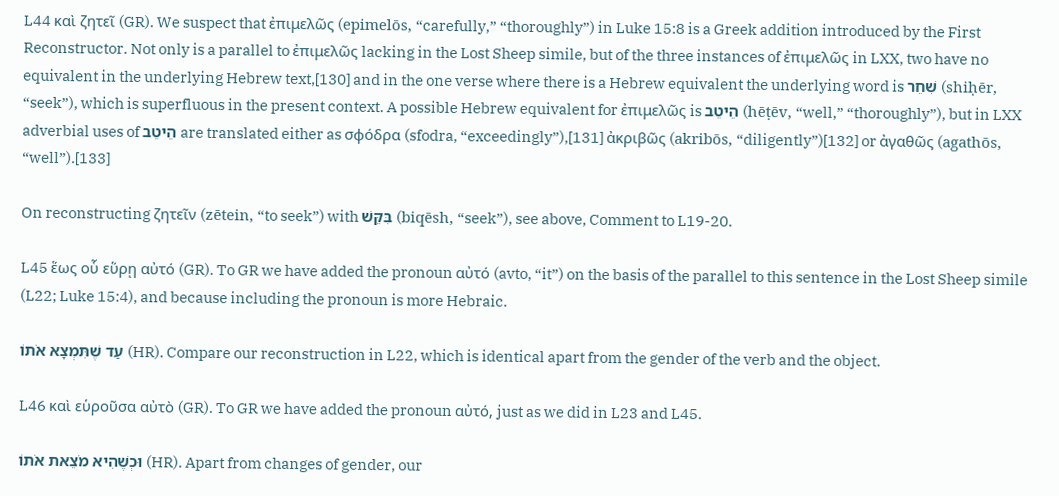L44 καὶ ζητεῖ (GR). We suspect that ἐπιμελῶς (epimelōs, “carefully,” “thoroughly”) in Luke 15:8 is a Greek addition introduced by the First Reconstructor. Not only is a parallel to ἐπιμελῶς lacking in the Lost Sheep simile, but of the three instances of ἐπιμελῶς in LXX, two have no equivalent in the underlying Hebrew text,[130] and in the one verse where there is a Hebrew equivalent the underlying word is שִׁחֵר (shiḥēr, “seek”), which is superfluous in the present context. A possible Hebrew equivalent for ἐπιμελῶς is הֵיטֵב (hēṭēv, “well,” “thoroughly”), but in LXX adverbial uses of הֵיטֵב are translated either as σφόδρα (sfodra, “exceedingly”),[131] ἀκριβῶς (akribōs, “diligently”)[132] or ἀγαθῶς (agathōs, “well”).[133]

On reconstructing ζητεῖν (zētein, “to seek”) with בִּקֵּשׁ (biqēsh, “seek”), see above, Comment to L19-20.

L45 ἕως οὗ εὕρῃ αὐτό (GR). To GR we have added the pronoun αὐτό (avto, “it”) on the basis of the parallel to this sentence in the Lost Sheep simile (L22; Luke 15:4), and because including the pronoun is more Hebraic.

עַד שֶׁתִּמְצָא אֹתוֹ (HR). Compare our reconstruction in L22, which is identical apart from the gender of the verb and the object.

L46 καὶ εὑροῦσα αὐτὸ (GR). To GR we have added the pronoun αὐτό, just as we did in L23 and L45.

וּכְשֶׁהִיא מֹצֵאת אֹתוֹ (HR). Apart from changes of gender, our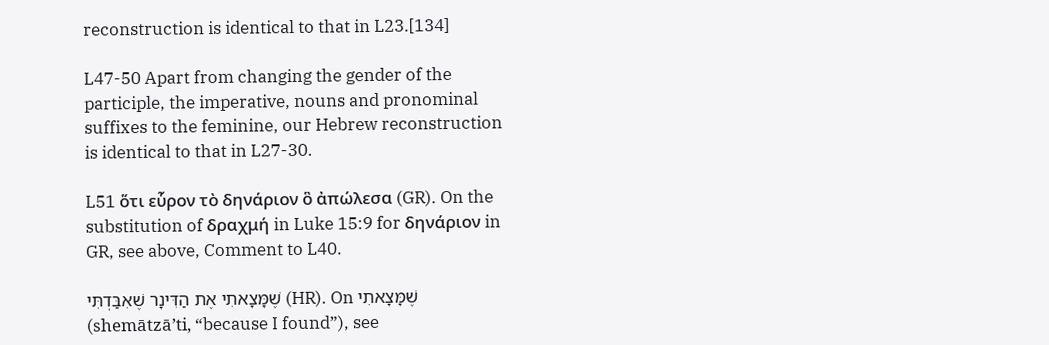reconstruction is identical to that in L23.[134]

L47-50 Apart from changing the gender of the participle, the imperative, nouns and pronominal suffixes to the feminine, our Hebrew reconstruction is identical to that in L27-30.

L51 ὅτι εὗρον τὸ δηνάριον ὃ ἀπώλεσα (GR). On the substitution of δραχμή in Luke 15:9 for δηνάριον in GR, see above, Comment to L40.

שֶׁמָּצָאתִי אֶת הַדִּינָר שֶׁאִבַּדְתִּי (HR). On שֶׁמָּצָאתִי (shemātzā’ti, “because I found”), see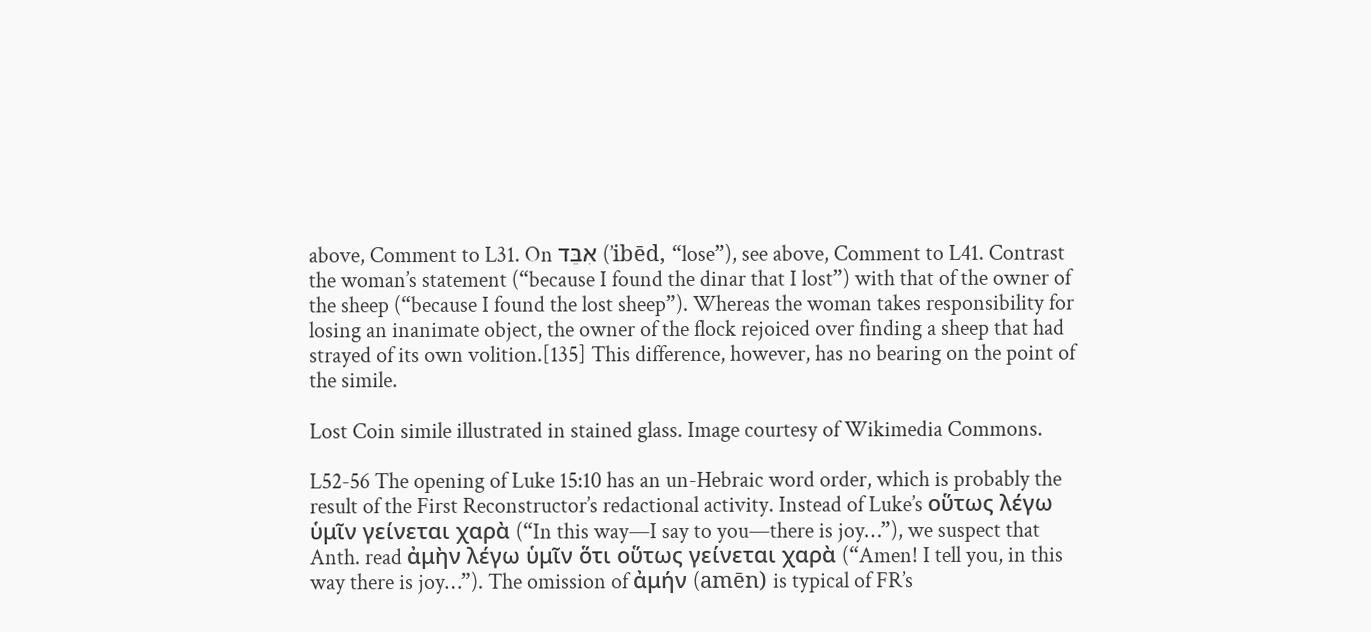above, Comment to L31. On אִבֵּד (’ibēd, “lose”), see above, Comment to L41. Contrast the woman’s statement (“because I found the dinar that I lost”) with that of the owner of the sheep (“because I found the lost sheep”). Whereas the woman takes responsibility for losing an inanimate object, the owner of the flock rejoiced over finding a sheep that had strayed of its own volition.[135] This difference, however, has no bearing on the point of the simile.

Lost Coin simile illustrated in stained glass. Image courtesy of Wikimedia Commons.

L52-56 The opening of Luke 15:10 has an un-Hebraic word order, which is probably the result of the First Reconstructor’s redactional activity. Instead of Luke’s οὕτως λέγω ὑμῖν γείνεται χαρὰ (“In this way—I say to you—there is joy…”), we suspect that Anth. read ἀμὴν λέγω ὑμῖν ὅτι οὕτως γείνεται χαρὰ (“Amen! I tell you, in this way there is joy…”). The omission of ἀμήν (amēn) is typical of FR’s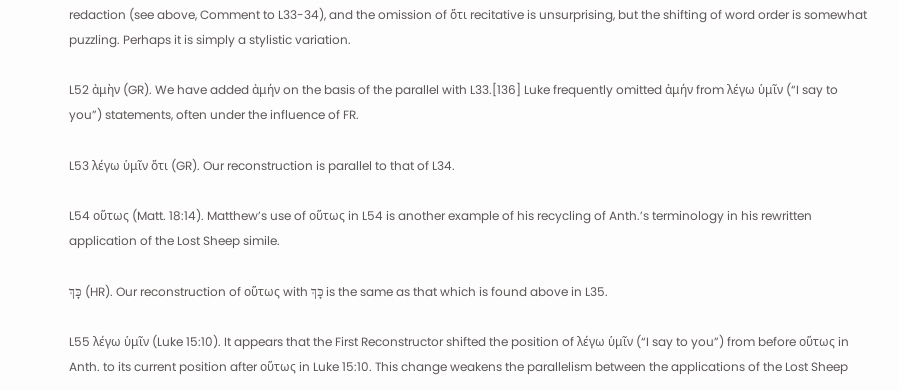redaction (see above, Comment to L33-34), and the omission of ὅτι recitative is unsurprising, but the shifting of word order is somewhat puzzling. Perhaps it is simply a stylistic variation.

L52 ἀμὴν (GR). We have added ἀμήν on the basis of the parallel with L33.[136] Luke frequently omitted ἀμήν from λέγω ὑμῖν (“I say to you”) statements, often under the influence of FR.

L53 λέγω ὑμῖν ὅτι (GR). Our reconstruction is parallel to that of L34.

L54 οὕτως (Matt. 18:14). Matthew’s use of οὕτως in L54 is another example of his recycling of Anth.’s terminology in his rewritten application of the Lost Sheep simile.

כָּךְ (HR). Our reconstruction of οὕτως with כָּךְ is the same as that which is found above in L35.

L55 λέγω ὑμῖν (Luke 15:10). It appears that the First Reconstructor shifted the position of λέγω ὑμῖν (“I say to you”) from before οὕτως in Anth. to its current position after οὕτως in Luke 15:10. This change weakens the parallelism between the applications of the Lost Sheep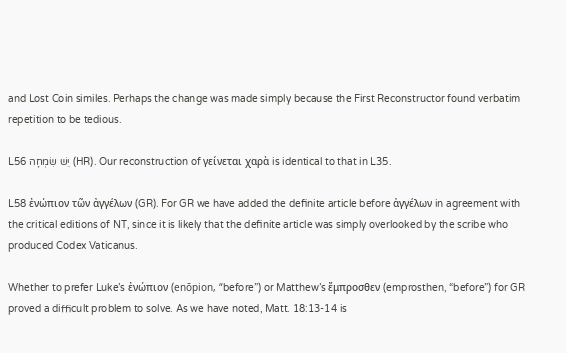and Lost Coin similes. Perhaps the change was made simply because the First Reconstructor found verbatim repetition to be tedious.

L56 יֵשׁ שִׂמְחָה (HR). Our reconstruction of γείνεται χαρὰ is identical to that in L35.

L58 ἐνώπιον τῶν ἀγγέλων (GR). For GR we have added the definite article before ἀγγέλων in agreement with the critical editions of NT, since it is likely that the definite article was simply overlooked by the scribe who produced Codex Vaticanus.

Whether to prefer Luke’s ἐνώπιον (enōpion, “before”) or Matthew’s ἔμπροσθεν (emprosthen, “before”) for GR proved a difficult problem to solve. As we have noted, Matt. 18:13-14 is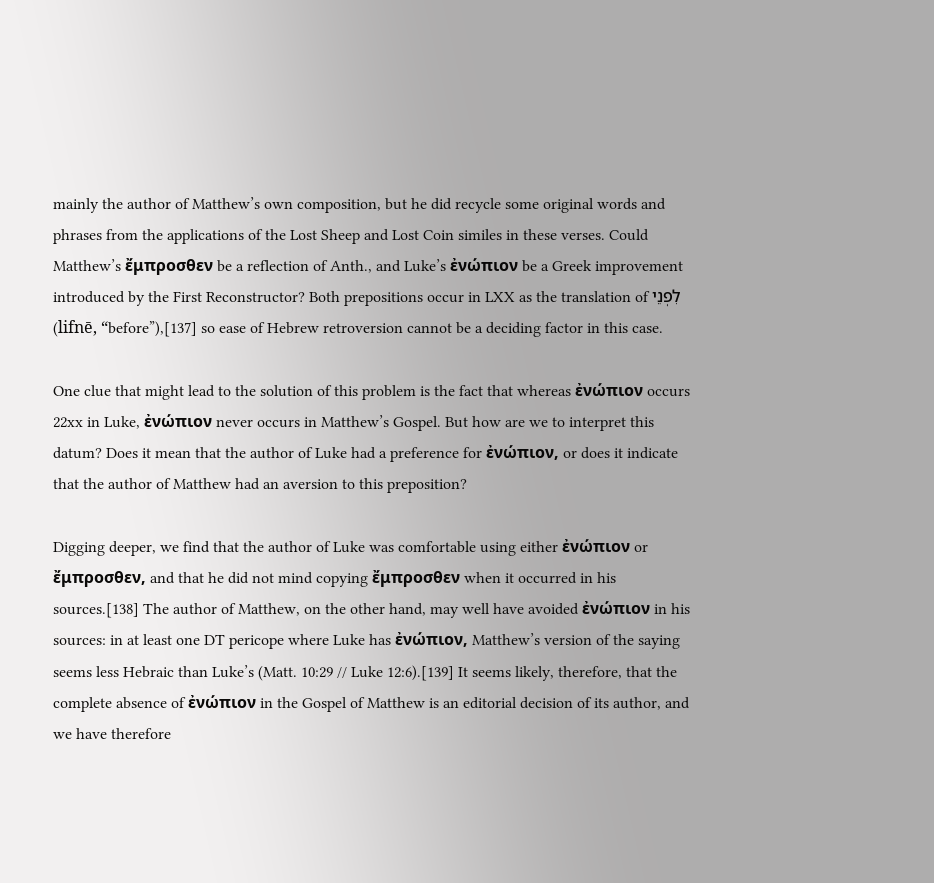mainly the author of Matthew’s own composition, but he did recycle some original words and phrases from the applications of the Lost Sheep and Lost Coin similes in these verses. Could Matthew’s ἔμπροσθεν be a reflection of Anth., and Luke’s ἐνώπιον be a Greek improvement introduced by the First Reconstructor? Both prepositions occur in LXX as the translation of לִפְנֵי (lifnē, “before”),[137] so ease of Hebrew retroversion cannot be a deciding factor in this case.

One clue that might lead to the solution of this problem is the fact that whereas ἐνώπιον occurs 22xx in Luke, ἐνώπιον never occurs in Matthew’s Gospel. But how are we to interpret this datum? Does it mean that the author of Luke had a preference for ἐνώπιον, or does it indicate that the author of Matthew had an aversion to this preposition?

Digging deeper, we find that the author of Luke was comfortable using either ἐνώπιον or ἔμπροσθεν, and that he did not mind copying ἔμπροσθεν when it occurred in his sources.[138] The author of Matthew, on the other hand, may well have avoided ἐνώπιον in his sources: in at least one DT pericope where Luke has ἐνώπιον, Matthew’s version of the saying seems less Hebraic than Luke’s (Matt. 10:29 // Luke 12:6).[139] It seems likely, therefore, that the complete absence of ἐνώπιον in the Gospel of Matthew is an editorial decision of its author, and we have therefore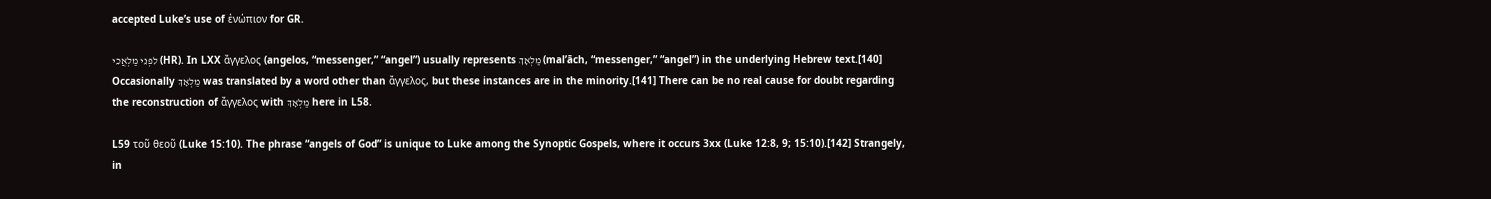accepted Luke’s use of ἐνώπιον for GR.

לִפְנֵי מַלְאֲכֵי (HR). In LXX ἄγγελος (angelos, “messenger,” “angel”) usually represents מַלְאָךְ (mal’āch, “messenger,” “angel”) in the underlying Hebrew text.[140] Occasionally מַלְאָךְ was translated by a word other than ἄγγελος, but these instances are in the minority.[141] There can be no real cause for doubt regarding the reconstruction of ἄγγελος with מַלְאָךְ here in L58.

L59 τοῦ θεοῦ (Luke 15:10). The phrase “angels of God” is unique to Luke among the Synoptic Gospels, where it occurs 3xx (Luke 12:8, 9; 15:10).[142] Strangely, in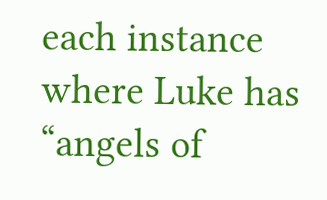each instance where Luke has “angels of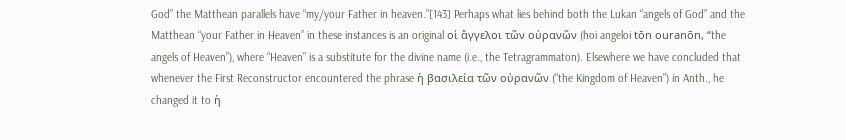God” the Matthean parallels have “my/your Father in heaven.”[143] Perhaps what lies behind both the Lukan “angels of God” and the Matthean “your Father in Heaven” in these instances is an original οἱ ἄγγελοι τῶν οὐρανῶν (hoi angeloi tōn ouranōn, “the angels of Heaven”), where “Heaven” is a substitute for the divine name (i.e., the Tetragrammaton). Elsewhere we have concluded that whenever the First Reconstructor encountered the phrase ἡ βασιλεία τῶν οὐρανῶν (“the Kingdom of Heaven”) in Anth., he changed it to ἡ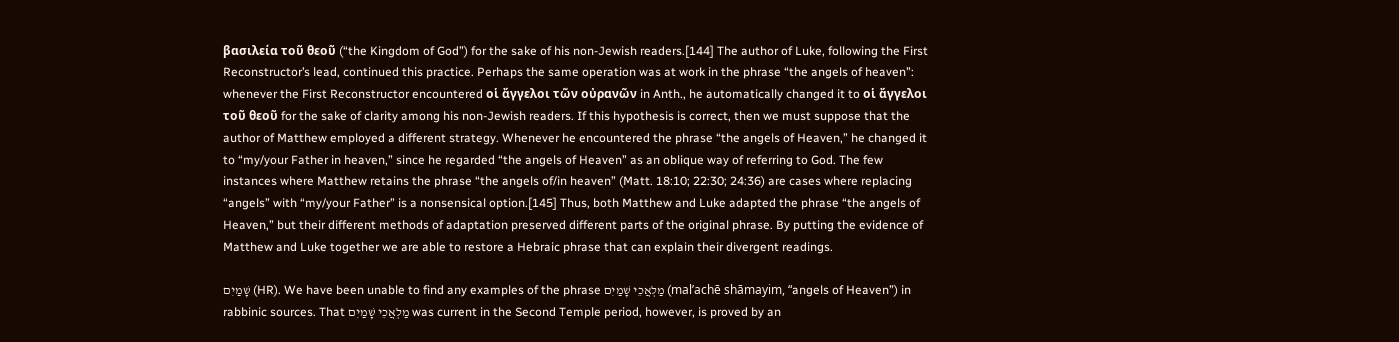βασιλεία τοῦ θεοῦ (“the Kingdom of God”) for the sake of his non-Jewish readers.[144] The author of Luke, following the First Reconstructor’s lead, continued this practice. Perhaps the same operation was at work in the phrase “the angels of heaven”: whenever the First Reconstructor encountered οἱ ἄγγελοι τῶν οὐρανῶν in Anth., he automatically changed it to οἱ ἄγγελοι τοῦ θεοῦ for the sake of clarity among his non-Jewish readers. If this hypothesis is correct, then we must suppose that the author of Matthew employed a different strategy. Whenever he encountered the phrase “the angels of Heaven,” he changed it to “my/your Father in heaven,” since he regarded “the angels of Heaven” as an oblique way of referring to God. The few instances where Matthew retains the phrase “the angels of/in heaven” (Matt. 18:10; 22:30; 24:36) are cases where replacing “angels” with “my/your Father” is a nonsensical option.[145] Thus, both Matthew and Luke adapted the phrase “the angels of Heaven,” but their different methods of adaptation preserved different parts of the original phrase. By putting the evidence of Matthew and Luke together we are able to restore a Hebraic phrase that can explain their divergent readings.

שָׁמַיִם (HR). We have been unable to find any examples of the phrase מַלְאֲכֵי שָׁמַיִם (mal’achē shāmayim, “angels of Heaven”) in rabbinic sources. That מַלְאֲכֵי שָׁמַיִם was current in the Second Temple period, however, is proved by an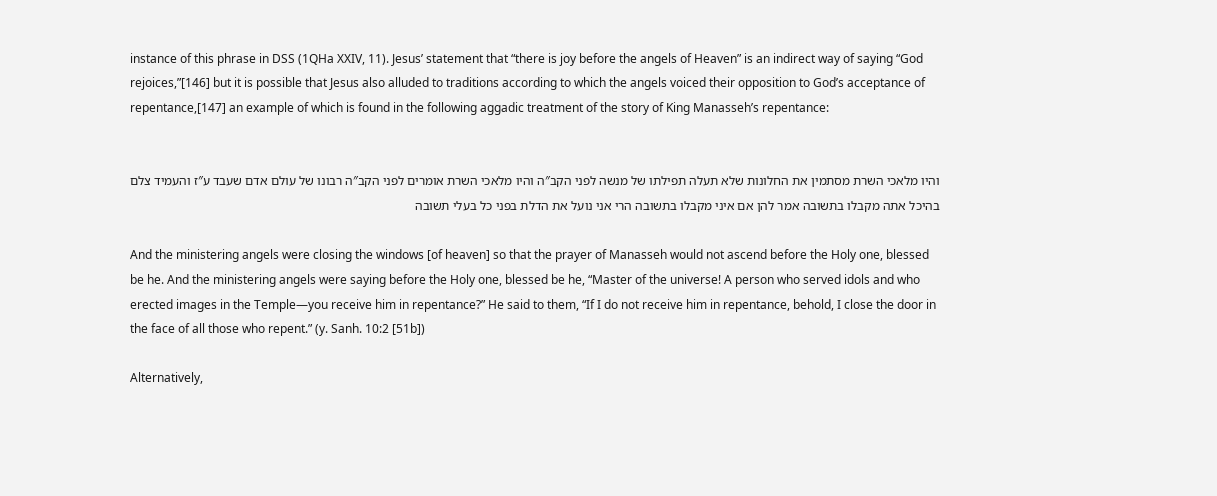instance of this phrase in DSS (1QHa XXIV, 11). Jesus’ statement that “there is joy before the angels of Heaven” is an indirect way of saying “God rejoices,”[146] but it is possible that Jesus also alluded to traditions according to which the angels voiced their opposition to God’s acceptance of repentance,[147] an example of which is found in the following aggadic treatment of the story of King Manasseh’s repentance:


והיו מלאכי השרת מסתמין את החלונות שלא תעלה תפילתו של מנשה לפני הקב″ה והיו מלאכי השרת אומרים לפני הקב″ה רבונו של עולם אדם שעבד ע″ז והעמיד צלם בהיכל אתה מקבלו בתשובה אמר להן אם איני מקבלו בתשובה הרי אני נועל את הדלת בפני כל בעלי תשובה

And the ministering angels were closing the windows [of heaven] so that the prayer of Manasseh would not ascend before the Holy one, blessed be he. And the ministering angels were saying before the Holy one, blessed be he, “Master of the universe! A person who served idols and who erected images in the Temple—you receive him in repentance?” He said to them, “If I do not receive him in repentance, behold, I close the door in the face of all those who repent.” (y. Sanh. 10:2 [51b])

Alternatively,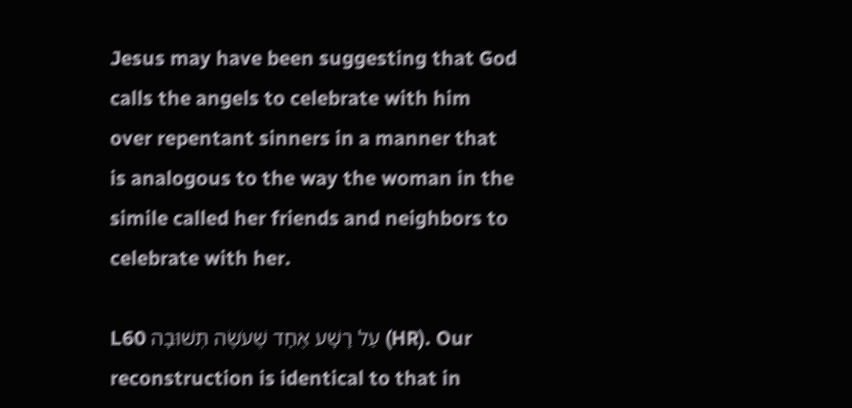Jesus may have been suggesting that God calls the angels to celebrate with him over repentant sinners in a manner that is analogous to the way the woman in the simile called her friends and neighbors to celebrate with her.

L60 עַל רָשָׁע אֶחָד שֶׁעֹשֶׂה תְּשׁוּבָה (HR). Our reconstruction is identical to that in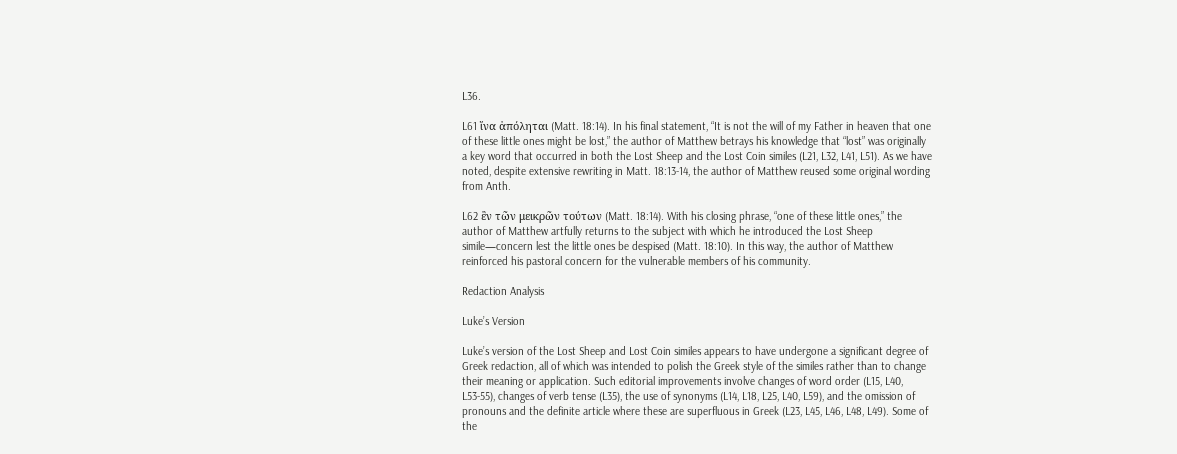L36.

L61 ἵνα ἀπόληται (Matt. 18:14). In his final statement, “It is not the will of my Father in heaven that one of these little ones might be lost,” the author of Matthew betrays his knowledge that “lost” was originally a key word that occurred in both the Lost Sheep and the Lost Coin similes (L21, L32, L41, L51). As we have noted, despite extensive rewriting in Matt. 18:13-14, the author of Matthew reused some original wording from Anth.

L62 ἓν τῶν μεικρῶν τούτων (Matt. 18:14). With his closing phrase, “one of these little ones,” the author of Matthew artfully returns to the subject with which he introduced the Lost Sheep simile—concern lest the little ones be despised (Matt. 18:10). In this way, the author of Matthew reinforced his pastoral concern for the vulnerable members of his community.

Redaction Analysis

Luke’s Version

Luke’s version of the Lost Sheep and Lost Coin similes appears to have undergone a significant degree of Greek redaction, all of which was intended to polish the Greek style of the similes rather than to change their meaning or application. Such editorial improvements involve changes of word order (L15, L40, L53-55), changes of verb tense (L35), the use of synonyms (L14, L18, L25, L40, L59), and the omission of pronouns and the definite article where these are superfluous in Greek (L23, L45, L46, L48, L49). Some of the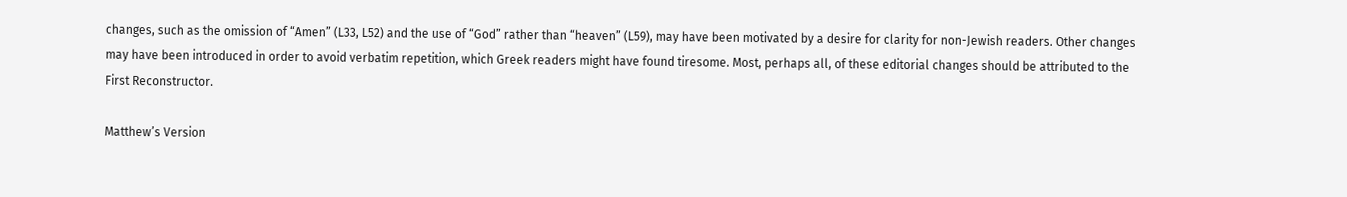changes, such as the omission of “Amen” (L33, L52) and the use of “God” rather than “heaven” (L59), may have been motivated by a desire for clarity for non-Jewish readers. Other changes may have been introduced in order to avoid verbatim repetition, which Greek readers might have found tiresome. Most, perhaps all, of these editorial changes should be attributed to the First Reconstructor.

Matthew’s Version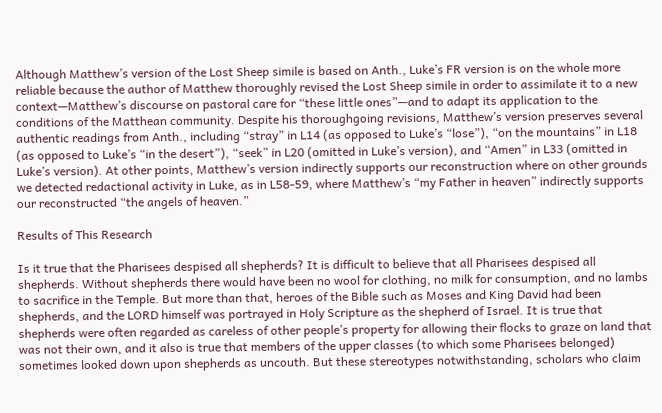Although Matthew’s version of the Lost Sheep simile is based on Anth., Luke’s FR version is on the whole more reliable because the author of Matthew thoroughly revised the Lost Sheep simile in order to assimilate it to a new context—Matthew’s discourse on pastoral care for “these little ones”—and to adapt its application to the conditions of the Matthean community. Despite his thoroughgoing revisions, Matthew’s version preserves several authentic readings from Anth., including “stray” in L14 (as opposed to Luke’s “lose”), “on the mountains” in L18 (as opposed to Luke’s “in the desert”), “seek” in L20 (omitted in Luke’s version), and “Amen” in L33 (omitted in Luke’s version). At other points, Matthew’s version indirectly supports our reconstruction where on other grounds we detected redactional activity in Luke, as in L58-59, where Matthew’s “my Father in heaven” indirectly supports our reconstructed “the angels of heaven.”

Results of This Research

Is it true that the Pharisees despised all shepherds? It is difficult to believe that all Pharisees despised all shepherds. Without shepherds there would have been no wool for clothing, no milk for consumption, and no lambs to sacrifice in the Temple. But more than that, heroes of the Bible such as Moses and King David had been shepherds, and the LORD himself was portrayed in Holy Scripture as the shepherd of Israel. It is true that shepherds were often regarded as careless of other people’s property for allowing their flocks to graze on land that was not their own, and it also is true that members of the upper classes (to which some Pharisees belonged) sometimes looked down upon shepherds as uncouth. But these stereotypes notwithstanding, scholars who claim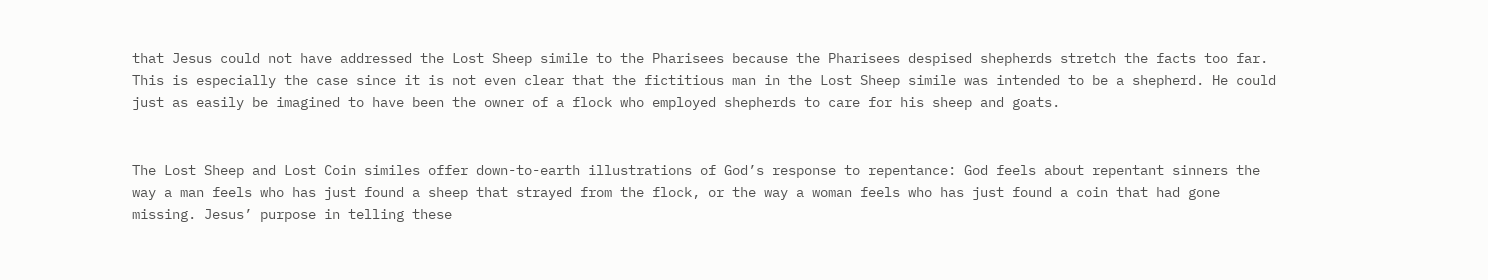that Jesus could not have addressed the Lost Sheep simile to the Pharisees because the Pharisees despised shepherds stretch the facts too far. This is especially the case since it is not even clear that the fictitious man in the Lost Sheep simile was intended to be a shepherd. He could just as easily be imagined to have been the owner of a flock who employed shepherds to care for his sheep and goats.


The Lost Sheep and Lost Coin similes offer down-to-earth illustrations of God’s response to repentance: God feels about repentant sinners the way a man feels who has just found a sheep that strayed from the flock, or the way a woman feels who has just found a coin that had gone missing. Jesus’ purpose in telling these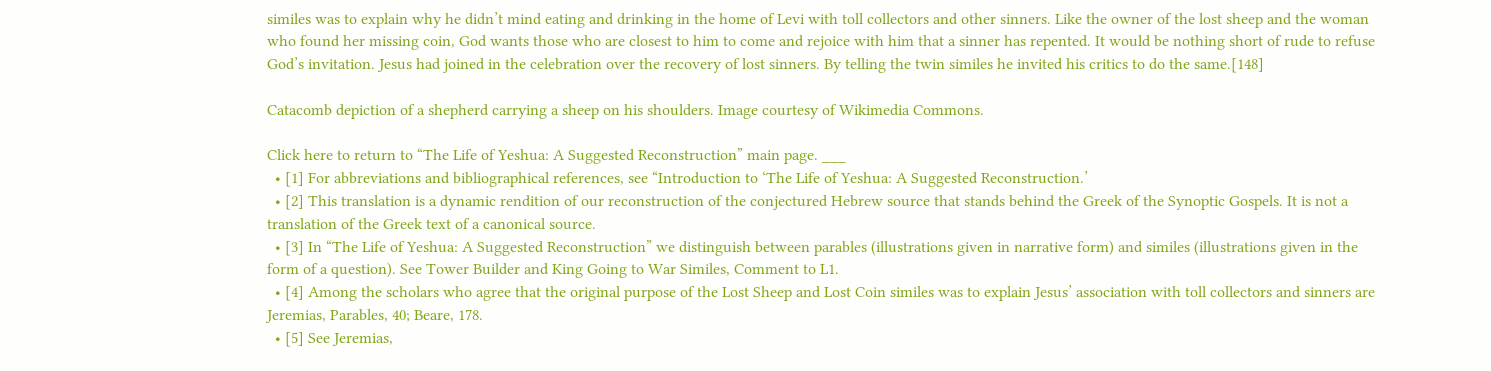similes was to explain why he didn’t mind eating and drinking in the home of Levi with toll collectors and other sinners. Like the owner of the lost sheep and the woman who found her missing coin, God wants those who are closest to him to come and rejoice with him that a sinner has repented. It would be nothing short of rude to refuse God’s invitation. Jesus had joined in the celebration over the recovery of lost sinners. By telling the twin similes he invited his critics to do the same.[148]

Catacomb depiction of a shepherd carrying a sheep on his shoulders. Image courtesy of Wikimedia Commons.

Click here to return to “The Life of Yeshua: A Suggested Reconstruction” main page. ___
  • [1] For abbreviations and bibliographical references, see “Introduction to ‘The Life of Yeshua: A Suggested Reconstruction.’
  • [2] This translation is a dynamic rendition of our reconstruction of the conjectured Hebrew source that stands behind the Greek of the Synoptic Gospels. It is not a translation of the Greek text of a canonical source.
  • [3] In “The Life of Yeshua: A Suggested Reconstruction” we distinguish between parables (illustrations given in narrative form) and similes (illustrations given in the form of a question). See Tower Builder and King Going to War Similes, Comment to L1.
  • [4] Among the scholars who agree that the original purpose of the Lost Sheep and Lost Coin similes was to explain Jesus’ association with toll collectors and sinners are Jeremias, Parables, 40; Beare, 178.
  • [5] See Jeremias,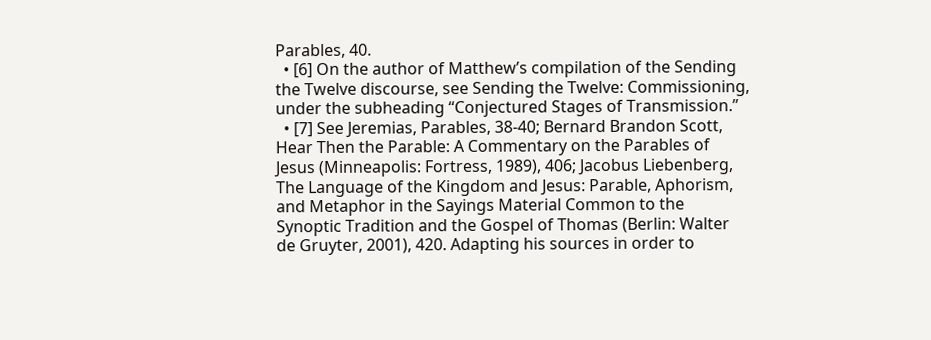Parables, 40.
  • [6] On the author of Matthew’s compilation of the Sending the Twelve discourse, see Sending the Twelve: Commissioning, under the subheading “Conjectured Stages of Transmission.”
  • [7] See Jeremias, Parables, 38-40; Bernard Brandon Scott, Hear Then the Parable: A Commentary on the Parables of Jesus (Minneapolis: Fortress, 1989), 406; Jacobus Liebenberg, The Language of the Kingdom and Jesus: Parable, Aphorism, and Metaphor in the Sayings Material Common to the Synoptic Tradition and the Gospel of Thomas (Berlin: Walter de Gruyter, 2001), 420. Adapting his sources in order to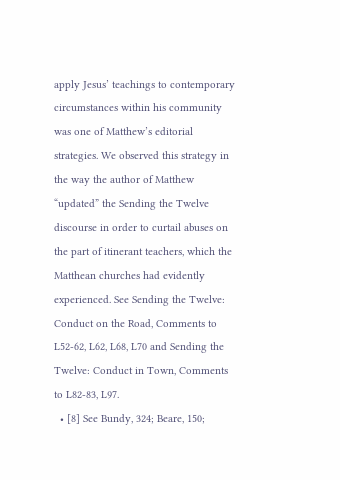apply Jesus’ teachings to contemporary circumstances within his community was one of Matthew’s editorial strategies. We observed this strategy in the way the author of Matthew “updated” the Sending the Twelve discourse in order to curtail abuses on the part of itinerant teachers, which the Matthean churches had evidently experienced. See Sending the Twelve: Conduct on the Road, Comments to L52-62, L62, L68, L70 and Sending the Twelve: Conduct in Town, Comments to L82-83, L97.
  • [8] See Bundy, 324; Beare, 150;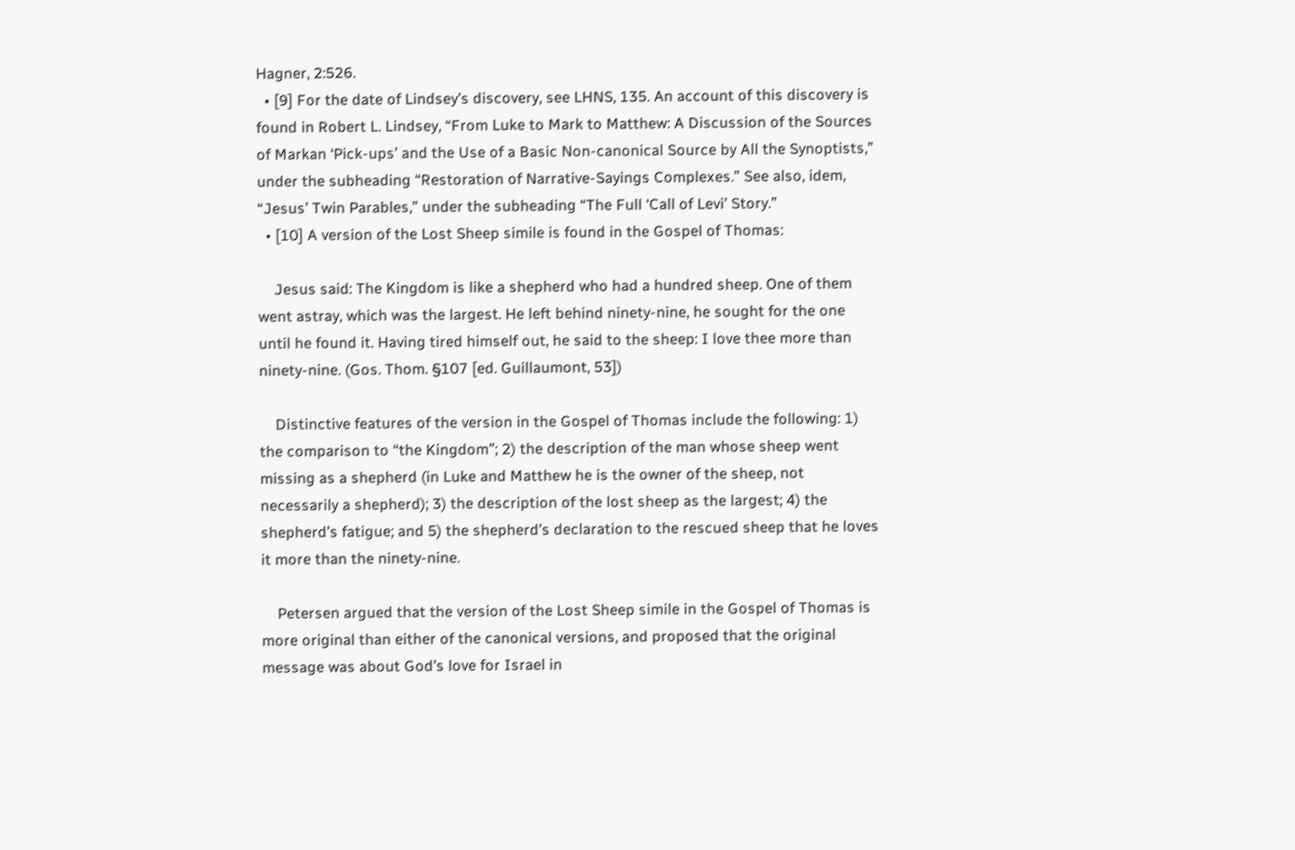Hagner, 2:526.
  • [9] For the date of Lindsey’s discovery, see LHNS, 135. An account of this discovery is found in Robert L. Lindsey, “From Luke to Mark to Matthew: A Discussion of the Sources of Markan ‘Pick-ups’ and the Use of a Basic Non-canonical Source by All the Synoptists,” under the subheading “Restoration of Narrative-Sayings Complexes.” See also, idem, “Jesus’ Twin Parables,” under the subheading “The Full ‘Call of Levi’ Story.”
  • [10] A version of the Lost Sheep simile is found in the Gospel of Thomas:

    Jesus said: The Kingdom is like a shepherd who had a hundred sheep. One of them went astray, which was the largest. He left behind ninety-nine, he sought for the one until he found it. Having tired himself out, he said to the sheep: I love thee more than ninety-nine. (Gos. Thom. §107 [ed. Guillaumont, 53])

    Distinctive features of the version in the Gospel of Thomas include the following: 1) the comparison to “the Kingdom”; 2) the description of the man whose sheep went missing as a shepherd (in Luke and Matthew he is the owner of the sheep, not necessarily a shepherd); 3) the description of the lost sheep as the largest; 4) the shepherd’s fatigue; and 5) the shepherd’s declaration to the rescued sheep that he loves it more than the ninety-nine.

    Petersen argued that the version of the Lost Sheep simile in the Gospel of Thomas is more original than either of the canonical versions, and proposed that the original message was about God’s love for Israel in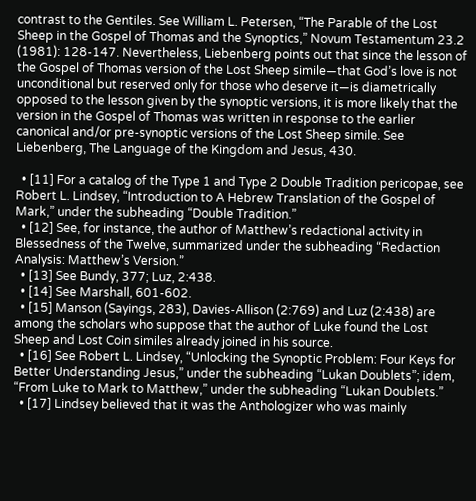contrast to the Gentiles. See William L. Petersen, “The Parable of the Lost Sheep in the Gospel of Thomas and the Synoptics,” Novum Testamentum 23.2 (1981): 128-147. Nevertheless, Liebenberg points out that since the lesson of the Gospel of Thomas version of the Lost Sheep simile—that God’s love is not unconditional but reserved only for those who deserve it—is diametrically opposed to the lesson given by the synoptic versions, it is more likely that the version in the Gospel of Thomas was written in response to the earlier canonical and/or pre-synoptic versions of the Lost Sheep simile. See Liebenberg, The Language of the Kingdom and Jesus, 430.

  • [11] For a catalog of the Type 1 and Type 2 Double Tradition pericopae, see Robert L. Lindsey, “Introduction to A Hebrew Translation of the Gospel of Mark,” under the subheading “Double Tradition.”
  • [12] See, for instance, the author of Matthew’s redactional activity in Blessedness of the Twelve, summarized under the subheading “Redaction Analysis: Matthew’s Version.”
  • [13] See Bundy, 377; Luz, 2:438.
  • [14] See Marshall, 601-602.
  • [15] Manson (Sayings, 283), Davies-Allison (2:769) and Luz (2:438) are among the scholars who suppose that the author of Luke found the Lost Sheep and Lost Coin similes already joined in his source.
  • [16] See Robert L. Lindsey, “Unlocking the Synoptic Problem: Four Keys for Better Understanding Jesus,” under the subheading “Lukan Doublets”; idem, “From Luke to Mark to Matthew,” under the subheading “Lukan Doublets.”
  • [17] Lindsey believed that it was the Anthologizer who was mainly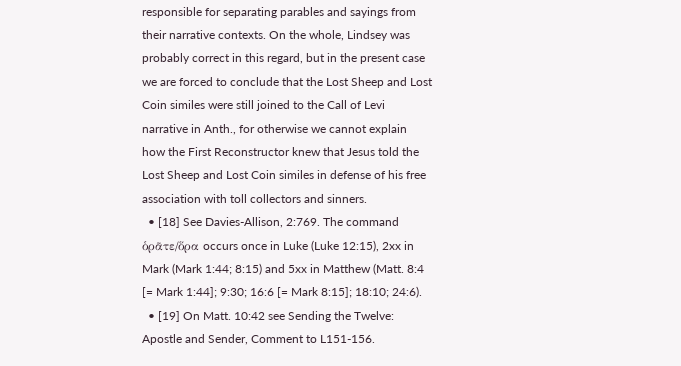responsible for separating parables and sayings from their narrative contexts. On the whole, Lindsey was probably correct in this regard, but in the present case we are forced to conclude that the Lost Sheep and Lost Coin similes were still joined to the Call of Levi narrative in Anth., for otherwise we cannot explain how the First Reconstructor knew that Jesus told the Lost Sheep and Lost Coin similes in defense of his free association with toll collectors and sinners.
  • [18] See Davies-Allison, 2:769. The command ὁρᾶτε/ὅρα occurs once in Luke (Luke 12:15), 2xx in Mark (Mark 1:44; 8:15) and 5xx in Matthew (Matt. 8:4 [= Mark 1:44]; 9:30; 16:6 [= Mark 8:15]; 18:10; 24:6).
  • [19] On Matt. 10:42 see Sending the Twelve: Apostle and Sender, Comment to L151-156.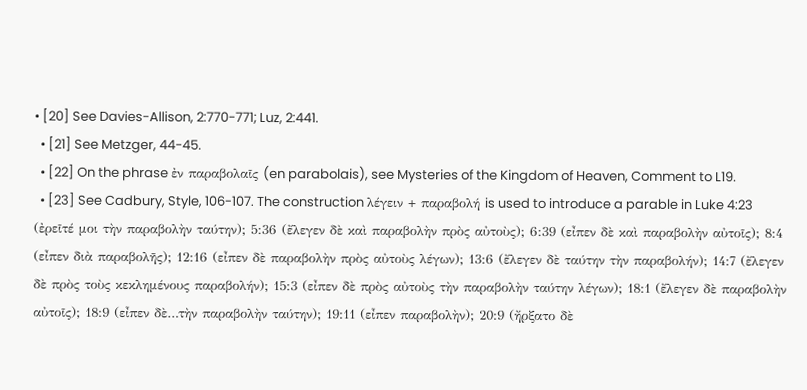• [20] See Davies-Allison, 2:770-771; Luz, 2:441.
  • [21] See Metzger, 44-45.
  • [22] On the phrase ἐν παραβολαῖς (en parabolais), see Mysteries of the Kingdom of Heaven, Comment to L19.
  • [23] See Cadbury, Style, 106-107. The construction λέγειν + παραβολή is used to introduce a parable in Luke 4:23 (ἐρεῖτέ μοι τὴν παραβολὴν ταύτην); 5:36 (ἔλεγεν δὲ καὶ παραβολὴν πρὸς αὐτοὺς); 6:39 (εἶπεν δὲ καὶ παραβολὴν αὐτοῖς); 8:4 (εἶπεν διὰ παραβολῆς); 12:16 (εἶπεν δὲ παραβολὴν πρὸς αὐτοὺς λέγων); 13:6 (ἔλεγεν δὲ ταύτην τὴν παραβολήν); 14:7 (ἔλεγεν δὲ πρὸς τοὺς κεκλημένους παραβολήν); 15:3 (εἶπεν δὲ πρὸς αὐτοὺς τὴν παραβολὴν ταύτην λέγων); 18:1 (ἔλεγεν δὲ παραβολὴν αὐτοῖς); 18:9 (εἶπεν δὲ…τὴν παραβολὴν ταύτην); 19:11 (εἶπεν παραβολὴν); 20:9 (ἤρξατο δὲ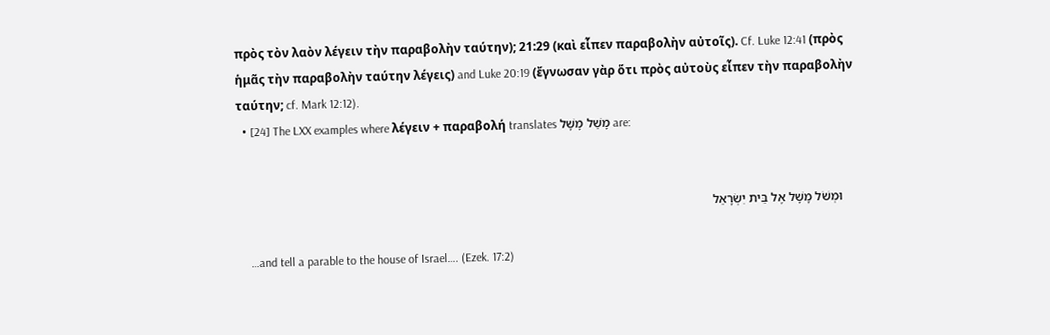πρὸς τὸν λαὸν λέγειν τὴν παραβολὴν ταύτην); 21:29 (καὶ εἶπεν παραβολὴν αὐτοῖς). Cf. Luke 12:41 (πρὸς ἡμᾶς τὴν παραβολὴν ταύτην λέγεις) and Luke 20:19 (ἔγνωσαν γὰρ ὅτι πρὸς αὐτοὺς εἶπεν τὴν παραβολὴν ταύτην; cf. Mark 12:12).
  • [24] The LXX examples where λέγειν + παραβολή translates מָשַׁל מָשָׁל are:


    וּמְשֹׁל מָשָׁל אֶל בֵּית יִשְׂרָאֵל

    …and tell a parable to the house of Israel…. (Ezek. 17:2)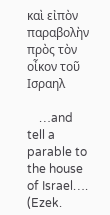καὶ εἰπὸν παραβολὴν πρὸς τὸν οἶκον τοῦ Ισραηλ

    …and tell a parable to the house of Israel…. (Ezek.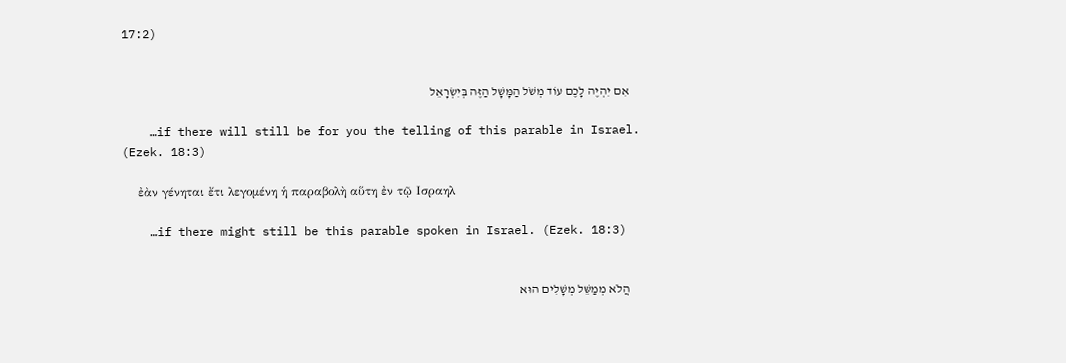17:2)


    אִם יִהְיֶה לָכֶם עוֹד מְשֹׁל הַמָּשָׁל הַזֶּה בְּיִשְׂרָאֵל

    …if there will still be for you the telling of this parable in Israel. (Ezek. 18:3)

    ἐὰν γένηται ἔτι λεγομένη ἡ παραβολὴ αὕτη ἐν τῷ Ισραηλ

    …if there might still be this parable spoken in Israel. (Ezek. 18:3)


    הֲלֹא מְמַשֵּׁל מְשָׁלִים הוּא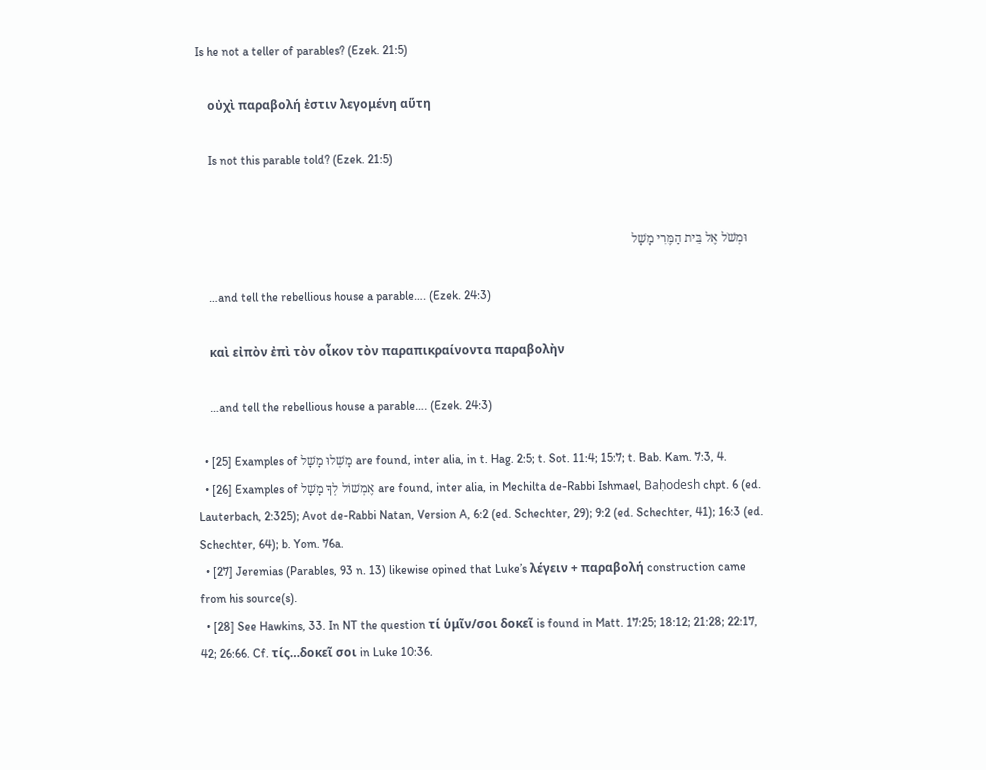Is he not a teller of parables? (Ezek. 21:5)

    οὐχὶ παραβολή ἐστιν λεγομένη αὕτη

    Is not this parable told? (Ezek. 21:5)


    וּמְשֹׁל אֶל בֵּית הַמֶּרִי מָשָׁל

    …and tell the rebellious house a parable…. (Ezek. 24:3)

    καὶ εἰπὸν ἐπὶ τὸν οἶκον τὸν παραπικραίνοντα παραβολὴν

    …and tell the rebellious house a parable…. (Ezek. 24:3)

  • [25] Examples of מָשְׁלוּ מָשָׁל are found, inter alia, in t. Hag. 2:5; t. Sot. 11:4; 15:7; t. Bab. Kam. 7:3, 4.
  • [26] Examples of אֶמְשׁוֹל לְךָ מָשָׁל are found, inter alia, in Mechilta de-Rabbi Ishmael, Baḥodesh chpt. 6 (ed. Lauterbach, 2:325); Avot de-Rabbi Natan, Version A, 6:2 (ed. Schechter, 29); 9:2 (ed. Schechter, 41); 16:3 (ed. Schechter, 64); b. Yom. 76a.
  • [27] Jeremias (Parables, 93 n. 13) likewise opined that Luke’s λέγειν + παραβολή construction came from his source(s).
  • [28] See Hawkins, 33. In NT the question τί ὑμῖν/σοι δοκεῖ is found in Matt. 17:25; 18:12; 21:28; 22:17, 42; 26:66. Cf. τίς…δοκεῖ σοι in Luke 10:36.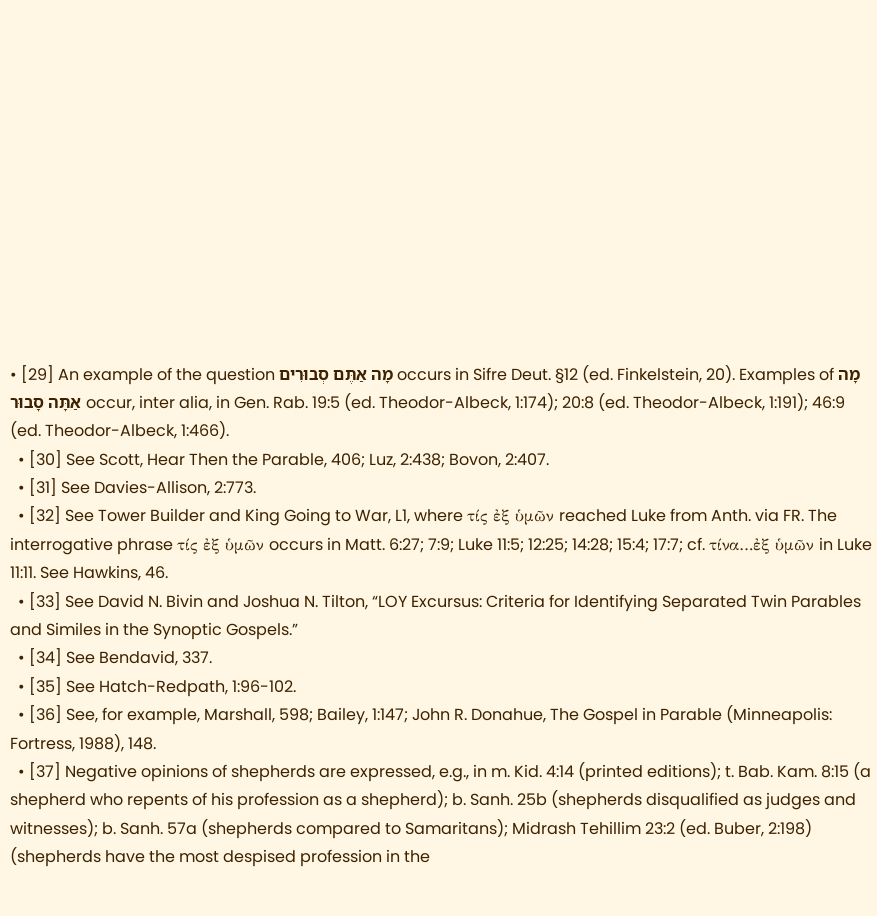• [29] An example of the question מָה אַתֶּם סְבוּרִים occurs in Sifre Deut. §12 (ed. Finkelstein, 20). Examples of מָה אַתָּה סָבוּר occur, inter alia, in Gen. Rab. 19:5 (ed. Theodor-Albeck, 1:174); 20:8 (ed. Theodor-Albeck, 1:191); 46:9 (ed. Theodor-Albeck, 1:466).
  • [30] See Scott, Hear Then the Parable, 406; Luz, 2:438; Bovon, 2:407.
  • [31] See Davies-Allison, 2:773.
  • [32] See Tower Builder and King Going to War, L1, where τίς ἐξ ὑμῶν reached Luke from Anth. via FR. The interrogative phrase τίς ἐξ ὑμῶν occurs in Matt. 6:27; 7:9; Luke 11:5; 12:25; 14:28; 15:4; 17:7; cf. τίνα…ἐξ ὑμῶν in Luke 11:11. See Hawkins, 46.
  • [33] See David N. Bivin and Joshua N. Tilton, “LOY Excursus: Criteria for Identifying Separated Twin Parables and Similes in the Synoptic Gospels.”
  • [34] See Bendavid, 337.
  • [35] See Hatch-Redpath, 1:96-102.
  • [36] See, for example, Marshall, 598; Bailey, 1:147; John R. Donahue, The Gospel in Parable (Minneapolis: Fortress, 1988), 148.
  • [37] Negative opinions of shepherds are expressed, e.g., in m. Kid. 4:14 (printed editions); t. Bab. Kam. 8:15 (a shepherd who repents of his profession as a shepherd); b. Sanh. 25b (shepherds disqualified as judges and witnesses); b. Sanh. 57a (shepherds compared to Samaritans); Midrash Tehillim 23:2 (ed. Buber, 2:198) (shepherds have the most despised profession in the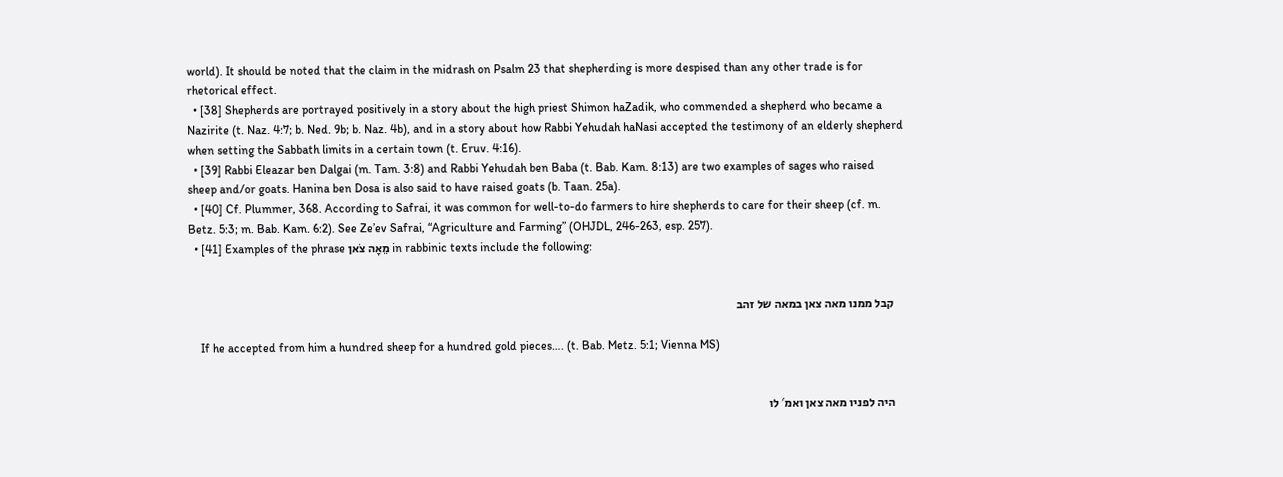world). It should be noted that the claim in the midrash on Psalm 23 that shepherding is more despised than any other trade is for rhetorical effect.
  • [38] Shepherds are portrayed positively in a story about the high priest Shimon haZadik, who commended a shepherd who became a Nazirite (t. Naz. 4:7; b. Ned. 9b; b. Naz. 4b), and in a story about how Rabbi Yehudah haNasi accepted the testimony of an elderly shepherd when setting the Sabbath limits in a certain town (t. Eruv. 4:16).
  • [39] Rabbi Eleazar ben Dalgai (m. Tam. 3:8) and Rabbi Yehudah ben Baba (t. Bab. Kam. 8:13) are two examples of sages who raised sheep and/or goats. Hanina ben Dosa is also said to have raised goats (b. Taan. 25a).
  • [40] Cf. Plummer, 368. According to Safrai, it was common for well-to-do farmers to hire shepherds to care for their sheep (cf. m. Betz. 5:3; m. Bab. Kam. 6:2). See Ze’ev Safrai, “Agriculture and Farming” (OHJDL, 246-263, esp. 257).
  • [41] Examples of the phrase מֵאָה צֹאן in rabbinic texts include the following:


    קבל ממנו מאה צאן במאה של זהב

    If he accepted from him a hundred sheep for a hundred gold pieces…. (t. Bab. Metz. 5:1; Vienna MS)


    היה לפניו מאה צאן ואמ′ לו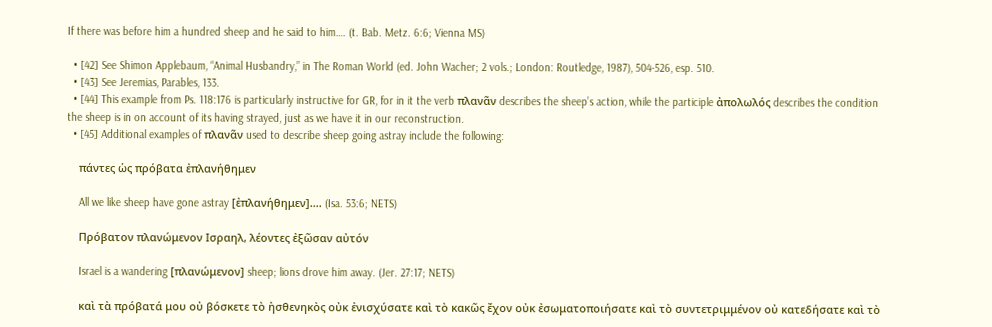If there was before him a hundred sheep and he said to him…. (t. Bab. Metz. 6:6; Vienna MS)

  • [42] See Shimon Applebaum, “Animal Husbandry,” in The Roman World (ed. John Wacher; 2 vols.; London: Routledge, 1987), 504-526, esp. 510.
  • [43] See Jeremias, Parables, 133.
  • [44] This example from Ps. 118:176 is particularly instructive for GR, for in it the verb πλανᾶν describes the sheep’s action, while the participle ἀπολωλός describes the condition the sheep is in on account of its having strayed, just as we have it in our reconstruction.
  • [45] Additional examples of πλανᾶν used to describe sheep going astray include the following:

    πάντες ὡς πρόβατα ἐπλανήθημεν

    All we like sheep have gone astray [ἐπλανήθημεν]…. (Isa. 53:6; NETS)

    Πρόβατον πλανώμενον Ισραηλ, λέοντες ἐξῶσαν αὐτόν

    Israel is a wandering [πλανώμενον] sheep; lions drove him away. (Jer. 27:17; NETS)

    καὶ τὰ πρόβατά μου οὐ βόσκετε τὸ ἠσθενηκὸς οὐκ ἐνισχύσατε καὶ τὸ κακῶς ἔχον οὐκ ἐσωματοποιήσατε καὶ τὸ συντετριμμένον οὐ κατεδήσατε καὶ τὸ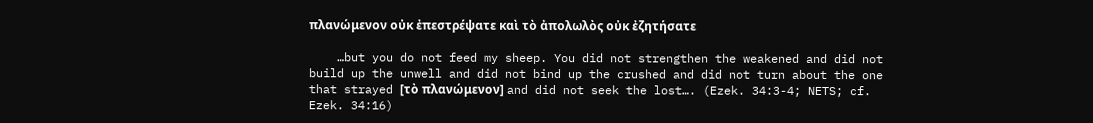πλανώμενον οὐκ ἐπεστρέψατε καὶ τὸ ἀπολωλὸς οὐκ ἐζητήσατε

    …but you do not feed my sheep. You did not strengthen the weakened and did not build up the unwell and did not bind up the crushed and did not turn about the one that strayed [τὸ πλανώμενον] and did not seek the lost…. (Ezek. 34:3-4; NETS; cf. Ezek. 34:16)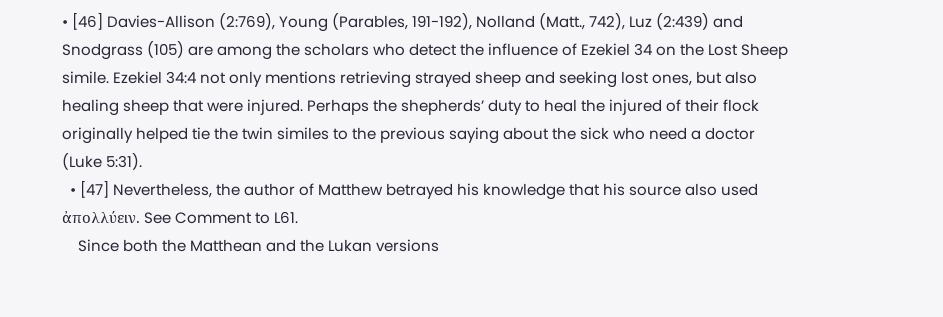• [46] Davies-Allison (2:769), Young (Parables, 191-192), Nolland (Matt., 742), Luz (2:439) and Snodgrass (105) are among the scholars who detect the influence of Ezekiel 34 on the Lost Sheep simile. Ezekiel 34:4 not only mentions retrieving strayed sheep and seeking lost ones, but also healing sheep that were injured. Perhaps the shepherds’ duty to heal the injured of their flock originally helped tie the twin similes to the previous saying about the sick who need a doctor (Luke 5:31).
  • [47] Nevertheless, the author of Matthew betrayed his knowledge that his source also used ἀπολλύειν. See Comment to L61.
    Since both the Matthean and the Lukan versions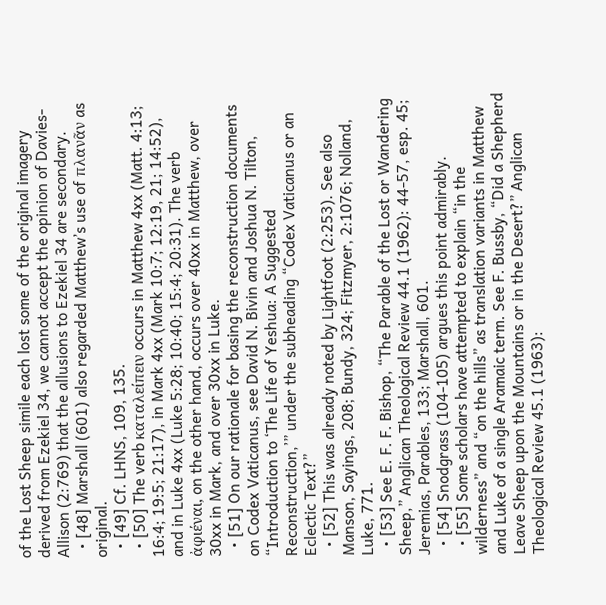of the Lost Sheep simile each lost some of the original imagery derived from Ezekiel 34, we cannot accept the opinion of Davies-Allison (2:769) that the allusions to Ezekiel 34 are secondary.
  • [48] Marshall (601) also regarded Matthew’s use of πλανᾶν as original.
  • [49] Cf. LHNS, 109, 135.
  • [50] The verb καταλείπειν occurs in Matthew 4xx (Matt. 4:13; 16:4; 19:5; 21:17), in Mark 4xx (Mark 10:7; 12:19, 21; 14:52), and in Luke 4xx (Luke 5:28; 10:40; 15:4; 20:31). The verb ἀφιέναι, on the other hand, occurs over 40xx in Matthew, over 30xx in Mark, and over 30xx in Luke.
  • [51] On our rationale for basing the reconstruction documents on Codex Vaticanus, see David N. Bivin and Joshua N. Tilton, “Introduction to ‘The Life of Yeshua: A Suggested Reconstruction,’” under the subheading “Codex Vaticanus or an Eclectic Text?”
  • [52] This was already noted by Lightfoot (2:253). See also Manson, Sayings, 208; Bundy, 324; Fitzmyer, 2:1076; Nolland, Luke, 771.
  • [53] See E. F. F. Bishop, “The Parable of the Lost or Wandering Sheep,” Anglican Theological Review 44.1 (1962): 44-57, esp. 45; Jeremias, Parables, 133; Marshall, 601.
  • [54] Snodgrass (104-105) argues this point admirably.
  • [55] Some scholars have attempted to explain “in the wilderness” and “on the hills” as translation variants in Matthew and Luke of a single Aramaic term. See F. Bussby, “Did a Shepherd Leave Sheep upon the Mountains or in the Desert?” Anglican Theological Review 45.1 (1963):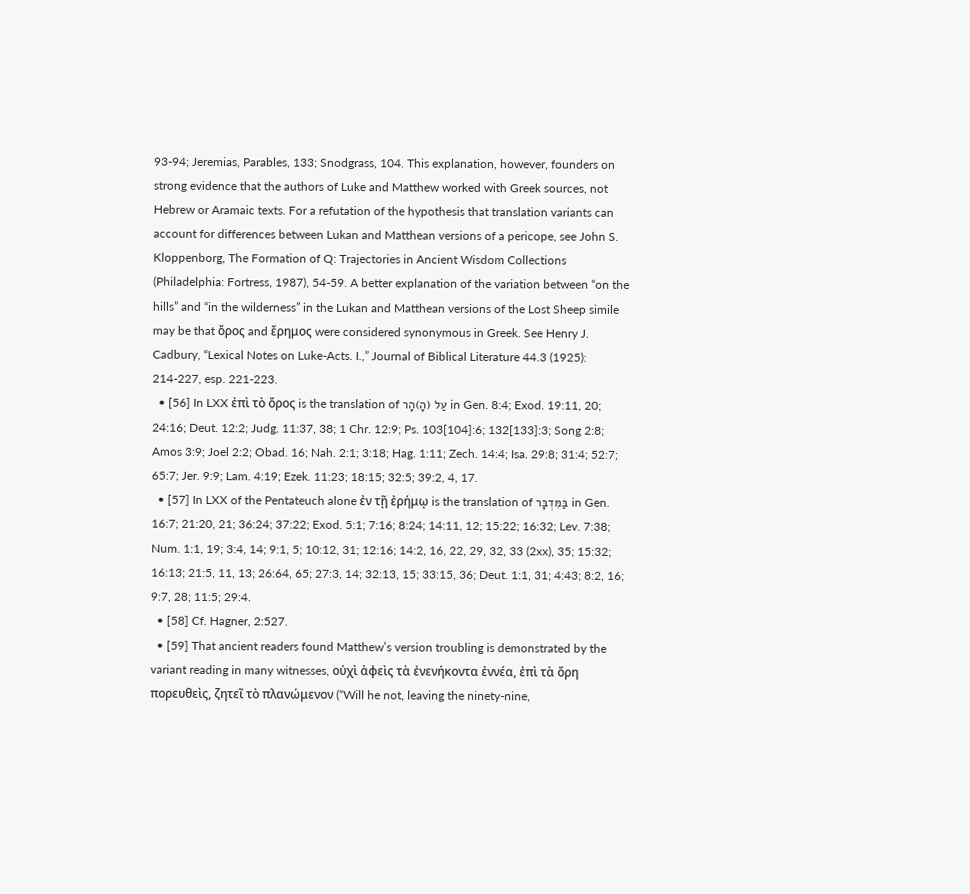93-94; Jeremias, Parables, 133; Snodgrass, 104. This explanation, however, founders on strong evidence that the authors of Luke and Matthew worked with Greek sources, not Hebrew or Aramaic texts. For a refutation of the hypothesis that translation variants can account for differences between Lukan and Matthean versions of a pericope, see John S. Kloppenborg, The Formation of Q: Trajectories in Ancient Wisdom Collections (Philadelphia: Fortress, 1987), 54-59. A better explanation of the variation between “on the hills” and “in the wilderness” in the Lukan and Matthean versions of the Lost Sheep simile may be that ὄρος and ἔρημος were considered synonymous in Greek. See Henry J. Cadbury, “Lexical Notes on Luke-Acts. I.,” Journal of Biblical Literature 44.3 (1925): 214-227, esp. 221-223.
  • [56] In LXX ἐπὶ τὸ ὄρος is the translation of עַל (הָ)הָר in Gen. 8:4; Exod. 19:11, 20; 24:16; Deut. 12:2; Judg. 11:37, 38; 1 Chr. 12:9; Ps. 103[104]:6; 132[133]:3; Song 2:8; Amos 3:9; Joel 2:2; Obad. 16; Nah. 2:1; 3:18; Hag. 1:11; Zech. 14:4; Isa. 29:8; 31:4; 52:7; 65:7; Jer. 9:9; Lam. 4:19; Ezek. 11:23; 18:15; 32:5; 39:2, 4, 17.
  • [57] In LXX of the Pentateuch alone ἐν τῇ ἐρήμῳ is the translation of בַּמִּדְבָּר in Gen. 16:7; 21:20, 21; 36:24; 37:22; Exod. 5:1; 7:16; 8:24; 14:11, 12; 15:22; 16:32; Lev. 7:38; Num. 1:1, 19; 3:4, 14; 9:1, 5; 10:12, 31; 12:16; 14:2, 16, 22, 29, 32, 33 (2xx), 35; 15:32; 16:13; 21:5, 11, 13; 26:64, 65; 27:3, 14; 32:13, 15; 33:15, 36; Deut. 1:1, 31; 4:43; 8:2, 16; 9:7, 28; 11:5; 29:4.
  • [58] Cf. Hagner, 2:527.
  • [59] That ancient readers found Matthew’s version troubling is demonstrated by the variant reading in many witnesses, οὐχὶ ἀφεὶς τὰ ἐνενήκοντα ἐννέα, ἐπὶ τὰ ὄρη πορευθεὶς, ζητεῖ τὸ πλανώμενον (“Will he not, leaving the ninety-nine,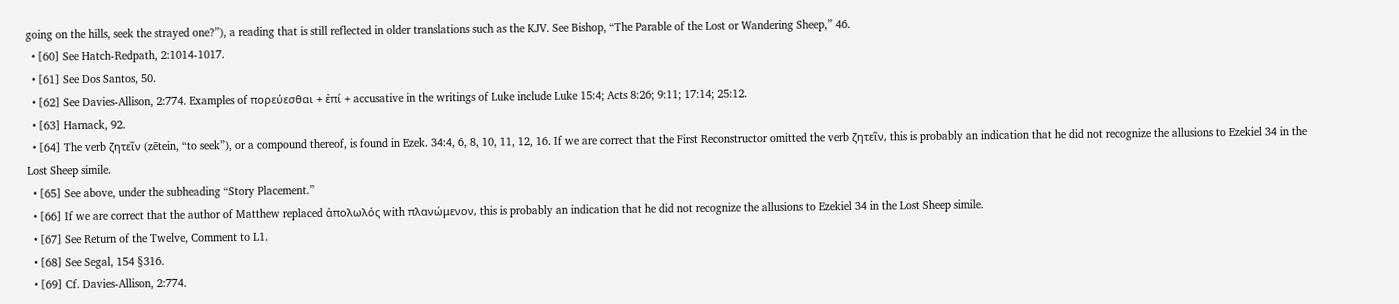going on the hills, seek the strayed one?”), a reading that is still reflected in older translations such as the KJV. See Bishop, “The Parable of the Lost or Wandering Sheep,” 46.
  • [60] See Hatch-Redpath, 2:1014-1017.
  • [61] See Dos Santos, 50.
  • [62] See Davies-Allison, 2:774. Examples of πορεύεσθαι + ἐπί + accusative in the writings of Luke include Luke 15:4; Acts 8:26; 9:11; 17:14; 25:12.
  • [63] Harnack, 92.
  • [64] The verb ζητεῖν (zētein, “to seek”), or a compound thereof, is found in Ezek. 34:4, 6, 8, 10, 11, 12, 16. If we are correct that the First Reconstructor omitted the verb ζητεῖν, this is probably an indication that he did not recognize the allusions to Ezekiel 34 in the Lost Sheep simile.
  • [65] See above, under the subheading “Story Placement.”
  • [66] If we are correct that the author of Matthew replaced ἀπολωλός with πλανώμενον, this is probably an indication that he did not recognize the allusions to Ezekiel 34 in the Lost Sheep simile.
  • [67] See Return of the Twelve, Comment to L1.
  • [68] See Segal, 154 §316.
  • [69] Cf. Davies-Allison, 2:774.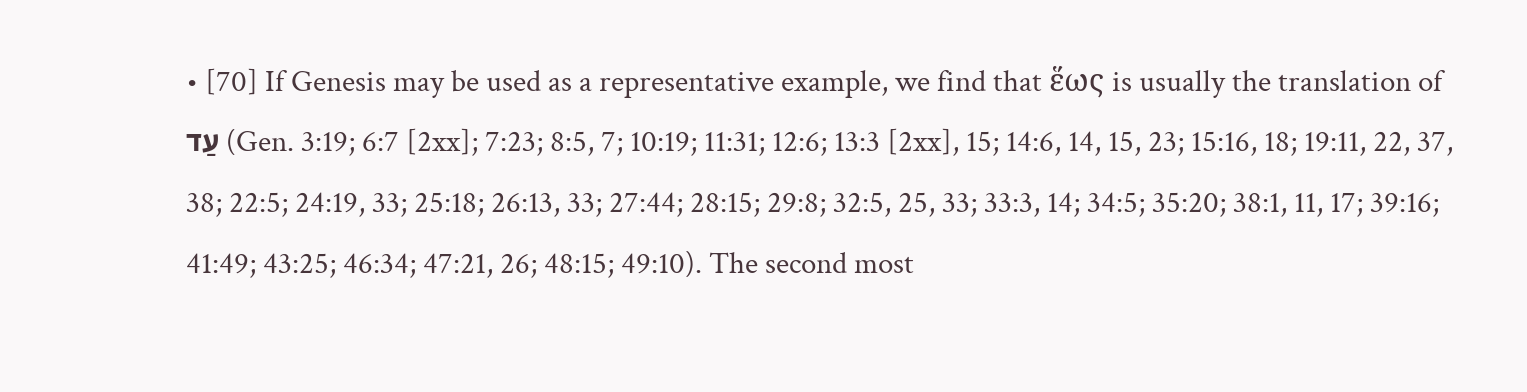• [70] If Genesis may be used as a representative example, we find that ἕως is usually the translation of עַד (Gen. 3:19; 6:7 [2xx]; 7:23; 8:5, 7; 10:19; 11:31; 12:6; 13:3 [2xx], 15; 14:6, 14, 15, 23; 15:16, 18; 19:11, 22, 37, 38; 22:5; 24:19, 33; 25:18; 26:13, 33; 27:44; 28:15; 29:8; 32:5, 25, 33; 33:3, 14; 34:5; 35:20; 38:1, 11, 17; 39:16; 41:49; 43:25; 46:34; 47:21, 26; 48:15; 49:10). The second most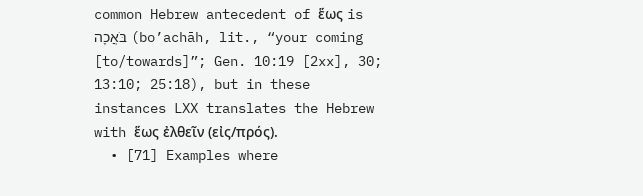common Hebrew antecedent of ἕως is בֹּאֲכָה (bo’achāh, lit., “your coming [to/towards]”; Gen. 10:19 [2xx], 30; 13:10; 25:18), but in these instances LXX translates the Hebrew with ἕως ἐλθεῖν (εἰς/πρός).
  • [71] Examples where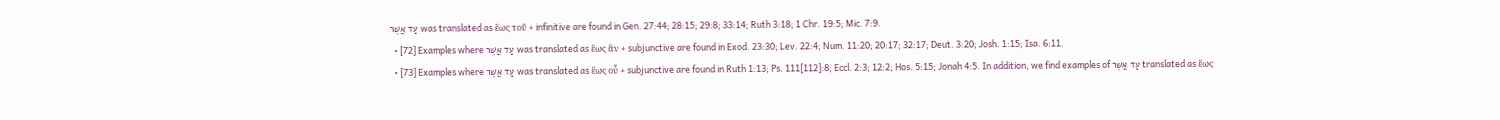עַד אֲשֶׁר was translated as ἕως τοῦ + infinitive are found in Gen. 27:44; 28:15; 29:8; 33:14; Ruth 3:18; 1 Chr. 19:5; Mic. 7:9.
  • [72] Examples where עַד אֲשֶׁר was translated as ἕως ἂν + subjunctive are found in Exod. 23:30; Lev. 22:4; Num. 11:20; 20:17; 32:17; Deut. 3:20; Josh. 1:15; Isa. 6:11.
  • [73] Examples where עַד אֲשֶׁר was translated as ἕως οὗ + subjunctive are found in Ruth 1:13; Ps. 111[112]:8; Eccl. 2:3; 12:2; Hos. 5:15; Jonah 4:5. In addition, we find examples of עַד אֲשֶׁר translated as ἕως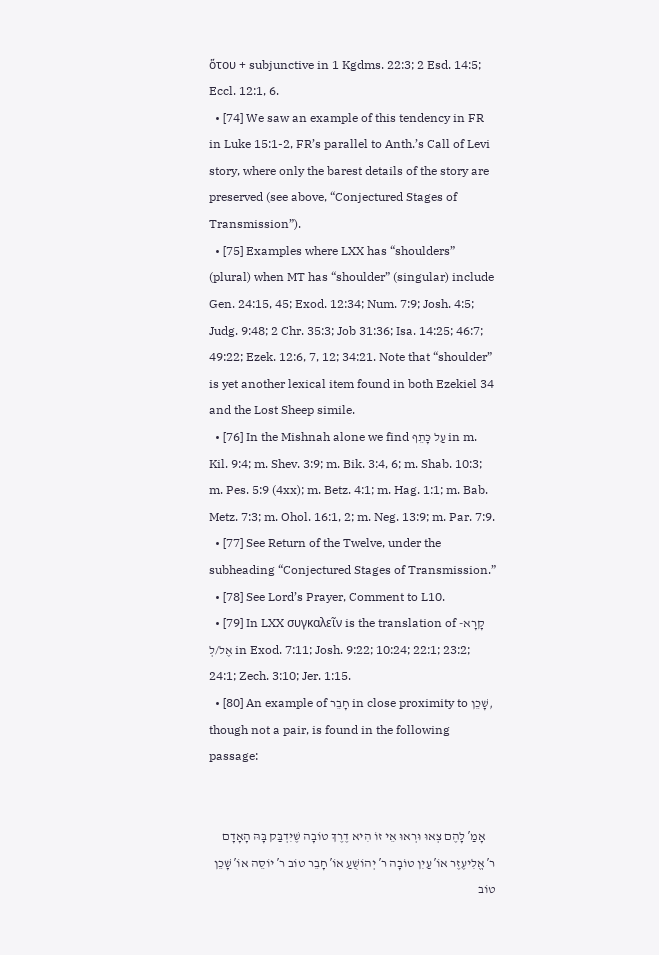ὅτου + subjunctive in 1 Kgdms. 22:3; 2 Esd. 14:5; Eccl. 12:1, 6.
  • [74] We saw an example of this tendency in FR in Luke 15:1-2, FR’s parallel to Anth.’s Call of Levi story, where only the barest details of the story are preserved (see above, “Conjectured Stages of Transmission”).
  • [75] Examples where LXX has “shoulders” (plural) when MT has “shoulder” (singular) include Gen. 24:15, 45; Exod. 12:34; Num. 7:9; Josh. 4:5; Judg. 9:48; 2 Chr. 35:3; Job 31:36; Isa. 14:25; 46:7; 49:22; Ezek. 12:6, 7, 12; 34:21. Note that “shoulder” is yet another lexical item found in both Ezekiel 34 and the Lost Sheep simile.
  • [76] In the Mishnah alone we find עַל כָּתֵף in m. Kil. 9:4; m. Shev. 3:9; m. Bik. 3:4, 6; m. Shab. 10:3; m. Pes. 5:9 (4xx); m. Betz. 4:1; m. Hag. 1:1; m. Bab. Metz. 7:3; m. Ohol. 16:1, 2; m. Neg. 13:9; m. Par. 7:9.
  • [77] See Return of the Twelve, under the subheading “Conjectured Stages of Transmission.”
  • [78] See Lord’s Prayer, Comment to L10.
  • [79] In LXX συγκαλεῖν is the translation of -קָרָא אֶל/לְ in Exod. 7:11; Josh. 9:22; 10:24; 22:1; 23:2; 24:1; Zech. 3:10; Jer. 1:15.
  • [80] An example of חָבֵר in close proximity to שָׁכֵן, though not a pair, is found in the following passage:


    אָמַ′ לָהֶם צְאוּ וּרְאוּ אֵי זוֹ הִיא דֶרֶךְ טוֹבָה שֶׁיִּדְבַּק בָּהּ הָאָדָם ר′ אֱלִיעֶזֶר אוֹ′ עַיִן טוֹבָה ר′ יְהוֹשֻׁעַ אוֹ′ חָבֵר טוֹב ר′ יוֹסֵה אוֹ′ שָׁכֵן טוֹב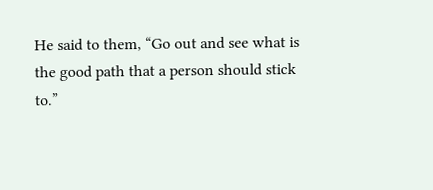He said to them, “Go out and see what is the good path that a person should stick to.”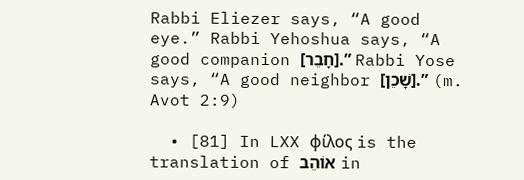Rabbi Eliezer says, “A good eye.” Rabbi Yehoshua says, “A good companion [חָבֵר].” Rabbi Yose says, “A good neighbor [שָׁכֵן].” (m. Avot 2:9)

  • [81] In LXX φίλος is the translation of אוֹהֵב in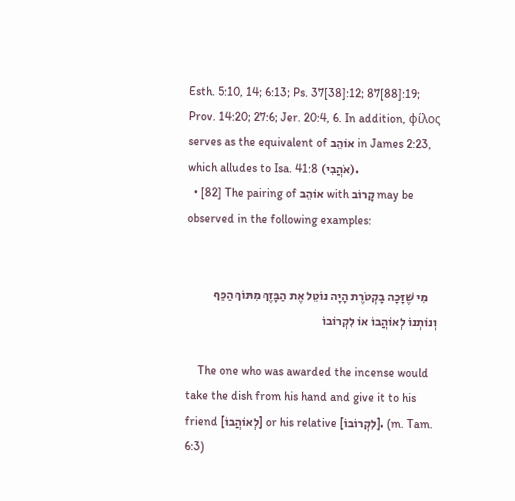Esth. 5:10, 14; 6:13; Ps. 37[38]:12; 87[88]:19; Prov. 14:20; 27:6; Jer. 20:4, 6. In addition, φίλος serves as the equivalent of אוֹהֵב in James 2:23, which alludes to Isa. 41:8 (אֹהֲבִי).
  • [82] The pairing of אוֹהֵב with קָרוֹב may be observed in the following examples:


    מִי שֶׁזָּכָה בָקְטֹרֶת הָיָה נוֹטֵל אֶת הַבָּזֶךְ מִתּוֹךְ הַכַּף וְנוֹתְנוֹ לְאוֹהֲבוֹ אוֹ לִקְרוֹבוֹ

    The one who was awarded the incense would take the dish from his hand and give it to his friend [לְאוֹהֲבוֹ] or his relative [לִקְרוֹבוֹ]. (m. Tam. 6:3)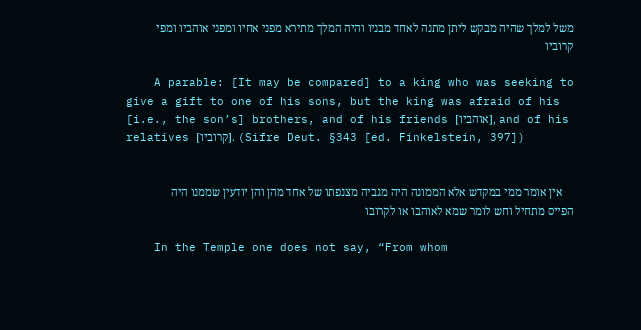משל למלך שהיה מבקש ליתן מתנה לאחד מבניו והיה המלך מתירא מפני אחיו ומפני אוהביו ומפי קרוביו

    A parable: [It may be compared] to a king who was seeking to give a gift to one of his sons, but the king was afraid of his [i.e., the son’s] brothers, and of his friends [אוהביו], and of his relatives [קרוביו]. (Sifre Deut. §343 [ed. Finkelstein, 397])


    אין אומר ממי במקדש אלא הממונה היה מגביה מצנפתו של אחד מהן והן יודעין שממנו היה הפייס מתחיל וחש לומר שמא לאוהבו או לקרובו

    In the Temple one does not say, “From whom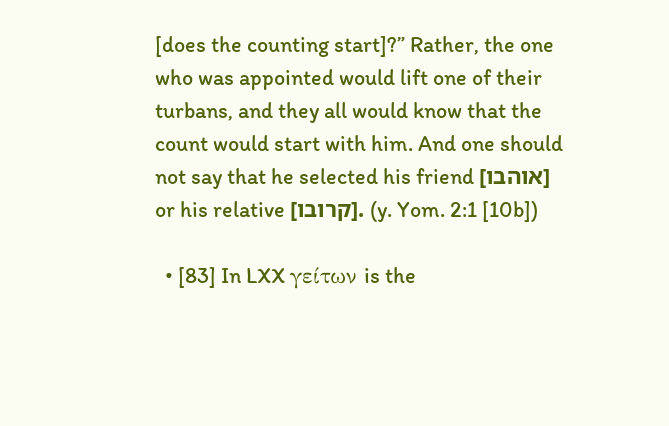[does the counting start]?” Rather, the one who was appointed would lift one of their turbans, and they all would know that the count would start with him. And one should not say that he selected his friend [אוהבו] or his relative [קרובו]. (y. Yom. 2:1 [10b])

  • [83] In LXX γείτων is the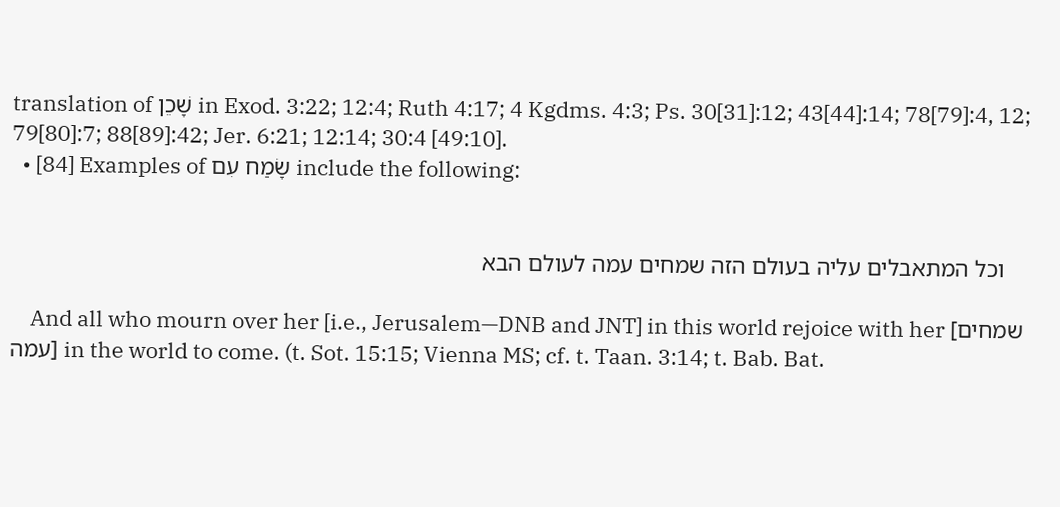translation of שָׁכֵן in Exod. 3:22; 12:4; Ruth 4:17; 4 Kgdms. 4:3; Ps. 30[31]:12; 43[44]:14; 78[79]:4, 12; 79[80]:7; 88[89]:42; Jer. 6:21; 12:14; 30:4 [49:10].
  • [84] Examples of שָׂמַח עִם include the following:


    וכל המתאבלים עליה בעולם הזה שמחים עמה לעולם הבא

    And all who mourn over her [i.e., Jerusalem—DNB and JNT] in this world rejoice with her [שמחים עמה] in the world to come. (t. Sot. 15:15; Vienna MS; cf. t. Taan. 3:14; t. Bab. Bat.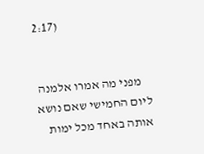2:17)


    מפני מה אמרו אלמנה ליום החמישי שאם נושא אותה באחד מכל ימות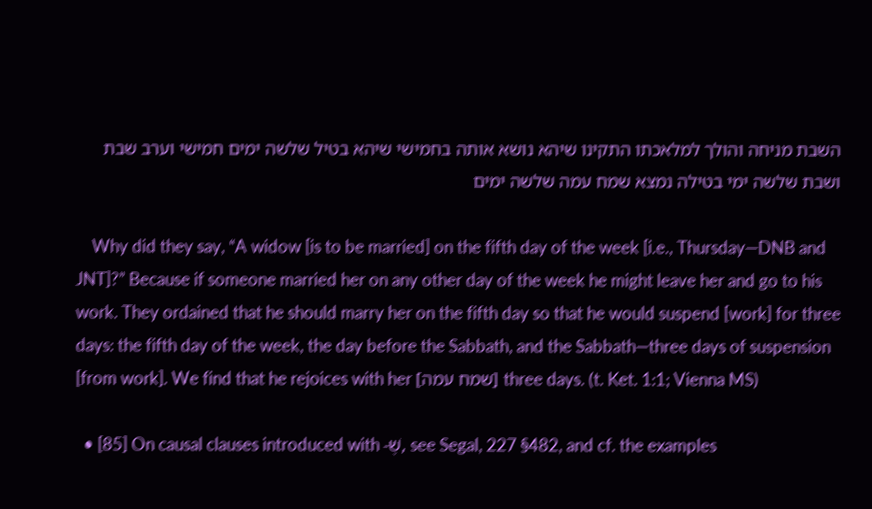השבת מניחה והולך למלאכתו התקינו שיהא נושא אותה בחמישי שיהא בטיל שלשה ימים חמישי וערב שבת ושבת שלשה ימי בטילה נמצא שמח עמה שלשה ימים

    Why did they say, “A widow [is to be married] on the fifth day of the week [i.e., Thursday—DNB and JNT]?” Because if someone married her on any other day of the week he might leave her and go to his work. They ordained that he should marry her on the fifth day so that he would suspend [work] for three days: the fifth day of the week, the day before the Sabbath, and the Sabbath—three days of suspension [from work]. We find that he rejoices with her [שמח עמה] three days. (t. Ket. 1:1; Vienna MS)

  • [85] On causal clauses introduced with -שֶׁ, see Segal, 227 §482, and cf. the examples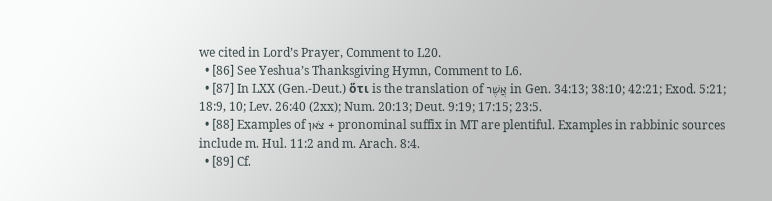we cited in Lord’s Prayer, Comment to L20.
  • [86] See Yeshua’s Thanksgiving Hymn, Comment to L6.
  • [87] In LXX (Gen.-Deut.) ὅτι is the translation of אֲשֶׁר in Gen. 34:13; 38:10; 42:21; Exod. 5:21; 18:9, 10; Lev. 26:40 (2xx); Num. 20:13; Deut. 9:19; 17:15; 23:5.
  • [88] Examples of צֹאן + pronominal suffix in MT are plentiful. Examples in rabbinic sources include m. Hul. 11:2 and m. Arach. 8:4.
  • [89] Cf.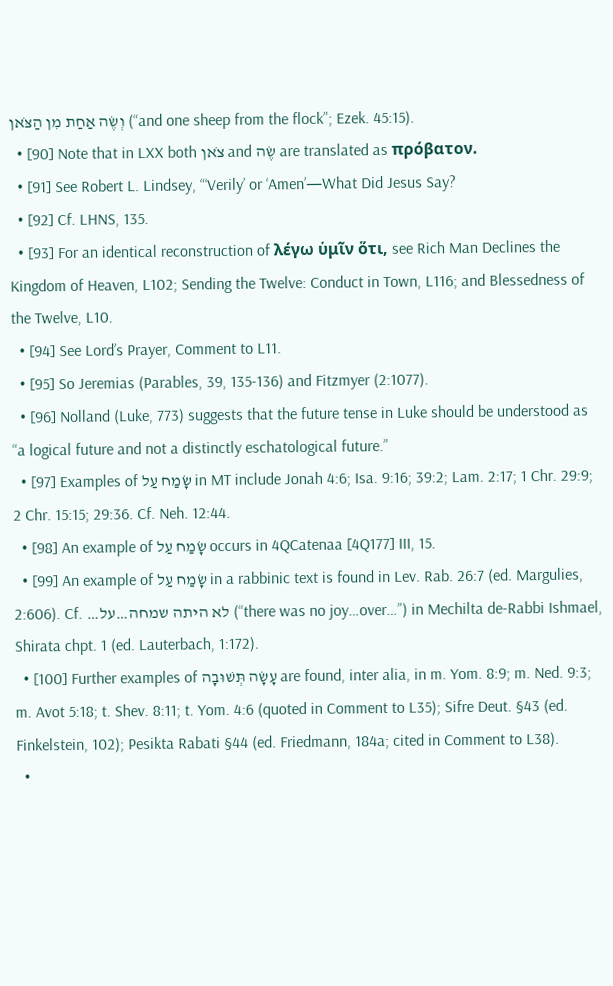וְשֶׂה אַחַת מִן הַצֹּאן (“and one sheep from the flock”; Ezek. 45:15).
  • [90] Note that in LXX both צֹאן and שֶׂה are translated as πρόβατον.
  • [91] See Robert L. Lindsey, “‘Verily’ or ‘Amen’—What Did Jesus Say?
  • [92] Cf. LHNS, 135.
  • [93] For an identical reconstruction of λέγω ὑμῖν ὅτι, see Rich Man Declines the Kingdom of Heaven, L102; Sending the Twelve: Conduct in Town, L116; and Blessedness of the Twelve, L10.
  • [94] See Lord’s Prayer, Comment to L11.
  • [95] So Jeremias (Parables, 39, 135-136) and Fitzmyer (2:1077).
  • [96] Nolland (Luke, 773) suggests that the future tense in Luke should be understood as “a logical future and not a distinctly eschatological future.”
  • [97] Examples of שָׂמַח עַל in MT include Jonah 4:6; Isa. 9:16; 39:2; Lam. 2:17; 1 Chr. 29:9; 2 Chr. 15:15; 29:36. Cf. Neh. 12:44.
  • [98] An example of שָׂמַח עַל occurs in 4QCatenaa [4Q177] III, 15.
  • [99] An example of שָׂמַח עַל in a rabbinic text is found in Lev. Rab. 26:7 (ed. Margulies, 2:606). Cf. …לא היתה שמחה…על (“there was no joy…over…”) in Mechilta de-Rabbi Ishmael, Shirata chpt. 1 (ed. Lauterbach, 1:172).
  • [100] Further examples of עָשָׂה תְּשׁוּבָה are found, inter alia, in m. Yom. 8:9; m. Ned. 9:3; m. Avot 5:18; t. Shev. 8:11; t. Yom. 4:6 (quoted in Comment to L35); Sifre Deut. §43 (ed. Finkelstein, 102); Pesikta Rabati §44 (ed. Friedmann, 184a; cited in Comment to L38).
  •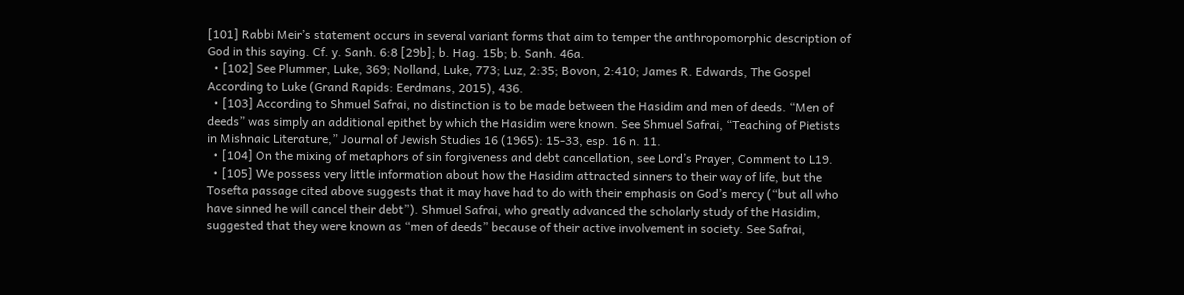[101] Rabbi Meir’s statement occurs in several variant forms that aim to temper the anthropomorphic description of God in this saying. Cf. y. Sanh. 6:8 [29b]; b. Hag. 15b; b. Sanh. 46a.
  • [102] See Plummer, Luke, 369; Nolland, Luke, 773; Luz, 2:35; Bovon, 2:410; James R. Edwards, The Gospel According to Luke (Grand Rapids: Eerdmans, 2015), 436.
  • [103] According to Shmuel Safrai, no distinction is to be made between the Hasidim and men of deeds. “Men of deeds” was simply an additional epithet by which the Hasidim were known. See Shmuel Safrai, “Teaching of Pietists in Mishnaic Literature,” Journal of Jewish Studies 16 (1965): 15-33, esp. 16 n. 11.
  • [104] On the mixing of metaphors of sin forgiveness and debt cancellation, see Lord’s Prayer, Comment to L19.
  • [105] We possess very little information about how the Hasidim attracted sinners to their way of life, but the Tosefta passage cited above suggests that it may have had to do with their emphasis on God’s mercy (“but all who have sinned he will cancel their debt”). Shmuel Safrai, who greatly advanced the scholarly study of the Hasidim, suggested that they were known as “men of deeds” because of their active involvement in society. See Safrai,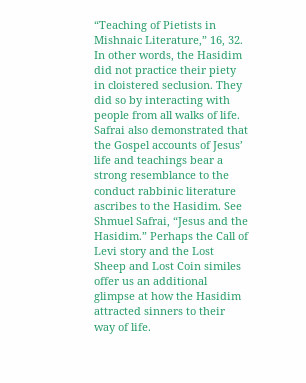“Teaching of Pietists in Mishnaic Literature,” 16, 32. In other words, the Hasidim did not practice their piety in cloistered seclusion. They did so by interacting with people from all walks of life. Safrai also demonstrated that the Gospel accounts of Jesus’ life and teachings bear a strong resemblance to the conduct rabbinic literature ascribes to the Hasidim. See Shmuel Safrai, “Jesus and the Hasidim.” Perhaps the Call of Levi story and the Lost Sheep and Lost Coin similes offer us an additional glimpse at how the Hasidim attracted sinners to their way of life.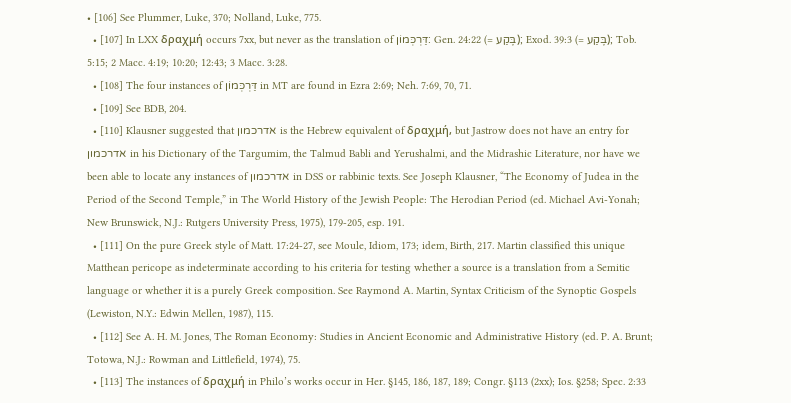• [106] See Plummer, Luke, 370; Nolland, Luke, 775.
  • [107] In LXX δραχμή occurs 7xx, but never as the translation of דַּרְכְּמוֹן: Gen. 24:22 (= בֶּקַע); Exod. 39:3 (= בֶּקַע); Tob. 5:15; 2 Macc. 4:19; 10:20; 12:43; 3 Macc. 3:28.
  • [108] The four instances of דַּרְכְּמוֹן in MT are found in Ezra 2:69; Neh. 7:69, 70, 71.
  • [109] See BDB, 204.
  • [110] Klausner suggested that אדרכמון is the Hebrew equivalent of δραχμή, but Jastrow does not have an entry for אדרכמון in his Dictionary of the Targumim, the Talmud Babli and Yerushalmi, and the Midrashic Literature, nor have we been able to locate any instances of אדרכמון in DSS or rabbinic texts. See Joseph Klausner, “The Economy of Judea in the Period of the Second Temple,” in The World History of the Jewish People: The Herodian Period (ed. Michael Avi-Yonah; New Brunswick, N.J.: Rutgers University Press, 1975), 179-205, esp. 191.
  • [111] On the pure Greek style of Matt. 17:24-27, see Moule, Idiom, 173; idem, Birth, 217. Martin classified this unique Matthean pericope as indeterminate according to his criteria for testing whether a source is a translation from a Semitic language or whether it is a purely Greek composition. See Raymond A. Martin, Syntax Criticism of the Synoptic Gospels (Lewiston, N.Y.: Edwin Mellen, 1987), 115.
  • [112] See A. H. M. Jones, The Roman Economy: Studies in Ancient Economic and Administrative History (ed. P. A. Brunt; Totowa, N.J.: Rowman and Littlefield, 1974), 75.
  • [113] The instances of δραχμή in Philo’s works occur in Her. §145, 186, 187, 189; Congr. §113 (2xx); Ios. §258; Spec. 2:33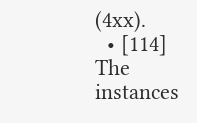(4xx).
  • [114] The instances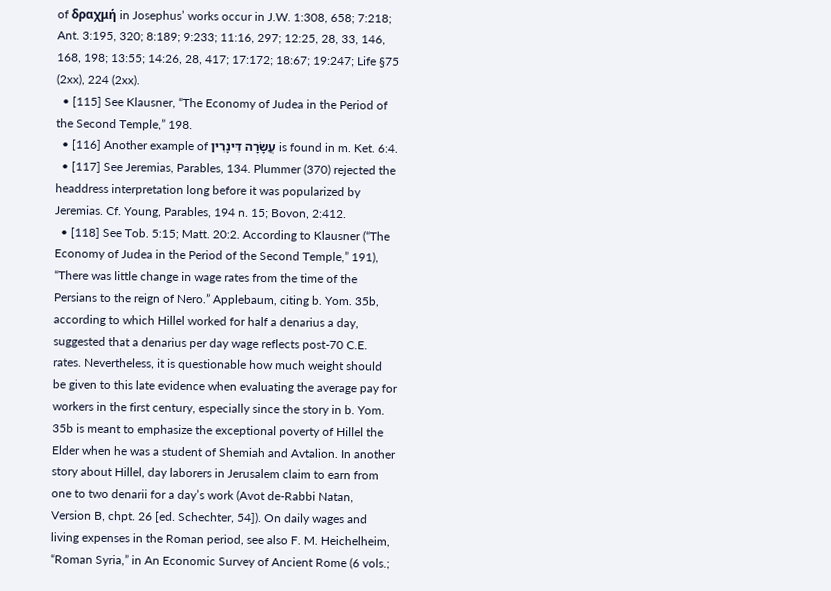of δραχμή in Josephus’ works occur in J.W. 1:308, 658; 7:218; Ant. 3:195, 320; 8:189; 9:233; 11:16, 297; 12:25, 28, 33, 146, 168, 198; 13:55; 14:26, 28, 417; 17:172; 18:67; 19:247; Life §75 (2xx), 224 (2xx).
  • [115] See Klausner, “The Economy of Judea in the Period of the Second Temple,” 198.
  • [116] Another example of עֲשָׂרָה דִּינָרִין is found in m. Ket. 6:4.
  • [117] See Jeremias, Parables, 134. Plummer (370) rejected the headdress interpretation long before it was popularized by Jeremias. Cf. Young, Parables, 194 n. 15; Bovon, 2:412.
  • [118] See Tob. 5:15; Matt. 20:2. According to Klausner (“The Economy of Judea in the Period of the Second Temple,” 191), “There was little change in wage rates from the time of the Persians to the reign of Nero.” Applebaum, citing b. Yom. 35b, according to which Hillel worked for half a denarius a day, suggested that a denarius per day wage reflects post-70 C.E. rates. Nevertheless, it is questionable how much weight should be given to this late evidence when evaluating the average pay for workers in the first century, especially since the story in b. Yom. 35b is meant to emphasize the exceptional poverty of Hillel the Elder when he was a student of Shemiah and Avtalion. In another story about Hillel, day laborers in Jerusalem claim to earn from one to two denarii for a day’s work (Avot de-Rabbi Natan, Version B, chpt. 26 [ed. Schechter, 54]). On daily wages and living expenses in the Roman period, see also F. M. Heichelheim, “Roman Syria,” in An Economic Survey of Ancient Rome (6 vols.;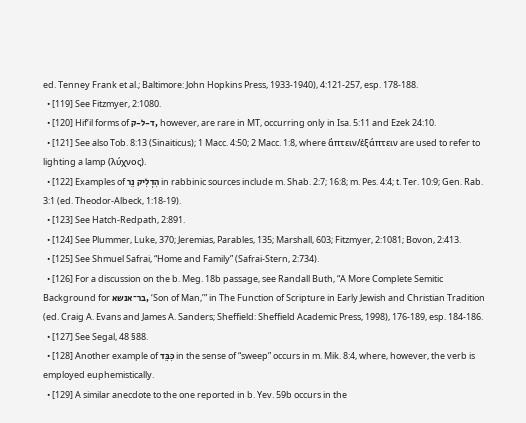ed. Tenney Frank et al.; Baltimore: John Hopkins Press, 1933-1940), 4:121-257, esp. 178-188.
  • [119] See Fitzmyer, 2:1080.
  • [120] Hif‘il forms of ד-ל-ק, however, are rare in MT, occurring only in Isa. 5:11 and Ezek 24:10.
  • [121] See also Tob. 8:13 (Sinaiticus); 1 Macc. 4:50; 2 Macc. 1:8, where ἅπτειν/ἐξάπτειν are used to refer to lighting a lamp (λύχνος).
  • [122] Examples of הִדְלִיק נֵר in rabbinic sources include m. Shab. 2:7; 16:8; m. Pes. 4:4; t. Ter. 10:9; Gen. Rab. 3:1 (ed. Theodor-Albeck, 1:18-19).
  • [123] See Hatch-Redpath, 2:891.
  • [124] See Plummer, Luke, 370; Jeremias, Parables, 135; Marshall, 603; Fitzmyer, 2:1081; Bovon, 2:413.
  • [125] See Shmuel Safrai, “Home and Family” (Safrai-Stern, 2:734).
  • [126] For a discussion on the b. Meg. 18b passage, see Randall Buth, “A More Complete Semitic Background for בר־אנשא, ‘Son of Man,’” in The Function of Scripture in Early Jewish and Christian Tradition (ed. Craig A. Evans and James A. Sanders; Sheffield: Sheffield Academic Press, 1998), 176-189, esp. 184-186.
  • [127] See Segal, 48 §88.
  • [128] Another example of כִּבֵּד in the sense of “sweep” occurs in m. Mik. 8:4, where, however, the verb is employed euphemistically.
  • [129] A similar anecdote to the one reported in b. Yev. 59b occurs in the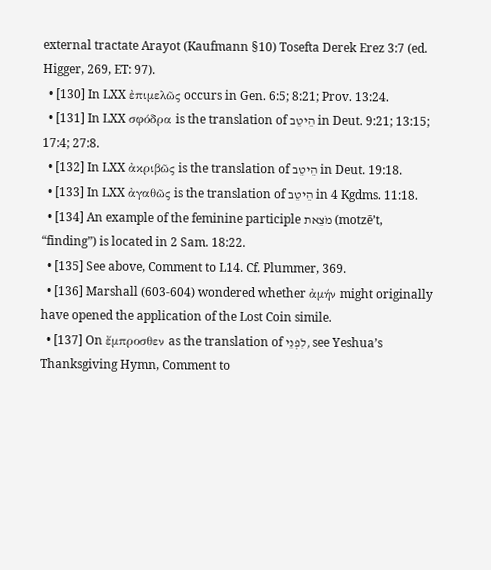external tractate Arayot (Kaufmann §10) Tosefta Derek Erez 3:7 (ed. Higger, 269, ET: 97).
  • [130] In LXX ἐπιμελῶς occurs in Gen. 6:5; 8:21; Prov. 13:24.
  • [131] In LXX σφόδρα is the translation of הֵיטֵב in Deut. 9:21; 13:15; 17:4; 27:8.
  • [132] In LXX ἀκριβῶς is the translation of הֵיטֵב in Deut. 19:18.
  • [133] In LXX ἀγαθῶς is the translation of הֵיטֵב in 4 Kgdms. 11:18.
  • [134] An example of the feminine participle מֹצֵאת (motzē’t, “finding”) is located in 2 Sam. 18:22.
  • [135] See above, Comment to L14. Cf. Plummer, 369.
  • [136] Marshall (603-604) wondered whether ἀμήν might originally have opened the application of the Lost Coin simile.
  • [137] On ἔμπροσθεν as the translation of לִפְנֵי, see Yeshua’s Thanksgiving Hymn, Comment to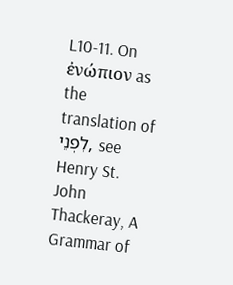L10-11. On ἐνώπιον as the translation of לִפְנֵי, see Henry St. John Thackeray, A Grammar of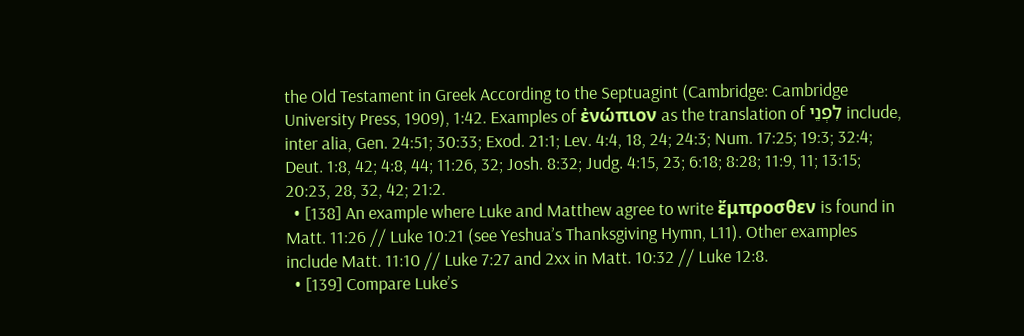the Old Testament in Greek According to the Septuagint (Cambridge: Cambridge University Press, 1909), 1:42. Examples of ἐνώπιον as the translation of לִפְנֵי include, inter alia, Gen. 24:51; 30:33; Exod. 21:1; Lev. 4:4, 18, 24; 24:3; Num. 17:25; 19:3; 32:4; Deut. 1:8, 42; 4:8, 44; 11:26, 32; Josh. 8:32; Judg. 4:15, 23; 6:18; 8:28; 11:9, 11; 13:15; 20:23, 28, 32, 42; 21:2.
  • [138] An example where Luke and Matthew agree to write ἔμπροσθεν is found in Matt. 11:26 // Luke 10:21 (see Yeshua’s Thanksgiving Hymn, L11). Other examples include Matt. 11:10 // Luke 7:27 and 2xx in Matt. 10:32 // Luke 12:8.
  • [139] Compare Luke’s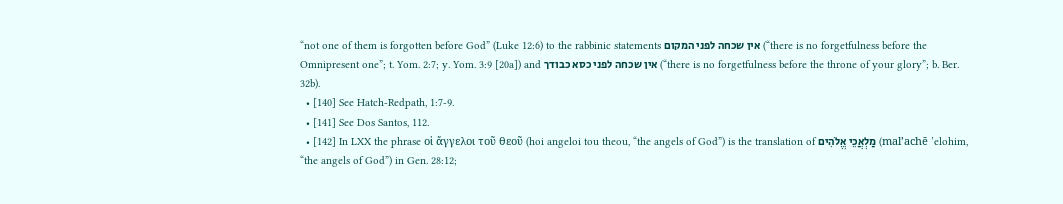“not one of them is forgotten before God” (Luke 12:6) to the rabbinic statements אין שכחה לפני המקום (“there is no forgetfulness before the Omnipresent one”; t. Yom. 2:7; y. Yom. 3:9 [20a]) and אין שכחה לפני כסא כבודך (“there is no forgetfulness before the throne of your glory”; b. Ber. 32b).
  • [140] See Hatch-Redpath, 1:7-9.
  • [141] See Dos Santos, 112.
  • [142] In LXX the phrase οἱ ἄγγελοι τοῦ θεοῦ (hoi angeloi tou theou, “the angels of God”) is the translation of מַלְאֲכֵי אֱלֹהִים (mal’achē ’elohim, “the angels of God”) in Gen. 28:12;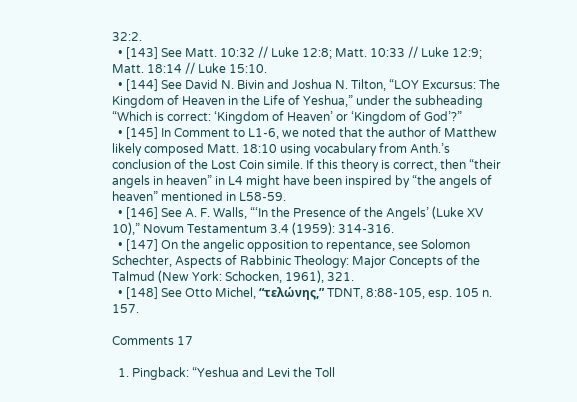32:2.
  • [143] See Matt. 10:32 // Luke 12:8; Matt. 10:33 // Luke 12:9; Matt. 18:14 // Luke 15:10.
  • [144] See David N. Bivin and Joshua N. Tilton, “LOY Excursus: The Kingdom of Heaven in the Life of Yeshua,” under the subheading “Which is correct: ‘Kingdom of Heaven’ or ‘Kingdom of God’?”
  • [145] In Comment to L1-6, we noted that the author of Matthew likely composed Matt. 18:10 using vocabulary from Anth.’s conclusion of the Lost Coin simile. If this theory is correct, then “their angels in heaven” in L4 might have been inspired by “the angels of heaven” mentioned in L58-59.
  • [146] See A. F. Walls, “‘In the Presence of the Angels’ (Luke XV 10),” Novum Testamentum 3.4 (1959): 314-316.
  • [147] On the angelic opposition to repentance, see Solomon Schechter, Aspects of Rabbinic Theology: Major Concepts of the Talmud (New York: Schocken, 1961), 321.
  • [148] See Otto Michel, “τελώνης,” TDNT, 8:88-105, esp. 105 n. 157.

Comments 17

  1. Pingback: “Yeshua and Levi the Toll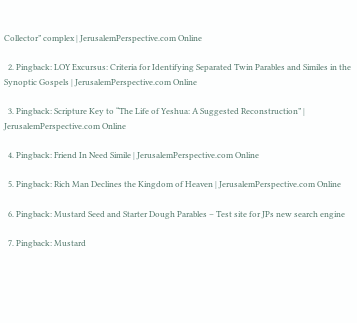Collector” complex | JerusalemPerspective.com Online

  2. Pingback: LOY Excursus: Criteria for Identifying Separated Twin Parables and Similes in the Synoptic Gospels | JerusalemPerspective.com Online

  3. Pingback: Scripture Key to “The Life of Yeshua: A Suggested Reconstruction” | JerusalemPerspective.com Online

  4. Pingback: Friend In Need Simile | JerusalemPerspective.com Online

  5. Pingback: Rich Man Declines the Kingdom of Heaven | JerusalemPerspective.com Online

  6. Pingback: Mustard Seed and Starter Dough Parables – Test site for JPs new search engine

  7. Pingback: Mustard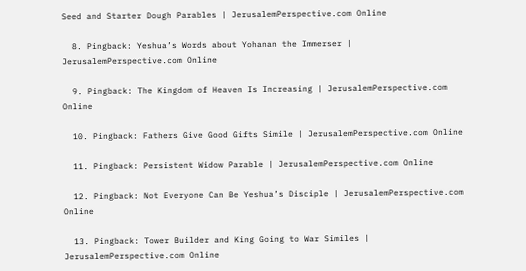Seed and Starter Dough Parables | JerusalemPerspective.com Online

  8. Pingback: Yeshua’s Words about Yohanan the Immerser | JerusalemPerspective.com Online

  9. Pingback: The Kingdom of Heaven Is Increasing | JerusalemPerspective.com Online

  10. Pingback: Fathers Give Good Gifts Simile | JerusalemPerspective.com Online

  11. Pingback: Persistent Widow Parable | JerusalemPerspective.com Online

  12. Pingback: Not Everyone Can Be Yeshua’s Disciple | JerusalemPerspective.com Online

  13. Pingback: Tower Builder and King Going to War Similes | JerusalemPerspective.com Online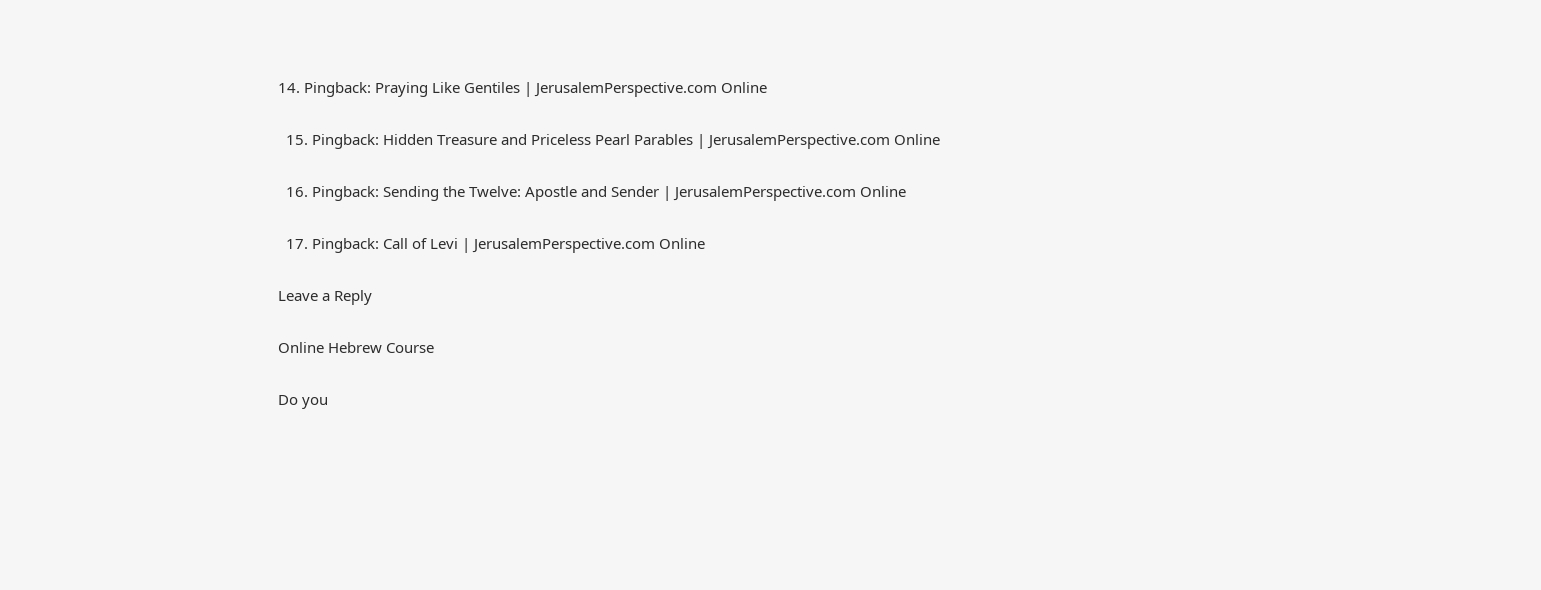14. Pingback: Praying Like Gentiles | JerusalemPerspective.com Online

  15. Pingback: Hidden Treasure and Priceless Pearl Parables | JerusalemPerspective.com Online

  16. Pingback: Sending the Twelve: Apostle and Sender | JerusalemPerspective.com Online

  17. Pingback: Call of Levi | JerusalemPerspective.com Online

Leave a Reply

Online Hebrew Course

Do you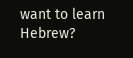want to learn Hebrew?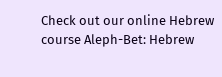Check out our online Hebrew course Aleph-Bet: Hebrew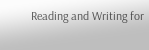Reading and Writing for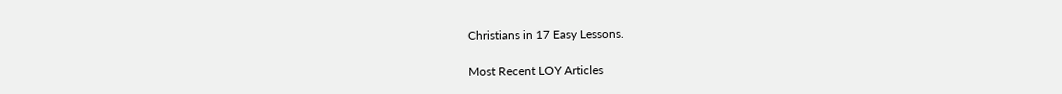Christians in 17 Easy Lessons.

Most Recent LOY Articles